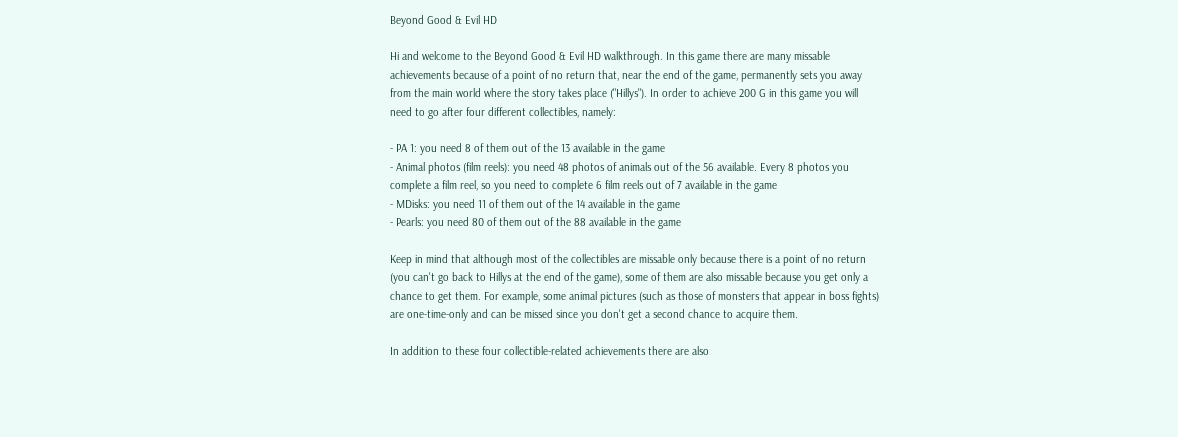Beyond Good & Evil HD

Hi and welcome to the Beyond Good & Evil HD walkthrough. In this game there are many missable achievements because of a point of no return that, near the end of the game, permanently sets you away from the main world where the story takes place ("Hillys"). In order to achieve 200 G in this game you will need to go after four different collectibles, namely:

- PA 1: you need 8 of them out of the 13 available in the game
- Animal photos (film reels): you need 48 photos of animals out of the 56 available. Every 8 photos you complete a film reel, so you need to complete 6 film reels out of 7 available in the game
- MDisks: you need 11 of them out of the 14 available in the game
- Pearls: you need 80 of them out of the 88 available in the game

Keep in mind that although most of the collectibles are missable only because there is a point of no return (you can't go back to Hillys at the end of the game), some of them are also missable because you get only a chance to get them. For example, some animal pictures (such as those of monsters that appear in boss fights) are one-time-only and can be missed since you don't get a second chance to acquire them.

In addition to these four collectible-related achievements there are also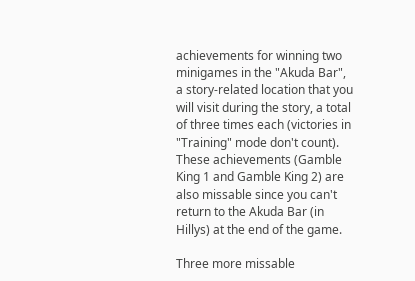achievements for winning two minigames in the "Akuda Bar", a story-related location that you will visit during the story, a total of three times each (victories in "Training" mode don't count). These achievements (Gamble King 1 and Gamble King 2) are also missable since you can't return to the Akuda Bar (in Hillys) at the end of the game.

Three more missable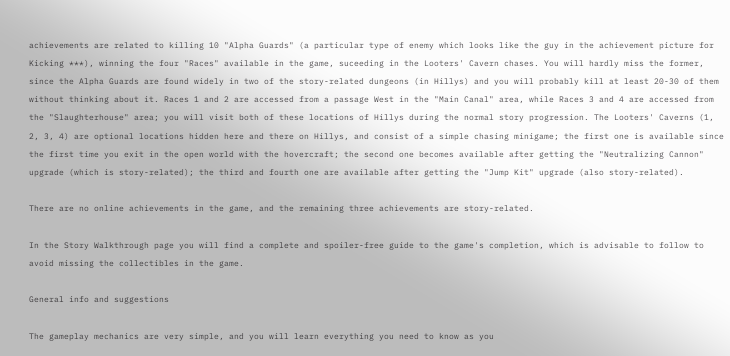achievements are related to killing 10 "Alpha Guards" (a particular type of enemy which looks like the guy in the achievement picture for Kicking ***), winning the four "Races" available in the game, suceeding in the Looters' Cavern chases. You will hardly miss the former, since the Alpha Guards are found widely in two of the story-related dungeons (in Hillys) and you will probably kill at least 20-30 of them without thinking about it. Races 1 and 2 are accessed from a passage West in the "Main Canal" area, while Races 3 and 4 are accessed from the "Slaughterhouse" area; you will visit both of these locations of Hillys during the normal story progression. The Looters' Caverns (1, 2, 3, 4) are optional locations hidden here and there on Hillys, and consist of a simple chasing minigame; the first one is available since the first time you exit in the open world with the hovercraft; the second one becomes available after getting the "Neutralizing Cannon" upgrade (which is story-related); the third and fourth one are available after getting the "Jump Kit" upgrade (also story-related).

There are no online achievements in the game, and the remaining three achievements are story-related.

In the Story Walkthrough page you will find a complete and spoiler-free guide to the game's completion, which is advisable to follow to avoid missing the collectibles in the game.

General info and suggestions

The gameplay mechanics are very simple, and you will learn everything you need to know as you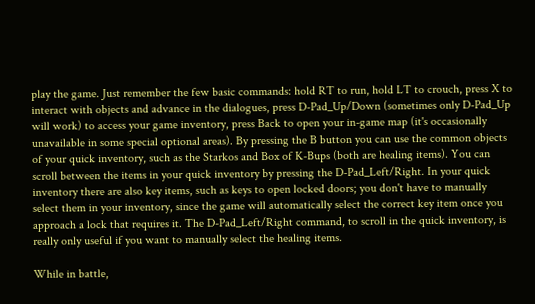play the game. Just remember the few basic commands: hold RT to run, hold LT to crouch, press X to interact with objects and advance in the dialogues, press D-Pad_Up/Down (sometimes only D-Pad_Up will work) to access your game inventory, press Back to open your in-game map (it's occasionally unavailable in some special optional areas). By pressing the B button you can use the common objects of your quick inventory, such as the Starkos and Box of K-Bups (both are healing items). You can scroll between the items in your quick inventory by pressing the D-Pad_Left/Right. In your quick inventory there are also key items, such as keys to open locked doors; you don't have to manually select them in your inventory, since the game will automatically select the correct key item once you approach a lock that requires it. The D-Pad_Left/Right command, to scroll in the quick inventory, is really only useful if you want to manually select the healing items.

While in battle,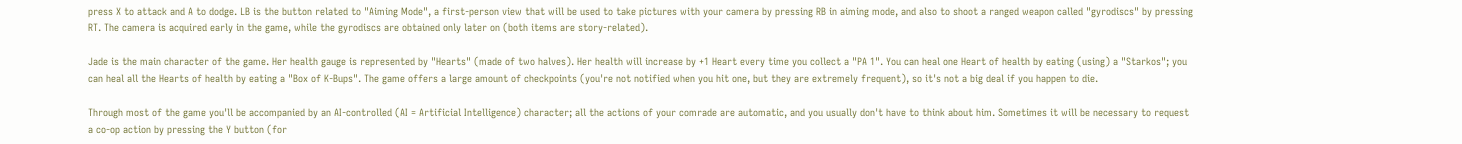press X to attack and A to dodge. LB is the button related to "Aiming Mode", a first-person view that will be used to take pictures with your camera by pressing RB in aiming mode, and also to shoot a ranged weapon called "gyrodiscs" by pressing RT. The camera is acquired early in the game, while the gyrodiscs are obtained only later on (both items are story-related).

Jade is the main character of the game. Her health gauge is represented by "Hearts" (made of two halves). Her health will increase by +1 Heart every time you collect a "PA 1". You can heal one Heart of health by eating (using) a "Starkos"; you can heal all the Hearts of health by eating a "Box of K-Bups". The game offers a large amount of checkpoints (you're not notified when you hit one, but they are extremely frequent), so it's not a big deal if you happen to die.

Through most of the game you'll be accompanied by an AI-controlled (AI = Artificial Intelligence) character; all the actions of your comrade are automatic, and you usually don't have to think about him. Sometimes it will be necessary to request a co-op action by pressing the Y button (for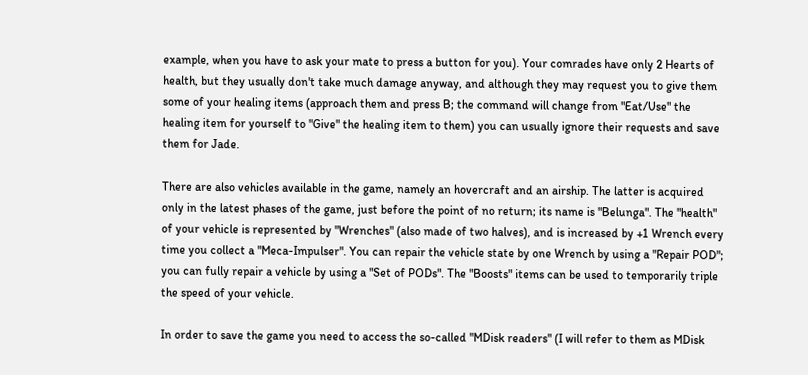example, when you have to ask your mate to press a button for you). Your comrades have only 2 Hearts of health, but they usually don't take much damage anyway, and although they may request you to give them some of your healing items (approach them and press B; the command will change from "Eat/Use" the healing item for yourself to "Give" the healing item to them) you can usually ignore their requests and save them for Jade.

There are also vehicles available in the game, namely an hovercraft and an airship. The latter is acquired only in the latest phases of the game, just before the point of no return; its name is "Belunga". The "health" of your vehicle is represented by "Wrenches" (also made of two halves), and is increased by +1 Wrench every time you collect a "Meca-Impulser". You can repair the vehicle state by one Wrench by using a "Repair POD"; you can fully repair a vehicle by using a "Set of PODs". The "Boosts" items can be used to temporarily triple the speed of your vehicle.

In order to save the game you need to access the so-called "MDisk readers" (I will refer to them as MDisk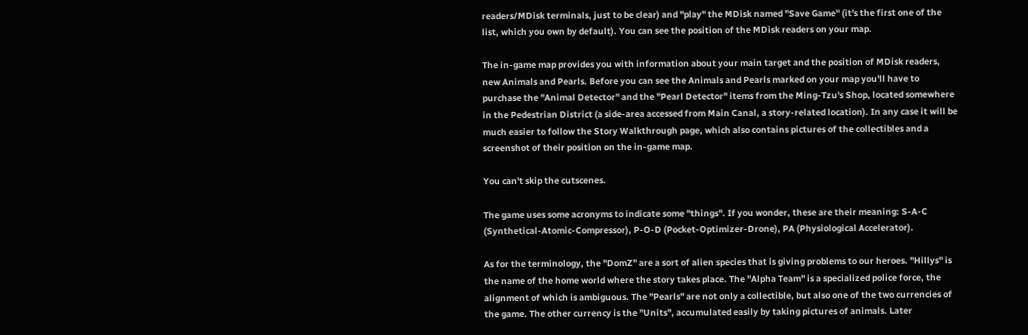readers/MDisk terminals, just to be clear) and "play" the MDisk named "Save Game" (it's the first one of the list, which you own by default). You can see the position of the MDisk readers on your map.

The in-game map provides you with information about your main target and the position of MDisk readers, new Animals and Pearls. Before you can see the Animals and Pearls marked on your map you'll have to purchase the "Animal Detector" and the "Pearl Detector" items from the Ming-Tzu's Shop, located somewhere in the Pedestrian District (a side-area accessed from Main Canal, a story-related location). In any case it will be much easier to follow the Story Walkthrough page, which also contains pictures of the collectibles and a screenshot of their position on the in-game map.

You can't skip the cutscenes.

The game uses some acronyms to indicate some "things". If you wonder, these are their meaning: S-A-C (Synthetical-Atomic-Compressor), P-O-D (Pocket-Optimizer-Drone), PA (Physiological Accelerator).

As for the terminology, the "DomZ" are a sort of alien species that is giving problems to our heroes. "Hillys" is the name of the home world where the story takes place. The "Alpha Team" is a specialized police force, the alignment of which is ambiguous. The "Pearls" are not only a collectible, but also one of the two currencies of the game. The other currency is the "Units", accumulated easily by taking pictures of animals. Later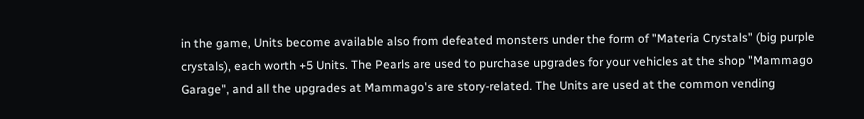in the game, Units become available also from defeated monsters under the form of "Materia Crystals" (big purple crystals), each worth +5 Units. The Pearls are used to purchase upgrades for your vehicles at the shop "Mammago Garage", and all the upgrades at Mammago's are story-related. The Units are used at the common vending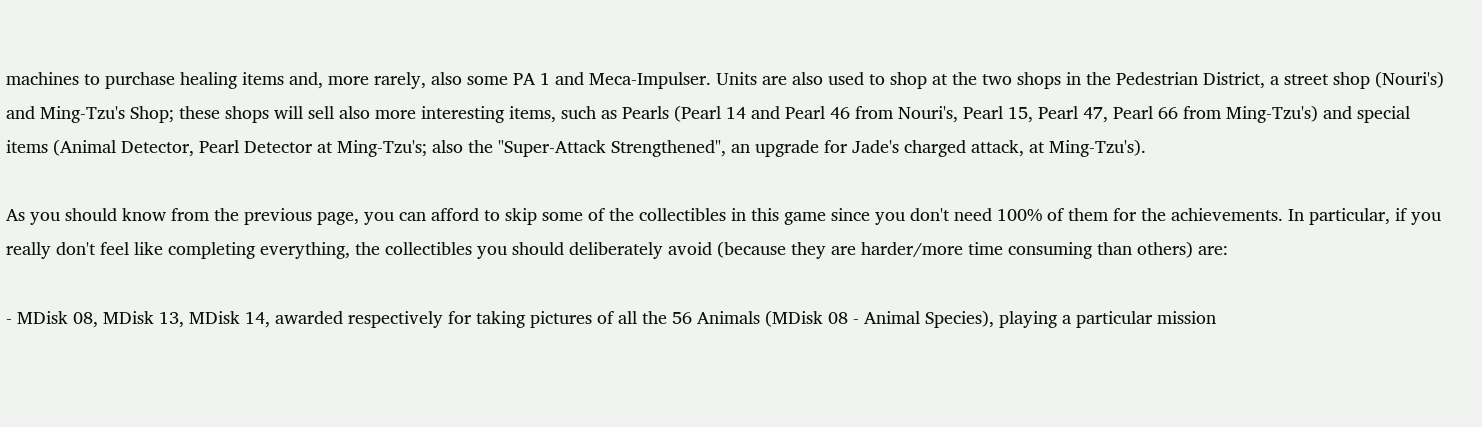machines to purchase healing items and, more rarely, also some PA 1 and Meca-Impulser. Units are also used to shop at the two shops in the Pedestrian District, a street shop (Nouri's) and Ming-Tzu's Shop; these shops will sell also more interesting items, such as Pearls (Pearl 14 and Pearl 46 from Nouri's, Pearl 15, Pearl 47, Pearl 66 from Ming-Tzu's) and special items (Animal Detector, Pearl Detector at Ming-Tzu's; also the "Super-Attack Strengthened", an upgrade for Jade's charged attack, at Ming-Tzu's).

As you should know from the previous page, you can afford to skip some of the collectibles in this game since you don't need 100% of them for the achievements. In particular, if you really don't feel like completing everything, the collectibles you should deliberately avoid (because they are harder/more time consuming than others) are:

- MDisk 08, MDisk 13, MDisk 14, awarded respectively for taking pictures of all the 56 Animals (MDisk 08 - Animal Species), playing a particular mission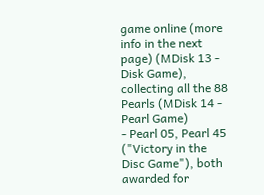game online (more info in the next page) (MDisk 13 - Disk Game), collecting all the 88 Pearls (MDisk 14 - Pearl Game)
- Pearl 05, Pearl 45 ("Victory in the Disc Game"), both awarded for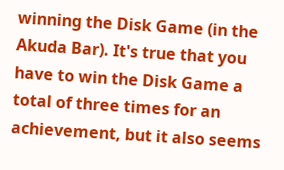winning the Disk Game (in the Akuda Bar). It's true that you have to win the Disk Game a total of three times for an achievement, but it also seems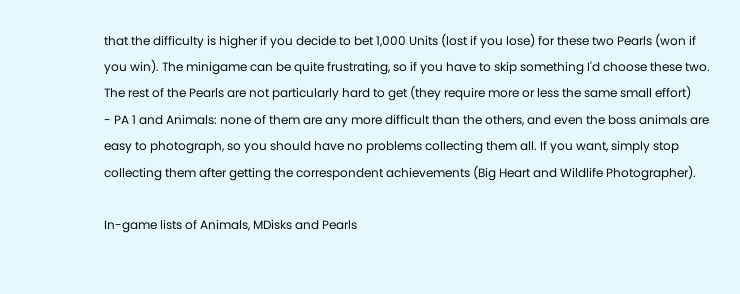that the difficulty is higher if you decide to bet 1,000 Units (lost if you lose) for these two Pearls (won if you win). The minigame can be quite frustrating, so if you have to skip something I'd choose these two. The rest of the Pearls are not particularly hard to get (they require more or less the same small effort)
- PA 1 and Animals: none of them are any more difficult than the others, and even the boss animals are easy to photograph, so you should have no problems collecting them all. If you want, simply stop collecting them after getting the correspondent achievements (Big Heart and Wildlife Photographer).

In-game lists of Animals, MDisks and Pearls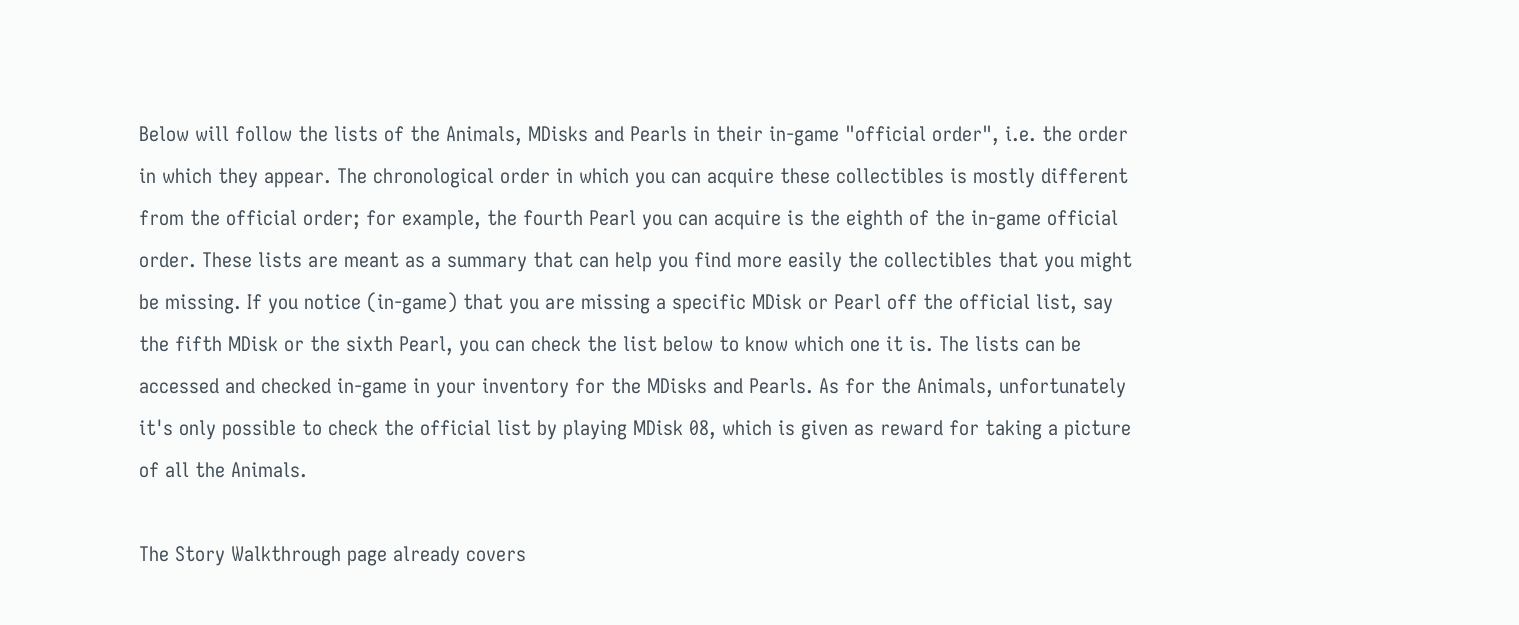Below will follow the lists of the Animals, MDisks and Pearls in their in-game "official order", i.e. the order in which they appear. The chronological order in which you can acquire these collectibles is mostly different from the official order; for example, the fourth Pearl you can acquire is the eighth of the in-game official order. These lists are meant as a summary that can help you find more easily the collectibles that you might be missing. If you notice (in-game) that you are missing a specific MDisk or Pearl off the official list, say the fifth MDisk or the sixth Pearl, you can check the list below to know which one it is. The lists can be accessed and checked in-game in your inventory for the MDisks and Pearls. As for the Animals, unfortunately it's only possible to check the official list by playing MDisk 08, which is given as reward for taking a picture of all the Animals.

The Story Walkthrough page already covers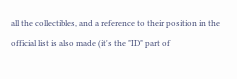all the collectibles, and a reference to their position in the official list is also made (it's the "ID" part of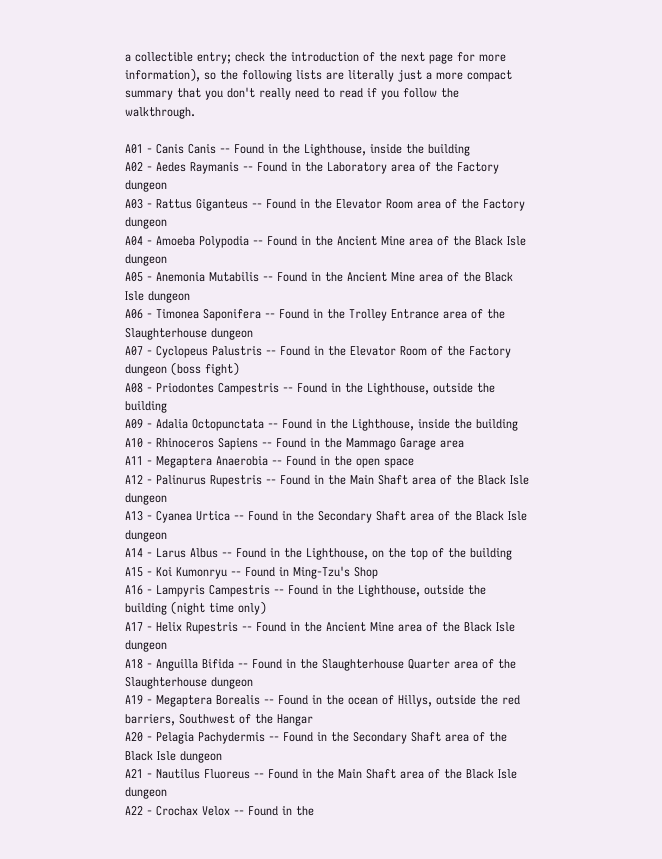a collectible entry; check the introduction of the next page for more information), so the following lists are literally just a more compact summary that you don't really need to read if you follow the walkthrough.

A01 - Canis Canis -- Found in the Lighthouse, inside the building
A02 - Aedes Raymanis -- Found in the Laboratory area of the Factory dungeon
A03 - Rattus Giganteus -- Found in the Elevator Room area of the Factory dungeon
A04 - Amoeba Polypodia -- Found in the Ancient Mine area of the Black Isle dungeon
A05 - Anemonia Mutabilis -- Found in the Ancient Mine area of the Black Isle dungeon
A06 - Timonea Saponifera -- Found in the Trolley Entrance area of the Slaughterhouse dungeon
A07 - Cyclopeus Palustris -- Found in the Elevator Room of the Factory dungeon (boss fight)
A08 - Priodontes Campestris -- Found in the Lighthouse, outside the building
A09 - Adalia Octopunctata -- Found in the Lighthouse, inside the building
A10 - Rhinoceros Sapiens -- Found in the Mammago Garage area
A11 - Megaptera Anaerobia -- Found in the open space
A12 - Palinurus Rupestris -- Found in the Main Shaft area of the Black Isle dungeon
A13 - Cyanea Urtica -- Found in the Secondary Shaft area of the Black Isle dungeon
A14 - Larus Albus -- Found in the Lighthouse, on the top of the building
A15 - Koi Kumonryu -- Found in Ming-Tzu's Shop
A16 - Lampyris Campestris -- Found in the Lighthouse, outside the building (night time only)
A17 - Helix Rupestris -- Found in the Ancient Mine area of the Black Isle dungeon
A18 - Anguilla Bifida -- Found in the Slaughterhouse Quarter area of the Slaughterhouse dungeon
A19 - Megaptera Borealis -- Found in the ocean of Hillys, outside the red barriers, Southwest of the Hangar
A20 - Pelagia Pachydermis -- Found in the Secondary Shaft area of the Black Isle dungeon
A21 - Nautilus Fluoreus -- Found in the Main Shaft area of the Black Isle dungeon
A22 - Crochax Velox -- Found in the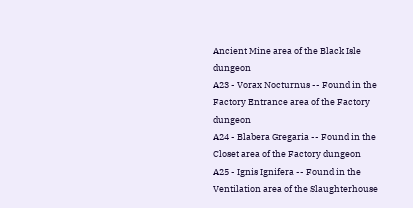Ancient Mine area of the Black Isle dungeon
A23 - Vorax Nocturnus -- Found in the Factory Entrance area of the Factory dungeon
A24 - Blabera Gregaria -- Found in the Closet area of the Factory dungeon
A25 - Ignis Ignifera -- Found in the Ventilation area of the Slaughterhouse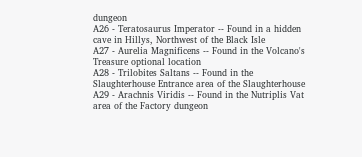dungeon
A26 - Teratosaurus Imperator -- Found in a hidden cave in Hillys, Northwest of the Black Isle
A27 - Aurelia Magnificens -- Found in the Volcano's Treasure optional location
A28 - Trilobites Saltans -- Found in the Slaughterhouse Entrance area of the Slaughterhouse
A29 - Arachnis Viridis -- Found in the Nutriplis Vat area of the Factory dungeon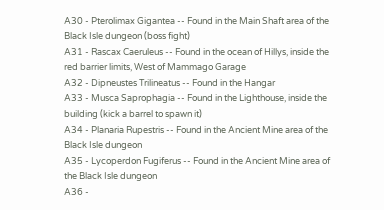A30 - Pterolimax Gigantea -- Found in the Main Shaft area of the Black Isle dungeon (boss fight)
A31 - Rascax Caeruleus -- Found in the ocean of Hillys, inside the red barrier limits, West of Mammago Garage
A32 - Dipneustes Trilineatus -- Found in the Hangar
A33 - Musca Saprophagia -- Found in the Lighthouse, inside the building (kick a barrel to spawn it)
A34 - Planaria Rupestris -- Found in the Ancient Mine area of the Black Isle dungeon
A35 - Lycoperdon Fugiferus -- Found in the Ancient Mine area of the Black Isle dungeon
A36 -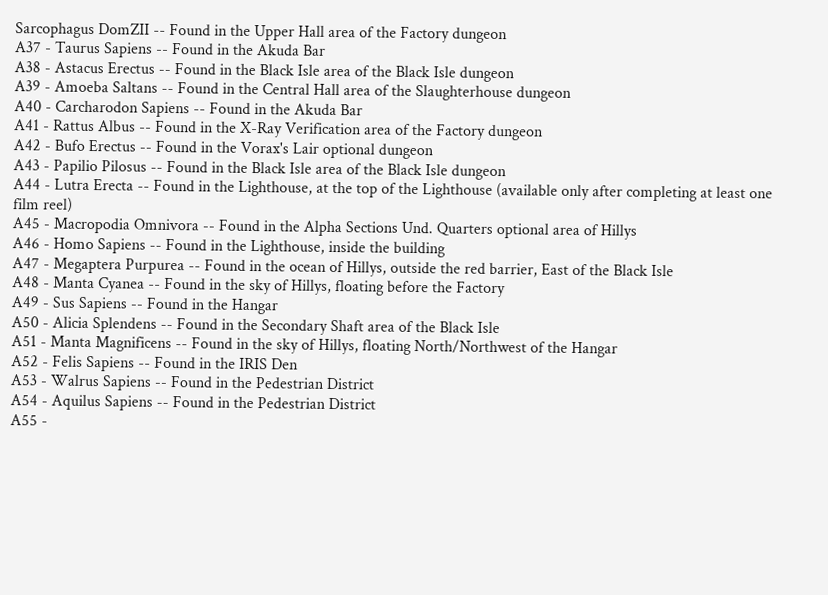Sarcophagus DomZII -- Found in the Upper Hall area of the Factory dungeon
A37 - Taurus Sapiens -- Found in the Akuda Bar
A38 - Astacus Erectus -- Found in the Black Isle area of the Black Isle dungeon
A39 - Amoeba Saltans -- Found in the Central Hall area of the Slaughterhouse dungeon
A40 - Carcharodon Sapiens -- Found in the Akuda Bar
A41 - Rattus Albus -- Found in the X-Ray Verification area of the Factory dungeon
A42 - Bufo Erectus -- Found in the Vorax's Lair optional dungeon
A43 - Papilio Pilosus -- Found in the Black Isle area of the Black Isle dungeon
A44 - Lutra Erecta -- Found in the Lighthouse, at the top of the Lighthouse (available only after completing at least one film reel)
A45 - Macropodia Omnivora -- Found in the Alpha Sections Und. Quarters optional area of Hillys
A46 - Homo Sapiens -- Found in the Lighthouse, inside the building
A47 - Megaptera Purpurea -- Found in the ocean of Hillys, outside the red barrier, East of the Black Isle
A48 - Manta Cyanea -- Found in the sky of Hillys, floating before the Factory
A49 - Sus Sapiens -- Found in the Hangar
A50 - Alicia Splendens -- Found in the Secondary Shaft area of the Black Isle
A51 - Manta Magnificens -- Found in the sky of Hillys, floating North/Northwest of the Hangar
A52 - Felis Sapiens -- Found in the IRIS Den
A53 - Walrus Sapiens -- Found in the Pedestrian District
A54 - Aquilus Sapiens -- Found in the Pedestrian District
A55 -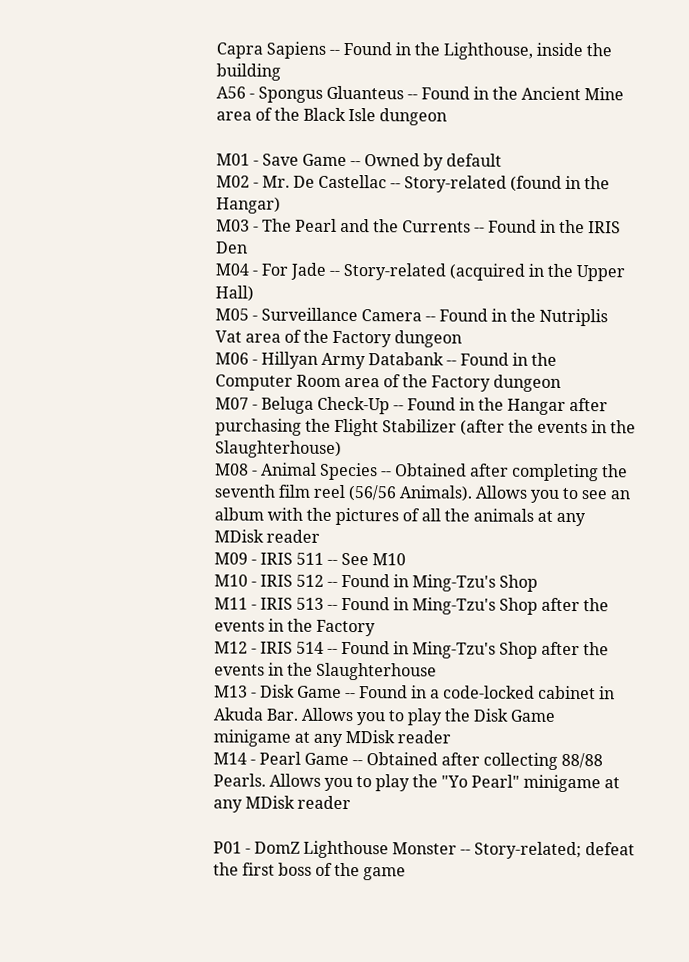Capra Sapiens -- Found in the Lighthouse, inside the building
A56 - Spongus Gluanteus -- Found in the Ancient Mine area of the Black Isle dungeon

M01 - Save Game -- Owned by default
M02 - Mr. De Castellac -- Story-related (found in the Hangar)
M03 - The Pearl and the Currents -- Found in the IRIS Den
M04 - For Jade -- Story-related (acquired in the Upper Hall)
M05 - Surveillance Camera -- Found in the Nutriplis Vat area of the Factory dungeon
M06 - Hillyan Army Databank -- Found in the Computer Room area of the Factory dungeon
M07 - Beluga Check-Up -- Found in the Hangar after purchasing the Flight Stabilizer (after the events in the Slaughterhouse)
M08 - Animal Species -- Obtained after completing the seventh film reel (56/56 Animals). Allows you to see an album with the pictures of all the animals at any MDisk reader
M09 - IRIS 511 -- See M10
M10 - IRIS 512 -- Found in Ming-Tzu's Shop
M11 - IRIS 513 -- Found in Ming-Tzu's Shop after the events in the Factory
M12 - IRIS 514 -- Found in Ming-Tzu's Shop after the events in the Slaughterhouse
M13 - Disk Game -- Found in a code-locked cabinet in Akuda Bar. Allows you to play the Disk Game minigame at any MDisk reader
M14 - Pearl Game -- Obtained after collecting 88/88 Pearls. Allows you to play the "Yo Pearl" minigame at any MDisk reader

P01 - DomZ Lighthouse Monster -- Story-related; defeat the first boss of the game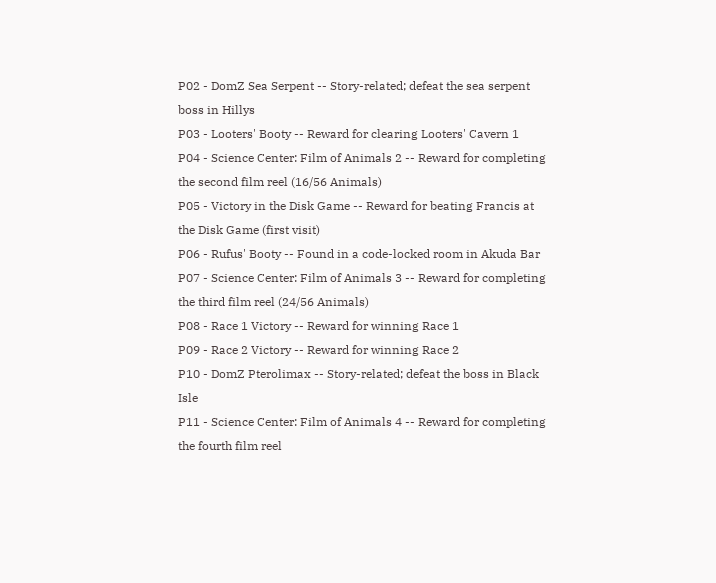P02 - DomZ Sea Serpent -- Story-related; defeat the sea serpent boss in Hillys
P03 - Looters' Booty -- Reward for clearing Looters' Cavern 1
P04 - Science Center: Film of Animals 2 -- Reward for completing the second film reel (16/56 Animals)
P05 - Victory in the Disk Game -- Reward for beating Francis at the Disk Game (first visit)
P06 - Rufus' Booty -- Found in a code-locked room in Akuda Bar
P07 - Science Center: Film of Animals 3 -- Reward for completing the third film reel (24/56 Animals)
P08 - Race 1 Victory -- Reward for winning Race 1
P09 - Race 2 Victory -- Reward for winning Race 2
P10 - DomZ Pterolimax -- Story-related; defeat the boss in Black Isle
P11 - Science Center: Film of Animals 4 -- Reward for completing the fourth film reel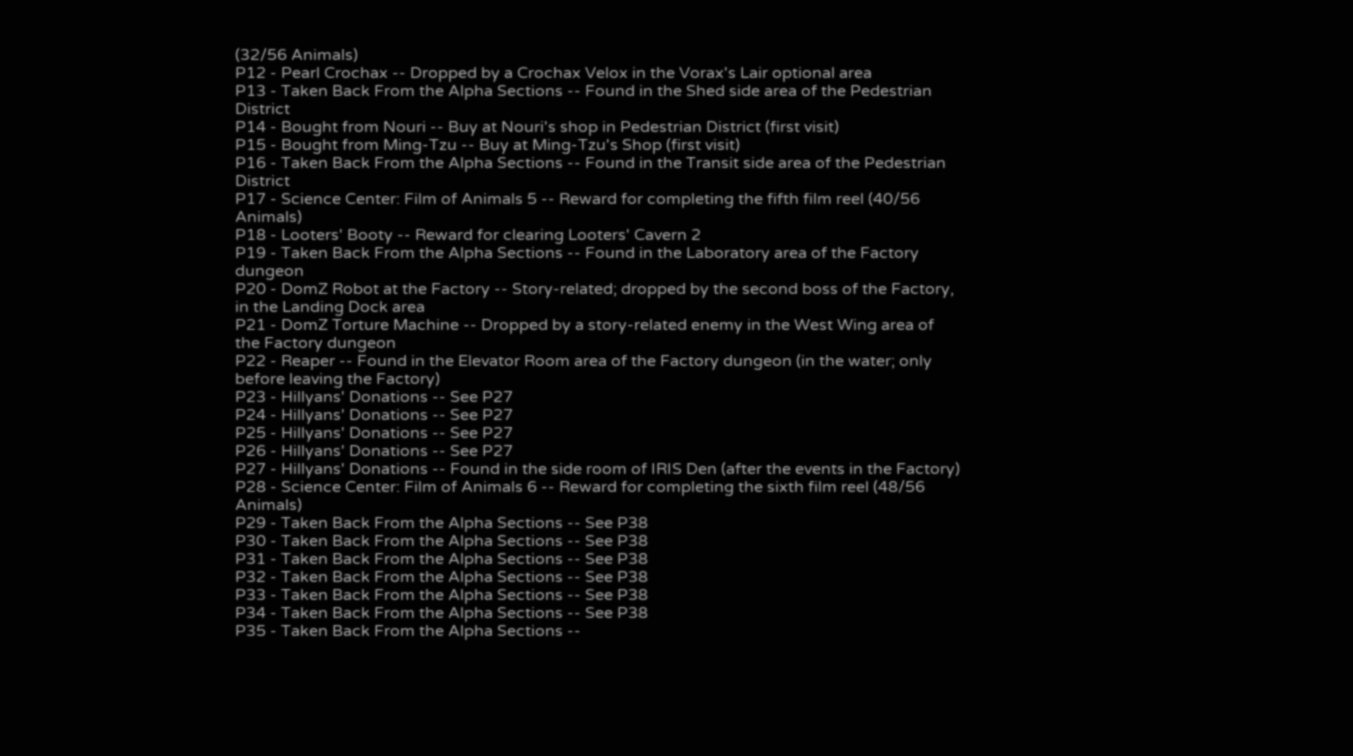(32/56 Animals)
P12 - Pearl Crochax -- Dropped by a Crochax Velox in the Vorax's Lair optional area
P13 - Taken Back From the Alpha Sections -- Found in the Shed side area of the Pedestrian District
P14 - Bought from Nouri -- Buy at Nouri's shop in Pedestrian District (first visit)
P15 - Bought from Ming-Tzu -- Buy at Ming-Tzu's Shop (first visit)
P16 - Taken Back From the Alpha Sections -- Found in the Transit side area of the Pedestrian District
P17 - Science Center: Film of Animals 5 -- Reward for completing the fifth film reel (40/56 Animals)
P18 - Looters' Booty -- Reward for clearing Looters' Cavern 2
P19 - Taken Back From the Alpha Sections -- Found in the Laboratory area of the Factory dungeon
P20 - DomZ Robot at the Factory -- Story-related; dropped by the second boss of the Factory, in the Landing Dock area
P21 - DomZ Torture Machine -- Dropped by a story-related enemy in the West Wing area of the Factory dungeon
P22 - Reaper -- Found in the Elevator Room area of the Factory dungeon (in the water; only before leaving the Factory)
P23 - Hillyans' Donations -- See P27
P24 - Hillyans' Donations -- See P27
P25 - Hillyans' Donations -- See P27
P26 - Hillyans' Donations -- See P27
P27 - Hillyans' Donations -- Found in the side room of IRIS Den (after the events in the Factory)
P28 - Science Center: Film of Animals 6 -- Reward for completing the sixth film reel (48/56 Animals)
P29 - Taken Back From the Alpha Sections -- See P38
P30 - Taken Back From the Alpha Sections -- See P38
P31 - Taken Back From the Alpha Sections -- See P38
P32 - Taken Back From the Alpha Sections -- See P38
P33 - Taken Back From the Alpha Sections -- See P38
P34 - Taken Back From the Alpha Sections -- See P38
P35 - Taken Back From the Alpha Sections --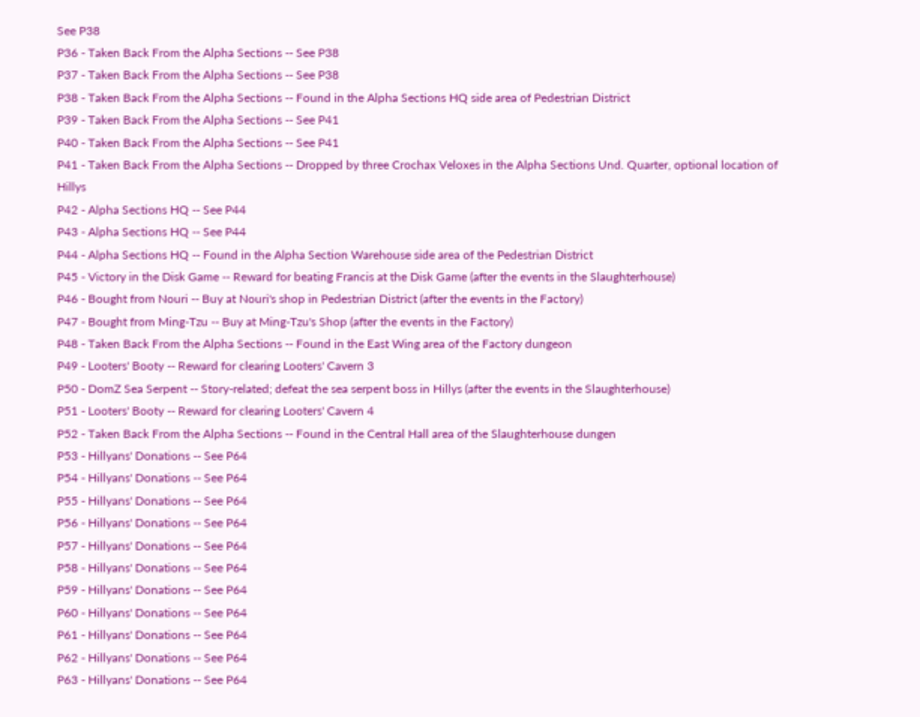See P38
P36 - Taken Back From the Alpha Sections -- See P38
P37 - Taken Back From the Alpha Sections -- See P38
P38 - Taken Back From the Alpha Sections -- Found in the Alpha Sections HQ side area of Pedestrian District
P39 - Taken Back From the Alpha Sections -- See P41
P40 - Taken Back From the Alpha Sections -- See P41
P41 - Taken Back From the Alpha Sections -- Dropped by three Crochax Veloxes in the Alpha Sections Und. Quarter, optional location of Hillys
P42 - Alpha Sections HQ -- See P44
P43 - Alpha Sections HQ -- See P44
P44 - Alpha Sections HQ -- Found in the Alpha Section Warehouse side area of the Pedestrian District
P45 - Victory in the Disk Game -- Reward for beating Francis at the Disk Game (after the events in the Slaughterhouse)
P46 - Bought from Nouri -- Buy at Nouri's shop in Pedestrian District (after the events in the Factory)
P47 - Bought from Ming-Tzu -- Buy at Ming-Tzu's Shop (after the events in the Factory)
P48 - Taken Back From the Alpha Sections -- Found in the East Wing area of the Factory dungeon
P49 - Looters' Booty -- Reward for clearing Looters' Cavern 3
P50 - DomZ Sea Serpent -- Story-related; defeat the sea serpent boss in Hillys (after the events in the Slaughterhouse)
P51 - Looters' Booty -- Reward for clearing Looters' Cavern 4
P52 - Taken Back From the Alpha Sections -- Found in the Central Hall area of the Slaughterhouse dungen
P53 - Hillyans' Donations -- See P64
P54 - Hillyans' Donations -- See P64
P55 - Hillyans' Donations -- See P64
P56 - Hillyans' Donations -- See P64
P57 - Hillyans' Donations -- See P64
P58 - Hillyans' Donations -- See P64
P59 - Hillyans' Donations -- See P64
P60 - Hillyans' Donations -- See P64
P61 - Hillyans' Donations -- See P64
P62 - Hillyans' Donations -- See P64
P63 - Hillyans' Donations -- See P64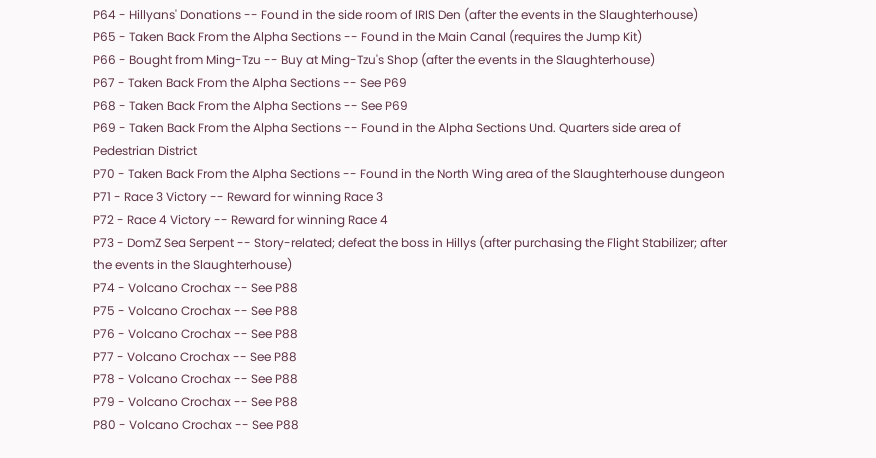P64 - Hillyans' Donations -- Found in the side room of IRIS Den (after the events in the Slaughterhouse)
P65 - Taken Back From the Alpha Sections -- Found in the Main Canal (requires the Jump Kit)
P66 - Bought from Ming-Tzu -- Buy at Ming-Tzu's Shop (after the events in the Slaughterhouse)
P67 - Taken Back From the Alpha Sections -- See P69
P68 - Taken Back From the Alpha Sections -- See P69
P69 - Taken Back From the Alpha Sections -- Found in the Alpha Sections Und. Quarters side area of Pedestrian District
P70 - Taken Back From the Alpha Sections -- Found in the North Wing area of the Slaughterhouse dungeon
P71 - Race 3 Victory -- Reward for winning Race 3
P72 - Race 4 Victory -- Reward for winning Race 4
P73 - DomZ Sea Serpent -- Story-related; defeat the boss in Hillys (after purchasing the Flight Stabilizer; after the events in the Slaughterhouse)
P74 - Volcano Crochax -- See P88
P75 - Volcano Crochax -- See P88
P76 - Volcano Crochax -- See P88
P77 - Volcano Crochax -- See P88
P78 - Volcano Crochax -- See P88
P79 - Volcano Crochax -- See P88
P80 - Volcano Crochax -- See P88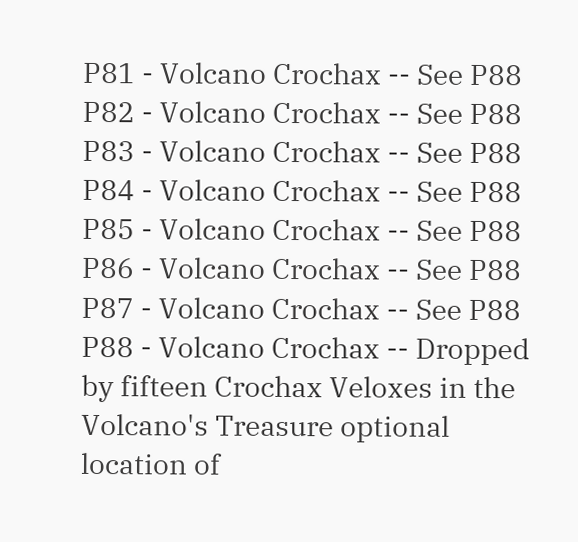P81 - Volcano Crochax -- See P88
P82 - Volcano Crochax -- See P88
P83 - Volcano Crochax -- See P88
P84 - Volcano Crochax -- See P88
P85 - Volcano Crochax -- See P88
P86 - Volcano Crochax -- See P88
P87 - Volcano Crochax -- See P88
P88 - Volcano Crochax -- Dropped by fifteen Crochax Veloxes in the Volcano's Treasure optional location of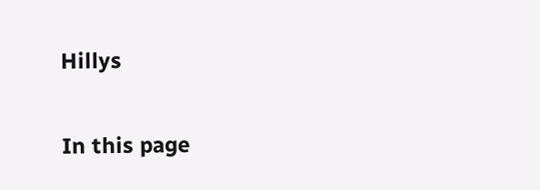Hillys


In this page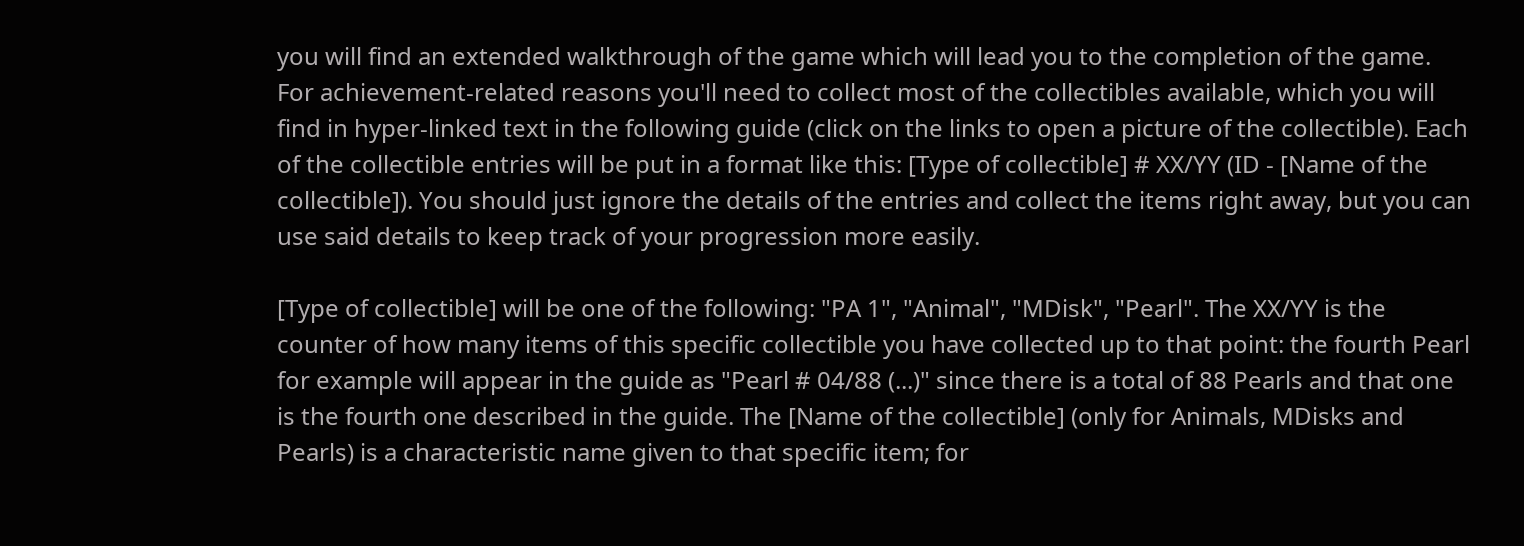you will find an extended walkthrough of the game which will lead you to the completion of the game. For achievement-related reasons you'll need to collect most of the collectibles available, which you will find in hyper-linked text in the following guide (click on the links to open a picture of the collectible). Each of the collectible entries will be put in a format like this: [Type of collectible] # XX/YY (ID - [Name of the collectible]). You should just ignore the details of the entries and collect the items right away, but you can use said details to keep track of your progression more easily.

[Type of collectible] will be one of the following: "PA 1", "Animal", "MDisk", "Pearl". The XX/YY is the counter of how many items of this specific collectible you have collected up to that point: the fourth Pearl for example will appear in the guide as "Pearl # 04/88 (...)" since there is a total of 88 Pearls and that one is the fourth one described in the guide. The [Name of the collectible] (only for Animals, MDisks and Pearls) is a characteristic name given to that specific item; for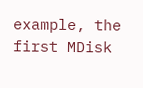example, the first MDisk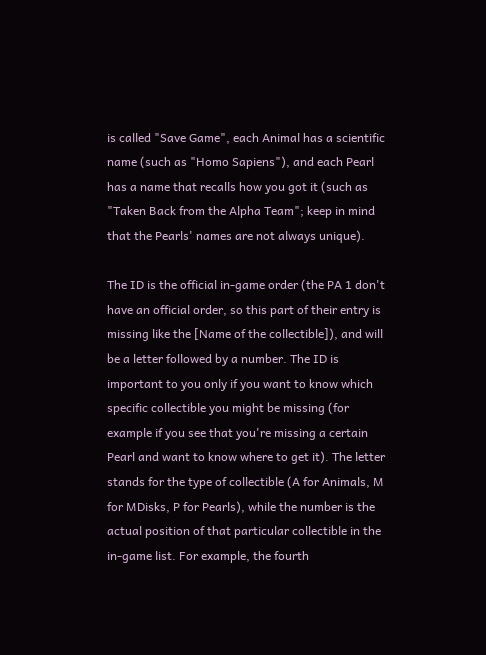is called "Save Game", each Animal has a scientific name (such as "Homo Sapiens"), and each Pearl has a name that recalls how you got it (such as "Taken Back from the Alpha Team"; keep in mind that the Pearls' names are not always unique).

The ID is the official in-game order (the PA 1 don't have an official order, so this part of their entry is missing like the [Name of the collectible]), and will be a letter followed by a number. The ID is important to you only if you want to know which specific collectible you might be missing (for example if you see that you're missing a certain Pearl and want to know where to get it). The letter stands for the type of collectible (A for Animals, M for MDisks, P for Pearls), while the number is the actual position of that particular collectible in the in-game list. For example, the fourth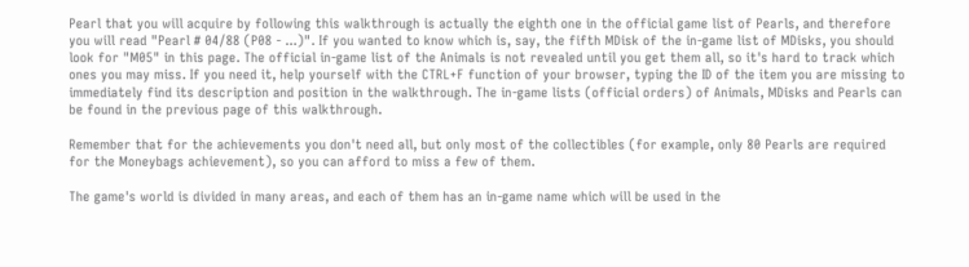Pearl that you will acquire by following this walkthrough is actually the eighth one in the official game list of Pearls, and therefore you will read "Pearl # 04/88 (P08 - ...)". If you wanted to know which is, say, the fifth MDisk of the in-game list of MDisks, you should look for "M05" in this page. The official in-game list of the Animals is not revealed until you get them all, so it's hard to track which ones you may miss. If you need it, help yourself with the CTRL+F function of your browser, typing the ID of the item you are missing to immediately find its description and position in the walkthrough. The in-game lists (official orders) of Animals, MDisks and Pearls can be found in the previous page of this walkthrough.

Remember that for the achievements you don't need all, but only most of the collectibles (for example, only 80 Pearls are required for the Moneybags achievement), so you can afford to miss a few of them.

The game's world is divided in many areas, and each of them has an in-game name which will be used in the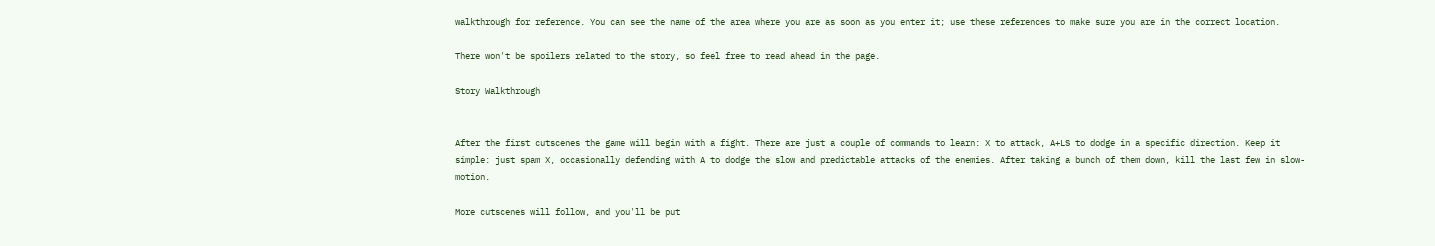walkthrough for reference. You can see the name of the area where you are as soon as you enter it; use these references to make sure you are in the correct location.

There won't be spoilers related to the story, so feel free to read ahead in the page.

Story Walkthrough


After the first cutscenes the game will begin with a fight. There are just a couple of commands to learn: X to attack, A+LS to dodge in a specific direction. Keep it simple: just spam X, occasionally defending with A to dodge the slow and predictable attacks of the enemies. After taking a bunch of them down, kill the last few in slow-motion.

More cutscenes will follow, and you'll be put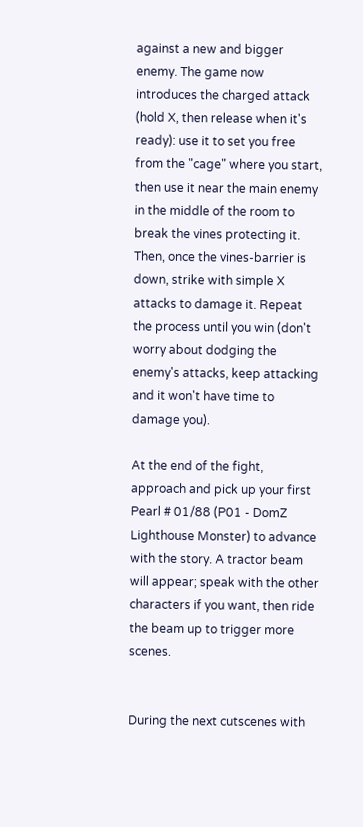against a new and bigger enemy. The game now introduces the charged attack (hold X, then release when it's ready): use it to set you free from the "cage" where you start, then use it near the main enemy in the middle of the room to break the vines protecting it. Then, once the vines-barrier is down, strike with simple X attacks to damage it. Repeat the process until you win (don't worry about dodging the enemy's attacks, keep attacking and it won't have time to damage you).

At the end of the fight, approach and pick up your first Pearl # 01/88 (P01 - DomZ Lighthouse Monster) to advance with the story. A tractor beam will appear; speak with the other characters if you want, then ride the beam up to trigger more scenes.


During the next cutscenes with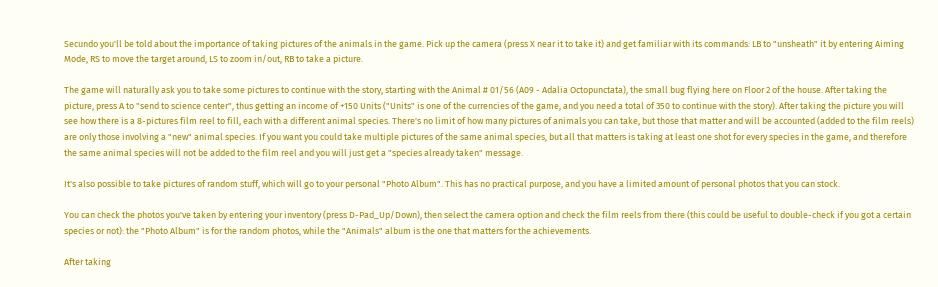Secundo you'll be told about the importance of taking pictures of the animals in the game. Pick up the camera (press X near it to take it) and get familiar with its commands: LB to "unsheath" it by entering Aiming Mode, RS to move the target around, LS to zoom in/out, RB to take a picture.

The game will naturally ask you to take some pictures to continue with the story, starting with the Animal # 01/56 (A09 - Adalia Octopunctata), the small bug flying here on Floor 2 of the house. After taking the picture, press A to "send to science center", thus getting an income of +150 Units ("Units" is one of the currencies of the game, and you need a total of 350 to continue with the story). After taking the picture you will see how there is a 8-pictures film reel to fill, each with a different animal species. There's no limit of how many pictures of animals you can take, but those that matter and will be accounted (added to the film reels) are only those involving a "new" animal species. If you want you could take multiple pictures of the same animal species, but all that matters is taking at least one shot for every species in the game, and therefore the same animal species will not be added to the film reel and you will just get a "species already taken" message.

It's also possible to take pictures of random stuff, which will go to your personal "Photo Album". This has no practical purpose, and you have a limited amount of personal photos that you can stock.

You can check the photos you've taken by entering your inventory (press D-Pad_Up/Down), then select the camera option and check the film reels from there (this could be useful to double-check if you got a certain species or not): the "Photo Album" is for the random photos, while the "Animals" album is the one that matters for the achievements.

After taking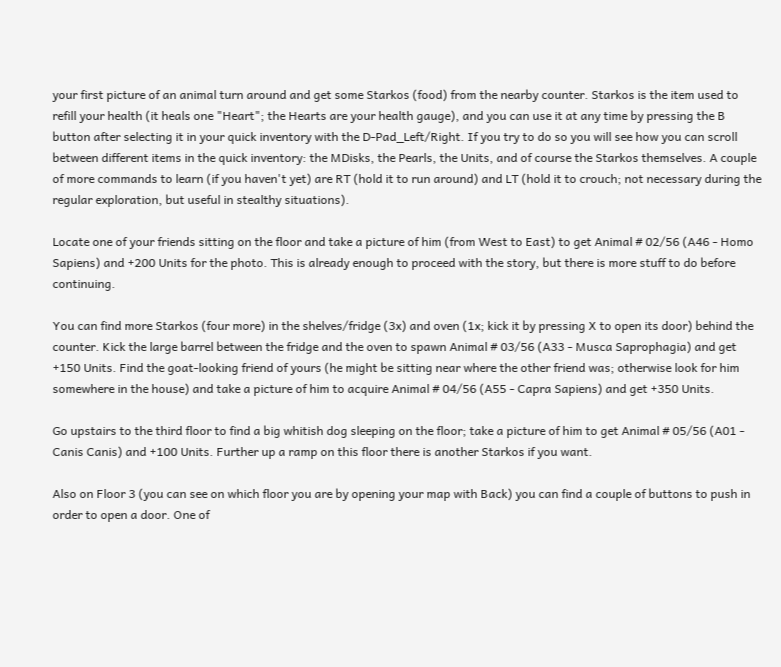your first picture of an animal turn around and get some Starkos (food) from the nearby counter. Starkos is the item used to refill your health (it heals one "Heart"; the Hearts are your health gauge), and you can use it at any time by pressing the B button after selecting it in your quick inventory with the D-Pad_Left/Right. If you try to do so you will see how you can scroll between different items in the quick inventory: the MDisks, the Pearls, the Units, and of course the Starkos themselves. A couple of more commands to learn (if you haven't yet) are RT (hold it to run around) and LT (hold it to crouch; not necessary during the regular exploration, but useful in stealthy situations).

Locate one of your friends sitting on the floor and take a picture of him (from West to East) to get Animal # 02/56 (A46 - Homo Sapiens) and +200 Units for the photo. This is already enough to proceed with the story, but there is more stuff to do before continuing.

You can find more Starkos (four more) in the shelves/fridge (3x) and oven (1x; kick it by pressing X to open its door) behind the counter. Kick the large barrel between the fridge and the oven to spawn Animal # 03/56 (A33 - Musca Saprophagia) and get +150 Units. Find the goat-looking friend of yours (he might be sitting near where the other friend was; otherwise look for him somewhere in the house) and take a picture of him to acquire Animal # 04/56 (A55 - Capra Sapiens) and get +350 Units.

Go upstairs to the third floor to find a big whitish dog sleeping on the floor; take a picture of him to get Animal # 05/56 (A01 - Canis Canis) and +100 Units. Further up a ramp on this floor there is another Starkos if you want.

Also on Floor 3 (you can see on which floor you are by opening your map with Back) you can find a couple of buttons to push in order to open a door. One of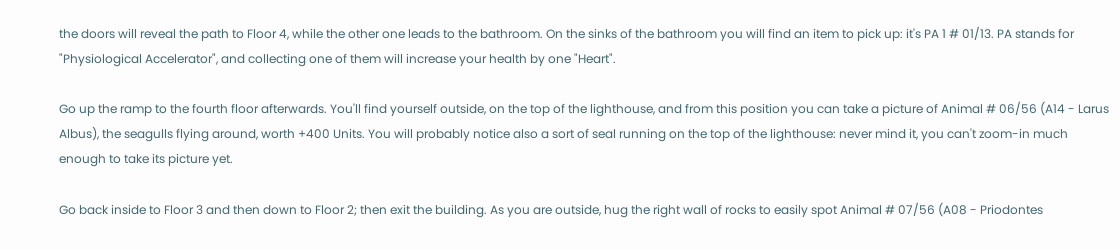the doors will reveal the path to Floor 4, while the other one leads to the bathroom. On the sinks of the bathroom you will find an item to pick up: it's PA 1 # 01/13. PA stands for "Physiological Accelerator", and collecting one of them will increase your health by one "Heart".

Go up the ramp to the fourth floor afterwards. You'll find yourself outside, on the top of the lighthouse, and from this position you can take a picture of Animal # 06/56 (A14 - Larus Albus), the seagulls flying around, worth +400 Units. You will probably notice also a sort of seal running on the top of the lighthouse: never mind it, you can't zoom-in much enough to take its picture yet.

Go back inside to Floor 3 and then down to Floor 2; then exit the building. As you are outside, hug the right wall of rocks to easily spot Animal # 07/56 (A08 - Priodontes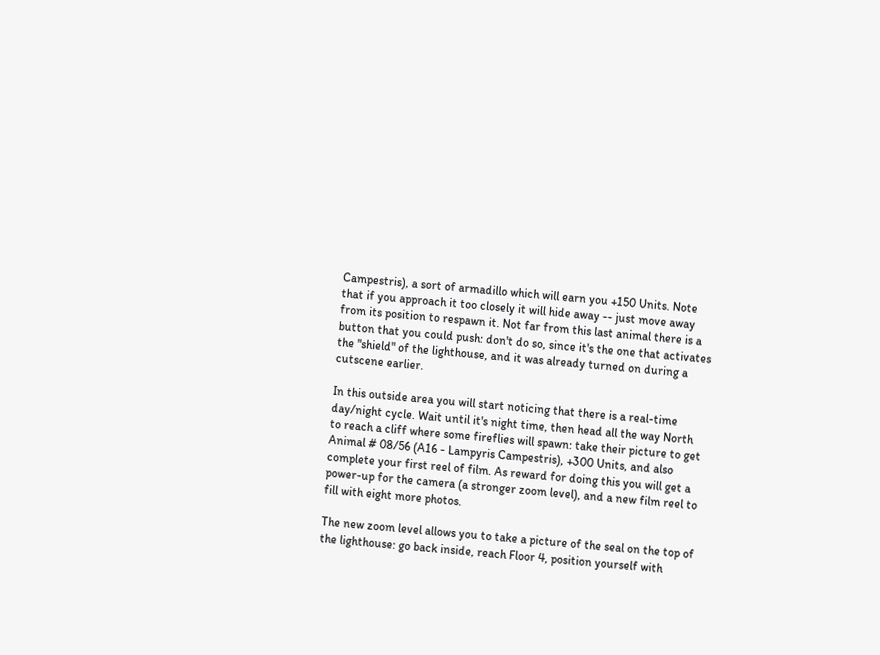Campestris), a sort of armadillo which will earn you +150 Units. Note that if you approach it too closely it will hide away -- just move away from its position to respawn it. Not far from this last animal there is a button that you could push: don't do so, since it's the one that activates the "shield" of the lighthouse, and it was already turned on during a cutscene earlier.

In this outside area you will start noticing that there is a real-time day/night cycle. Wait until it's night time, then head all the way North to reach a cliff where some fireflies will spawn: take their picture to get Animal # 08/56 (A16 - Lampyris Campestris), +300 Units, and also complete your first reel of film. As reward for doing this you will get a power-up for the camera (a stronger zoom level), and a new film reel to fill with eight more photos.

The new zoom level allows you to take a picture of the seal on the top of the lighthouse: go back inside, reach Floor 4, position yourself with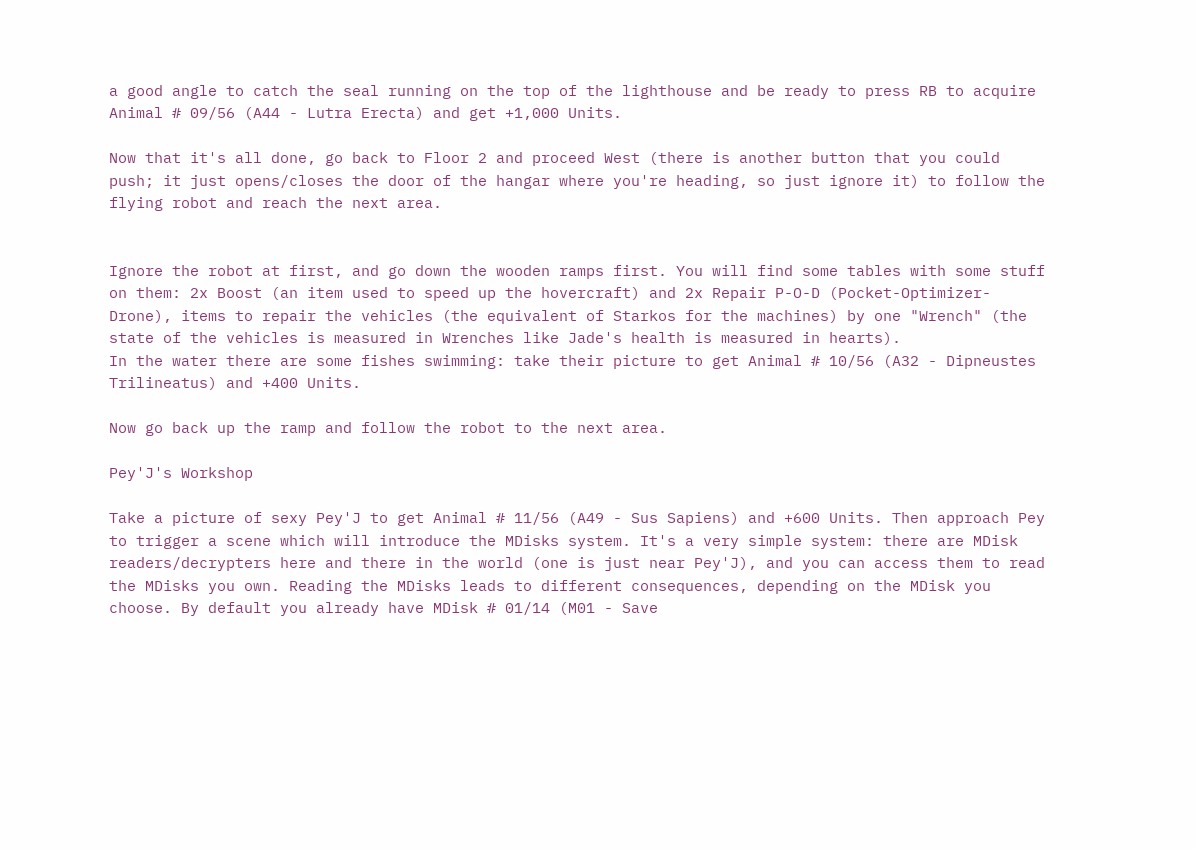a good angle to catch the seal running on the top of the lighthouse and be ready to press RB to acquire Animal # 09/56 (A44 - Lutra Erecta) and get +1,000 Units.

Now that it's all done, go back to Floor 2 and proceed West (there is another button that you could push; it just opens/closes the door of the hangar where you're heading, so just ignore it) to follow the flying robot and reach the next area.


Ignore the robot at first, and go down the wooden ramps first. You will find some tables with some stuff on them: 2x Boost (an item used to speed up the hovercraft) and 2x Repair P-O-D (Pocket-Optimizer-Drone), items to repair the vehicles (the equivalent of Starkos for the machines) by one "Wrench" (the state of the vehicles is measured in Wrenches like Jade's health is measured in hearts).
In the water there are some fishes swimming: take their picture to get Animal # 10/56 (A32 - Dipneustes Trilineatus) and +400 Units.

Now go back up the ramp and follow the robot to the next area.

Pey'J's Workshop

Take a picture of sexy Pey'J to get Animal # 11/56 (A49 - Sus Sapiens) and +600 Units. Then approach Pey to trigger a scene which will introduce the MDisks system. It's a very simple system: there are MDisk readers/decrypters here and there in the world (one is just near Pey'J), and you can access them to read the MDisks you own. Reading the MDisks leads to different consequences, depending on the MDisk you choose. By default you already have MDisk # 01/14 (M01 - Save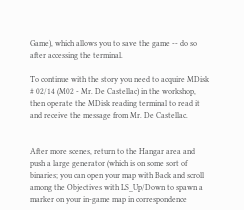Game), which allows you to save the game -- do so after accessing the terminal.

To continue with the story you need to acquire MDisk # 02/14 (M02 - Mr. De Castellac) in the workshop, then operate the MDisk reading terminal to read it and receive the message from Mr. De Castellac.


After more scenes, return to the Hangar area and push a large generator (which is on some sort of binaries; you can open your map with Back and scroll among the Objectives with LS_Up/Down to spawn a marker on your in-game map in correspondence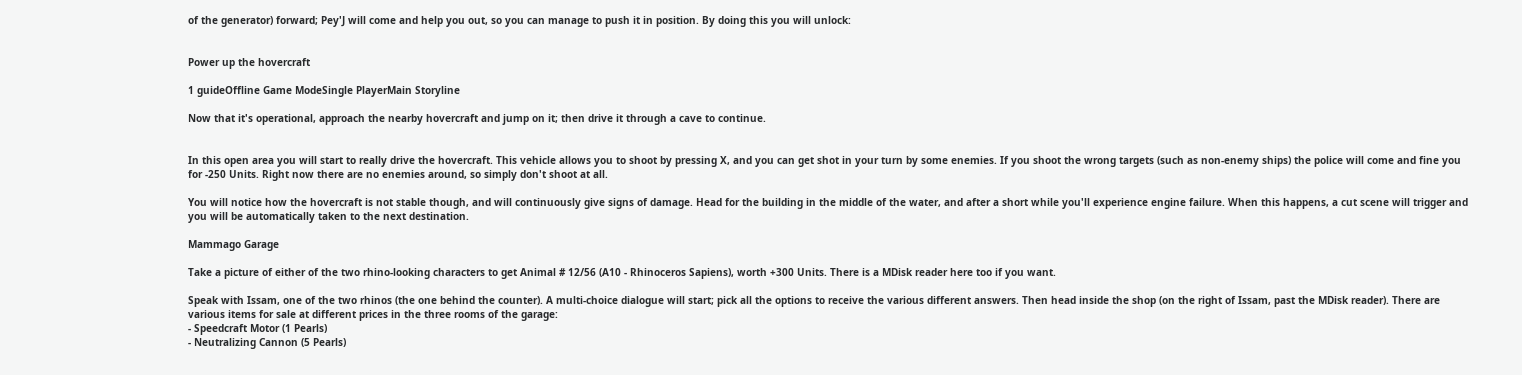of the generator) forward; Pey'J will come and help you out, so you can manage to push it in position. By doing this you will unlock:


Power up the hovercraft

1 guideOffline Game ModeSingle PlayerMain Storyline

Now that it's operational, approach the nearby hovercraft and jump on it; then drive it through a cave to continue.


In this open area you will start to really drive the hovercraft. This vehicle allows you to shoot by pressing X, and you can get shot in your turn by some enemies. If you shoot the wrong targets (such as non-enemy ships) the police will come and fine you for -250 Units. Right now there are no enemies around, so simply don't shoot at all.

You will notice how the hovercraft is not stable though, and will continuously give signs of damage. Head for the building in the middle of the water, and after a short while you'll experience engine failure. When this happens, a cut scene will trigger and you will be automatically taken to the next destination.

Mammago Garage

Take a picture of either of the two rhino-looking characters to get Animal # 12/56 (A10 - Rhinoceros Sapiens), worth +300 Units. There is a MDisk reader here too if you want.

Speak with Issam, one of the two rhinos (the one behind the counter). A multi-choice dialogue will start; pick all the options to receive the various different answers. Then head inside the shop (on the right of Issam, past the MDisk reader). There are various items for sale at different prices in the three rooms of the garage:
- Speedcraft Motor (1 Pearls)
- Neutralizing Cannon (5 Pearls)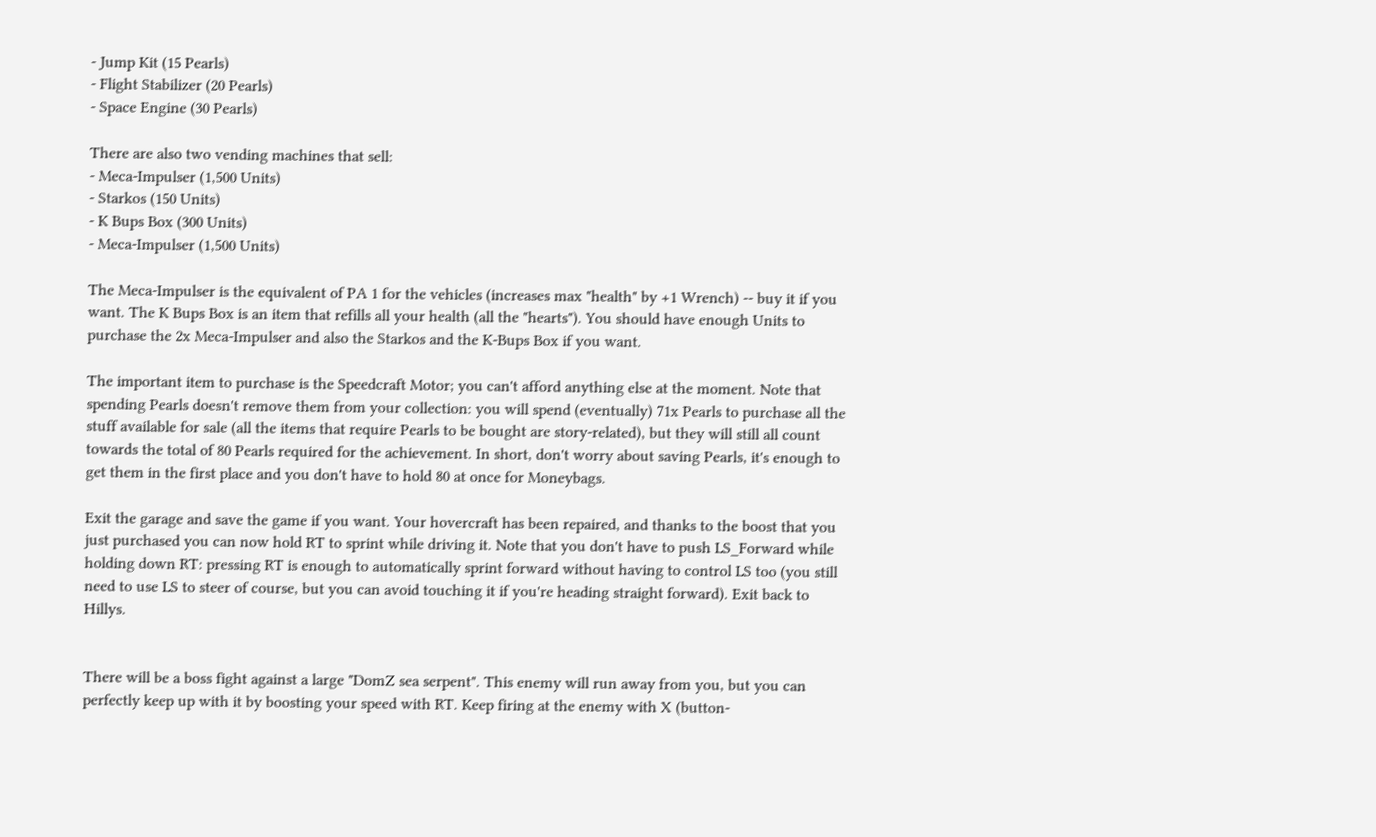- Jump Kit (15 Pearls)
- Flight Stabilizer (20 Pearls)
- Space Engine (30 Pearls)

There are also two vending machines that sell:
- Meca-Impulser (1,500 Units)
- Starkos (150 Units)
- K Bups Box (300 Units)
- Meca-Impulser (1,500 Units)

The Meca-Impulser is the equivalent of PA 1 for the vehicles (increases max "health" by +1 Wrench) -- buy it if you want. The K Bups Box is an item that refills all your health (all the "hearts"). You should have enough Units to purchase the 2x Meca-Impulser and also the Starkos and the K-Bups Box if you want.

The important item to purchase is the Speedcraft Motor; you can't afford anything else at the moment. Note that spending Pearls doesn't remove them from your collection: you will spend (eventually) 71x Pearls to purchase all the stuff available for sale (all the items that require Pearls to be bought are story-related), but they will still all count towards the total of 80 Pearls required for the achievement. In short, don't worry about saving Pearls, it's enough to get them in the first place and you don't have to hold 80 at once for Moneybags.

Exit the garage and save the game if you want. Your hovercraft has been repaired, and thanks to the boost that you just purchased you can now hold RT to sprint while driving it. Note that you don't have to push LS_Forward while holding down RT: pressing RT is enough to automatically sprint forward without having to control LS too (you still need to use LS to steer of course, but you can avoid touching it if you're heading straight forward). Exit back to Hillys.


There will be a boss fight against a large "DomZ sea serpent". This enemy will run away from you, but you can perfectly keep up with it by boosting your speed with RT. Keep firing at the enemy with X (button-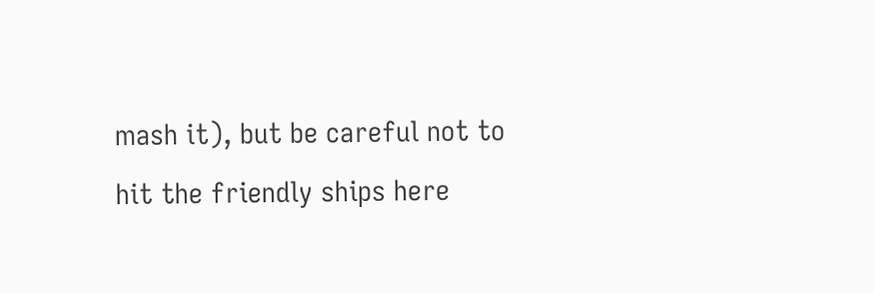mash it), but be careful not to hit the friendly ships here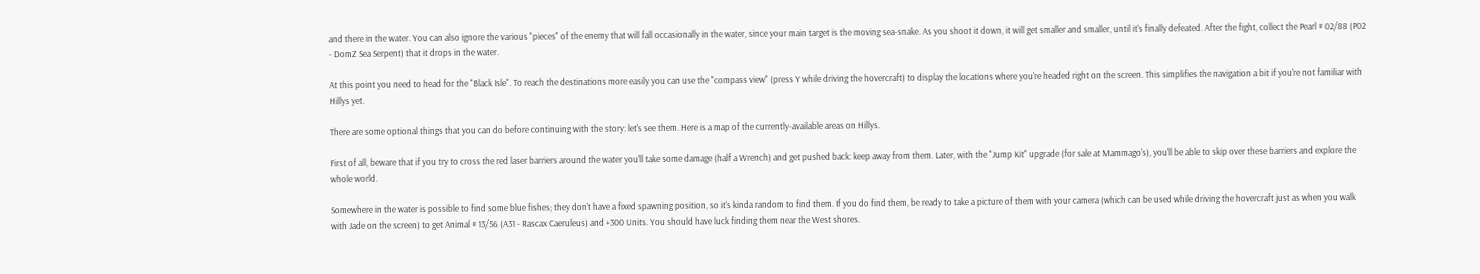and there in the water. You can also ignore the various "pieces" of the enemy that will fall occasionally in the water, since your main target is the moving sea-snake. As you shoot it down, it will get smaller and smaller, until it's finally defeated. After the fight, collect the Pearl # 02/88 (P02 - DomZ Sea Serpent) that it drops in the water.

At this point you need to head for the "Black Isle". To reach the destinations more easily you can use the "compass view" (press Y while driving the hovercraft) to display the locations where you're headed right on the screen. This simplifies the navigation a bit if you're not familiar with Hillys yet.

There are some optional things that you can do before continuing with the story: let's see them. Here is a map of the currently-available areas on Hillys.

First of all, beware that if you try to cross the red laser barriers around the water you'll take some damage (half a Wrench) and get pushed back: keep away from them. Later, with the "Jump Kit" upgrade (for sale at Mammago's), you'll be able to skip over these barriers and explore the whole world.

Somewhere in the water is possible to find some blue fishes; they don't have a fixed spawning position, so it's kinda random to find them. If you do find them, be ready to take a picture of them with your camera (which can be used while driving the hovercraft just as when you walk with Jade on the screen) to get Animal # 13/56 (A31 - Rascax Caeruleus) and +300 Units. You should have luck finding them near the West shores.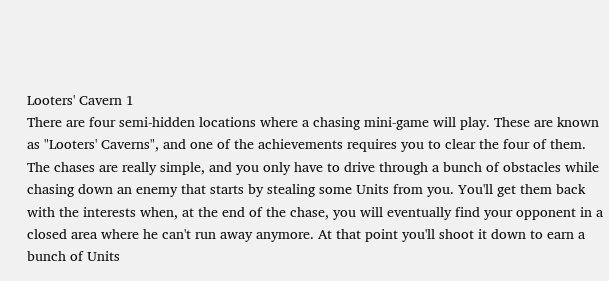Looters' Cavern 1
There are four semi-hidden locations where a chasing mini-game will play. These are known as "Looters' Caverns", and one of the achievements requires you to clear the four of them. The chases are really simple, and you only have to drive through a bunch of obstacles while chasing down an enemy that starts by stealing some Units from you. You'll get them back with the interests when, at the end of the chase, you will eventually find your opponent in a closed area where he can't run away anymore. At that point you'll shoot it down to earn a bunch of Units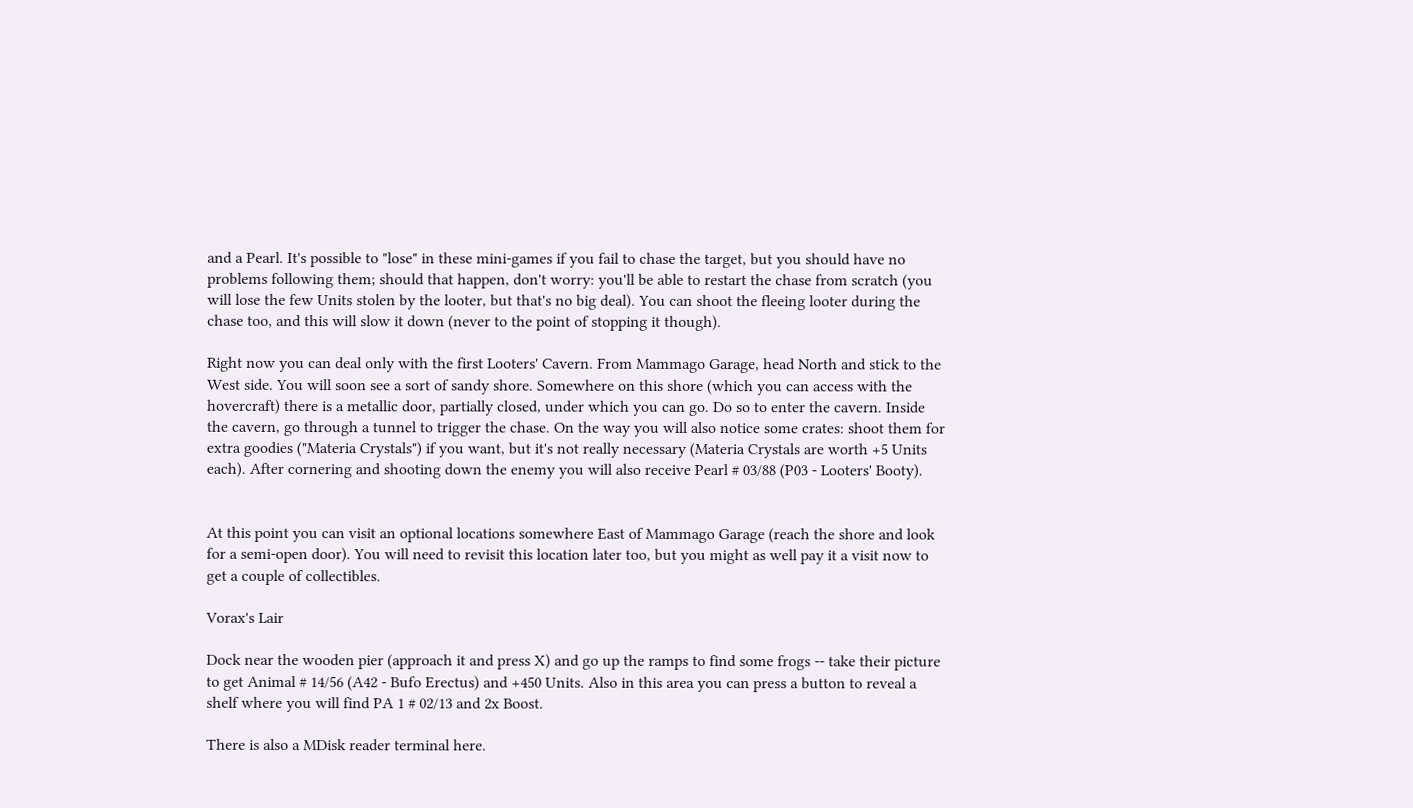and a Pearl. It's possible to "lose" in these mini-games if you fail to chase the target, but you should have no problems following them; should that happen, don't worry: you'll be able to restart the chase from scratch (you will lose the few Units stolen by the looter, but that's no big deal). You can shoot the fleeing looter during the chase too, and this will slow it down (never to the point of stopping it though).

Right now you can deal only with the first Looters' Cavern. From Mammago Garage, head North and stick to the West side. You will soon see a sort of sandy shore. Somewhere on this shore (which you can access with the hovercraft) there is a metallic door, partially closed, under which you can go. Do so to enter the cavern. Inside the cavern, go through a tunnel to trigger the chase. On the way you will also notice some crates: shoot them for extra goodies ("Materia Crystals") if you want, but it's not really necessary (Materia Crystals are worth +5 Units each). After cornering and shooting down the enemy you will also receive Pearl # 03/88 (P03 - Looters' Booty).


At this point you can visit an optional locations somewhere East of Mammago Garage (reach the shore and look for a semi-open door). You will need to revisit this location later too, but you might as well pay it a visit now to get a couple of collectibles.

Vorax's Lair

Dock near the wooden pier (approach it and press X) and go up the ramps to find some frogs -- take their picture to get Animal # 14/56 (A42 - Bufo Erectus) and +450 Units. Also in this area you can press a button to reveal a shelf where you will find PA 1 # 02/13 and 2x Boost.

There is also a MDisk reader terminal here.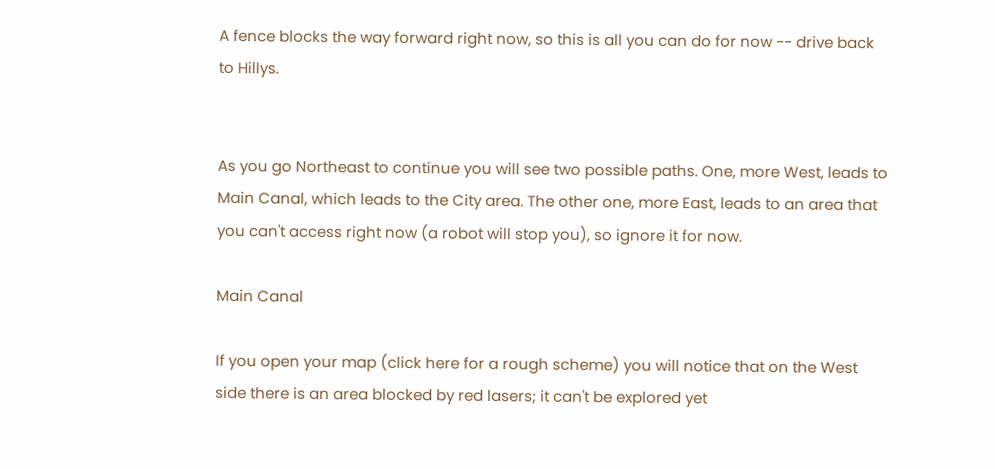A fence blocks the way forward right now, so this is all you can do for now -- drive back to Hillys.


As you go Northeast to continue you will see two possible paths. One, more West, leads to Main Canal, which leads to the City area. The other one, more East, leads to an area that you can't access right now (a robot will stop you), so ignore it for now.

Main Canal

If you open your map (click here for a rough scheme) you will notice that on the West side there is an area blocked by red lasers; it can't be explored yet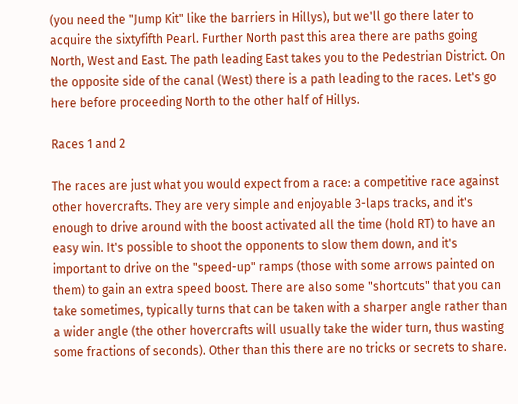(you need the "Jump Kit" like the barriers in Hillys), but we'll go there later to acquire the sixtyfifth Pearl. Further North past this area there are paths going North, West and East. The path leading East takes you to the Pedestrian District. On the opposite side of the canal (West) there is a path leading to the races. Let's go here before proceeding North to the other half of Hillys.

Races 1 and 2

The races are just what you would expect from a race: a competitive race against other hovercrafts. They are very simple and enjoyable 3-laps tracks, and it's enough to drive around with the boost activated all the time (hold RT) to have an easy win. It's possible to shoot the opponents to slow them down, and it's important to drive on the "speed-up" ramps (those with some arrows painted on them) to gain an extra speed boost. There are also some "shortcuts" that you can take sometimes, typically turns that can be taken with a sharper angle rather than a wider angle (the other hovercrafts will usually take the wider turn, thus wasting some fractions of seconds). Other than this there are no tricks or secrets to share.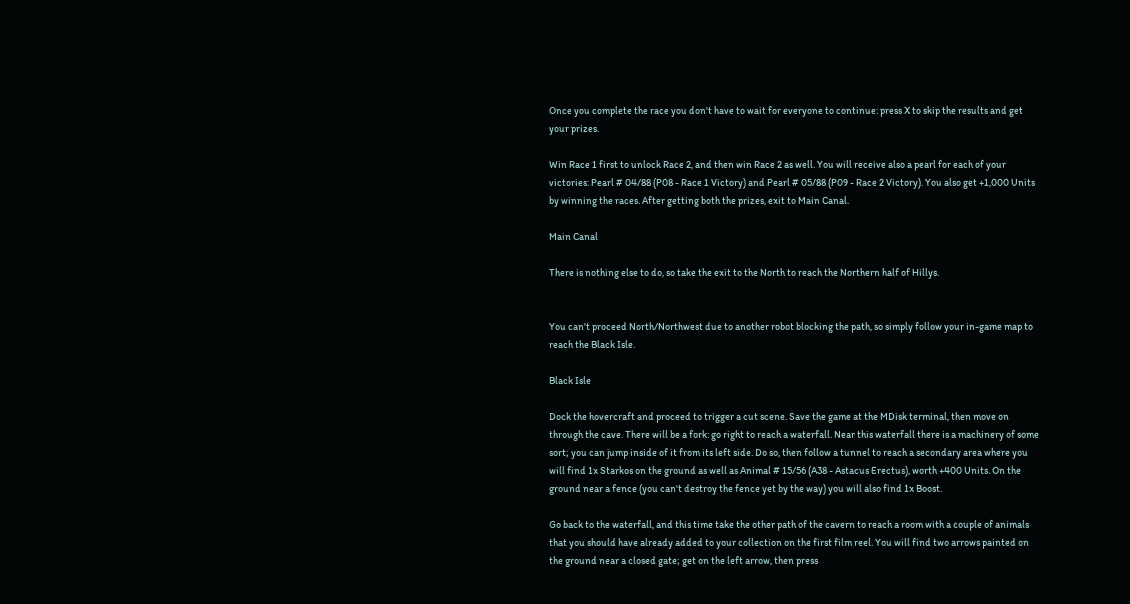Once you complete the race you don't have to wait for everyone to continue: press X to skip the results and get your prizes.

Win Race 1 first to unlock Race 2, and then win Race 2 as well. You will receive also a pearl for each of your victories: Pearl # 04/88 (P08 - Race 1 Victory) and Pearl # 05/88 (P09 - Race 2 Victory). You also get +1,000 Units by winning the races. After getting both the prizes, exit to Main Canal.

Main Canal

There is nothing else to do, so take the exit to the North to reach the Northern half of Hillys.


You can't proceed North/Northwest due to another robot blocking the path, so simply follow your in-game map to reach the Black Isle.

Black Isle

Dock the hovercraft and proceed to trigger a cut scene. Save the game at the MDisk terminal, then move on through the cave. There will be a fork: go right to reach a waterfall. Near this waterfall there is a machinery of some sort; you can jump inside of it from its left side. Do so, then follow a tunnel to reach a secondary area where you will find 1x Starkos on the ground as well as Animal # 15/56 (A38 - Astacus Erectus), worth +400 Units. On the ground near a fence (you can't destroy the fence yet by the way) you will also find 1x Boost.

Go back to the waterfall, and this time take the other path of the cavern to reach a room with a couple of animals that you should have already added to your collection on the first film reel. You will find two arrows painted on the ground near a closed gate; get on the left arrow, then press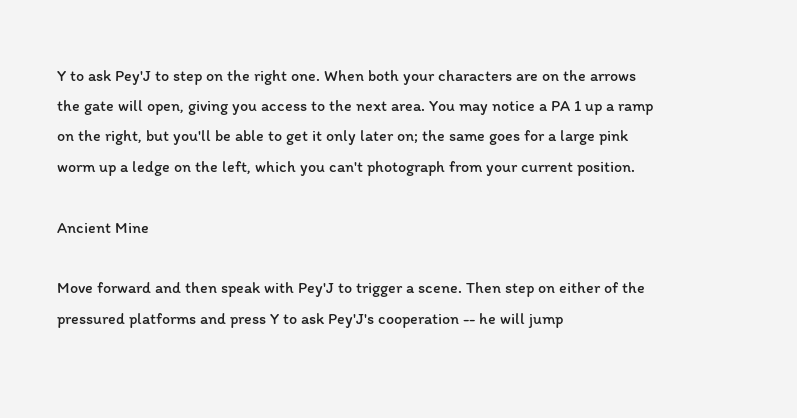Y to ask Pey'J to step on the right one. When both your characters are on the arrows the gate will open, giving you access to the next area. You may notice a PA 1 up a ramp on the right, but you'll be able to get it only later on; the same goes for a large pink worm up a ledge on the left, which you can't photograph from your current position.

Ancient Mine

Move forward and then speak with Pey'J to trigger a scene. Then step on either of the pressured platforms and press Y to ask Pey'J's cooperation -- he will jump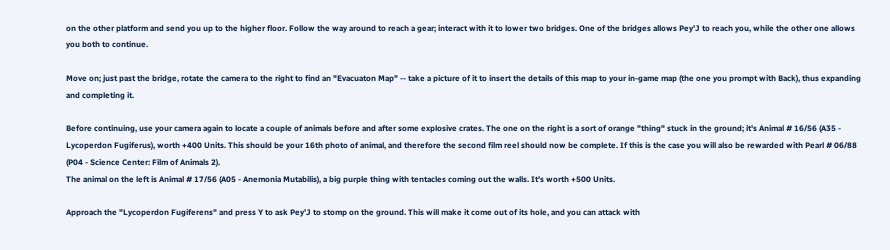on the other platform and send you up to the higher floor. Follow the way around to reach a gear; interact with it to lower two bridges. One of the bridges allows Pey'J to reach you, while the other one allows you both to continue.

Move on; just past the bridge, rotate the camera to the right to find an "Evacuaton Map" -- take a picture of it to insert the details of this map to your in-game map (the one you prompt with Back), thus expanding and completing it.

Before continuing, use your camera again to locate a couple of animals before and after some explosive crates. The one on the right is a sort of orange "thing" stuck in the ground; it's Animal # 16/56 (A35 - Lycoperdon Fugiferus), worth +400 Units. This should be your 16th photo of animal, and therefore the second film reel should now be complete. If this is the case you will also be rewarded with Pearl # 06/88 (P04 - Science Center: Film of Animals 2).
The animal on the left is Animal # 17/56 (A05 - Anemonia Mutabilis), a big purple thing with tentacles coming out the walls. It's worth +500 Units.

Approach the "Lycoperdon Fugiferens" and press Y to ask Pey'J to stomp on the ground. This will make it come out of its hole, and you can attack with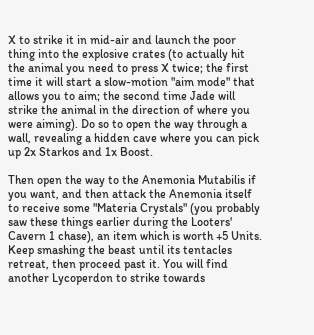X to strike it in mid-air and launch the poor thing into the explosive crates (to actually hit the animal you need to press X twice; the first time it will start a slow-motion "aim mode" that allows you to aim; the second time Jade will strike the animal in the direction of where you were aiming). Do so to open the way through a wall, revealing a hidden cave where you can pick up 2x Starkos and 1x Boost.

Then open the way to the Anemonia Mutabilis if you want, and then attack the Anemonia itself to receive some "Materia Crystals" (you probably saw these things earlier during the Looters' Cavern 1 chase), an item which is worth +5 Units. Keep smashing the beast until its tentacles retreat, then proceed past it. You will find another Lycoperdon to strike towards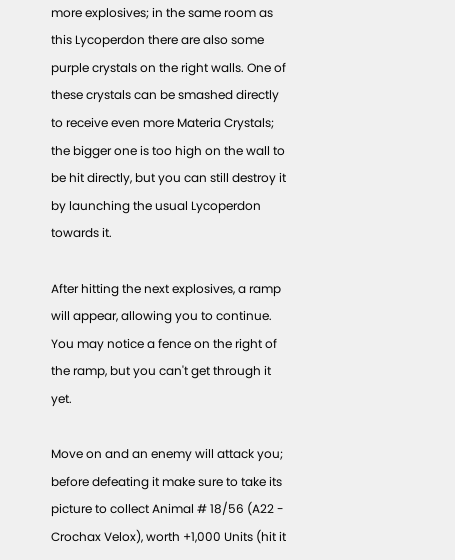more explosives; in the same room as this Lycoperdon there are also some purple crystals on the right walls. One of these crystals can be smashed directly to receive even more Materia Crystals; the bigger one is too high on the wall to be hit directly, but you can still destroy it by launching the usual Lycoperdon towards it.

After hitting the next explosives, a ramp will appear, allowing you to continue. You may notice a fence on the right of the ramp, but you can't get through it yet.

Move on and an enemy will attack you; before defeating it make sure to take its picture to collect Animal # 18/56 (A22 - Crochax Velox), worth +1,000 Units (hit it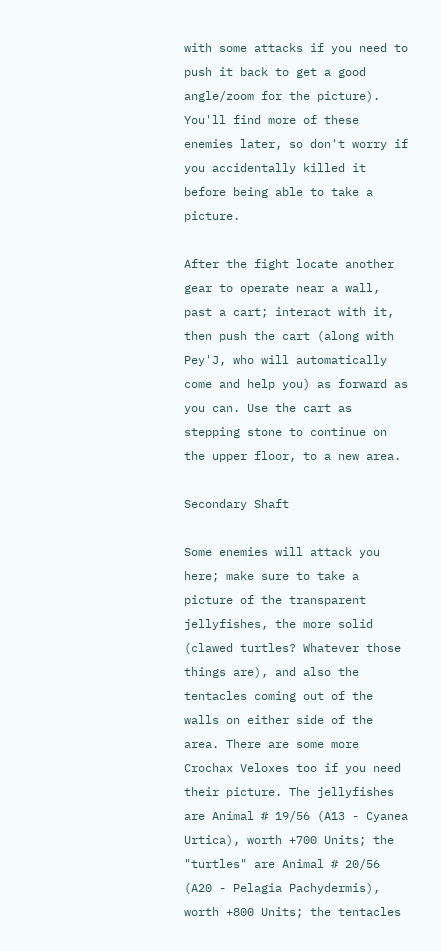with some attacks if you need to push it back to get a good angle/zoom for the picture). You'll find more of these enemies later, so don't worry if you accidentally killed it before being able to take a picture.

After the fight locate another gear to operate near a wall, past a cart; interact with it, then push the cart (along with Pey'J, who will automatically come and help you) as forward as you can. Use the cart as stepping stone to continue on the upper floor, to a new area.

Secondary Shaft

Some enemies will attack you here; make sure to take a picture of the transparent jellyfishes, the more solid (clawed turtles? Whatever those things are), and also the tentacles coming out of the walls on either side of the area. There are some more Crochax Veloxes too if you need their picture. The jellyfishes are Animal # 19/56 (A13 - Cyanea Urtica), worth +700 Units; the "turtles" are Animal # 20/56 (A20 - Pelagia Pachydermis), worth +800 Units; the tentacles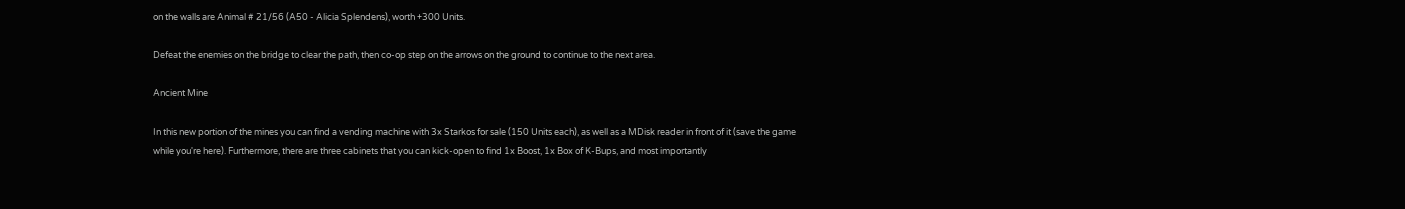on the walls are Animal # 21/56 (A50 - Alicia Splendens), worth +300 Units.

Defeat the enemies on the bridge to clear the path, then co-op step on the arrows on the ground to continue to the next area.

Ancient Mine

In this new portion of the mines you can find a vending machine with 3x Starkos for sale (150 Units each), as well as a MDisk reader in front of it (save the game while you're here). Furthermore, there are three cabinets that you can kick-open to find 1x Boost, 1x Box of K-Bups, and most importantly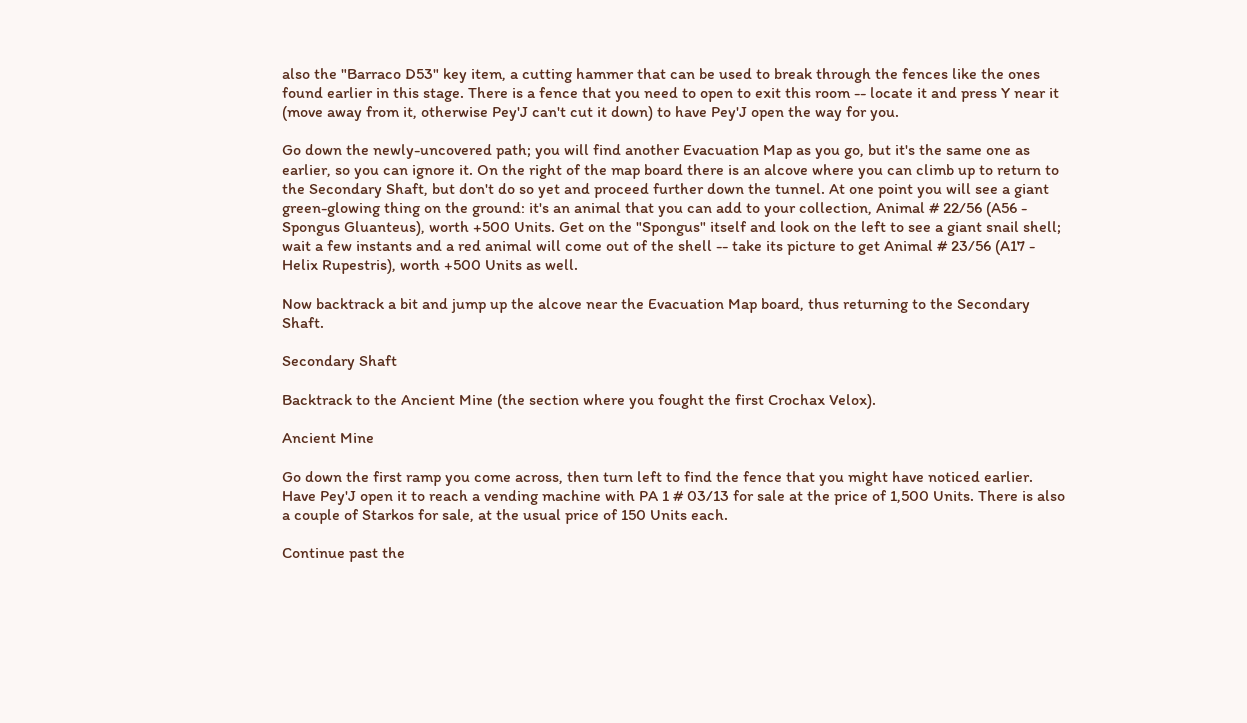also the "Barraco D53" key item, a cutting hammer that can be used to break through the fences like the ones found earlier in this stage. There is a fence that you need to open to exit this room -- locate it and press Y near it (move away from it, otherwise Pey'J can't cut it down) to have Pey'J open the way for you.

Go down the newly-uncovered path; you will find another Evacuation Map as you go, but it's the same one as earlier, so you can ignore it. On the right of the map board there is an alcove where you can climb up to return to the Secondary Shaft, but don't do so yet and proceed further down the tunnel. At one point you will see a giant green-glowing thing on the ground: it's an animal that you can add to your collection, Animal # 22/56 (A56 - Spongus Gluanteus), worth +500 Units. Get on the "Spongus" itself and look on the left to see a giant snail shell; wait a few instants and a red animal will come out of the shell -- take its picture to get Animal # 23/56 (A17 - Helix Rupestris), worth +500 Units as well.

Now backtrack a bit and jump up the alcove near the Evacuation Map board, thus returning to the Secondary Shaft.

Secondary Shaft

Backtrack to the Ancient Mine (the section where you fought the first Crochax Velox).

Ancient Mine

Go down the first ramp you come across, then turn left to find the fence that you might have noticed earlier. Have Pey'J open it to reach a vending machine with PA 1 # 03/13 for sale at the price of 1,500 Units. There is also a couple of Starkos for sale, at the usual price of 150 Units each.

Continue past the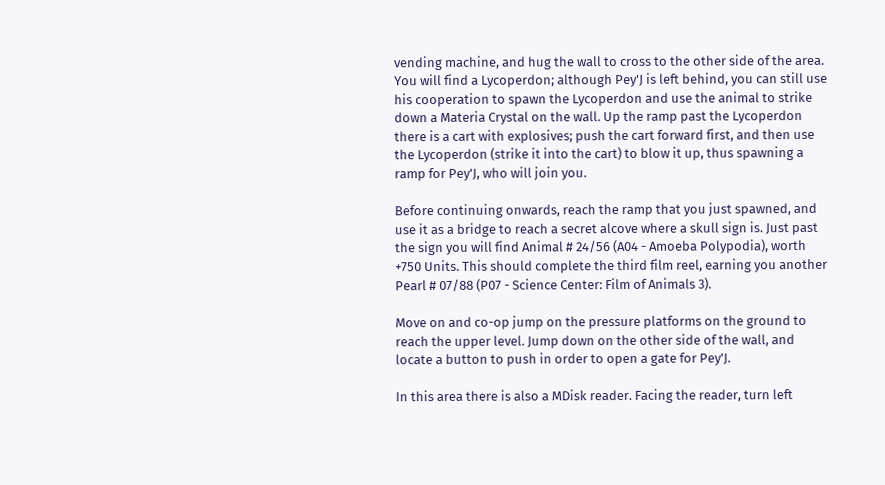vending machine, and hug the wall to cross to the other side of the area. You will find a Lycoperdon; although Pey'J is left behind, you can still use his cooperation to spawn the Lycoperdon and use the animal to strike down a Materia Crystal on the wall. Up the ramp past the Lycoperdon there is a cart with explosives; push the cart forward first, and then use the Lycoperdon (strike it into the cart) to blow it up, thus spawning a ramp for Pey'J, who will join you.

Before continuing onwards, reach the ramp that you just spawned, and use it as a bridge to reach a secret alcove where a skull sign is. Just past the sign you will find Animal # 24/56 (A04 - Amoeba Polypodia), worth +750 Units. This should complete the third film reel, earning you another Pearl # 07/88 (P07 - Science Center: Film of Animals 3).

Move on and co-op jump on the pressure platforms on the ground to reach the upper level. Jump down on the other side of the wall, and locate a button to push in order to open a gate for Pey'J.

In this area there is also a MDisk reader. Facing the reader, turn left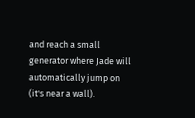and reach a small generator where Jade will automatically jump on (it's near a wall).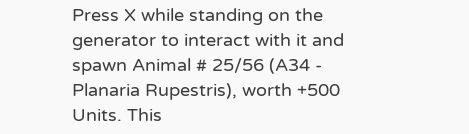Press X while standing on the generator to interact with it and spawn Animal # 25/56 (A34 - Planaria Rupestris), worth +500 Units. This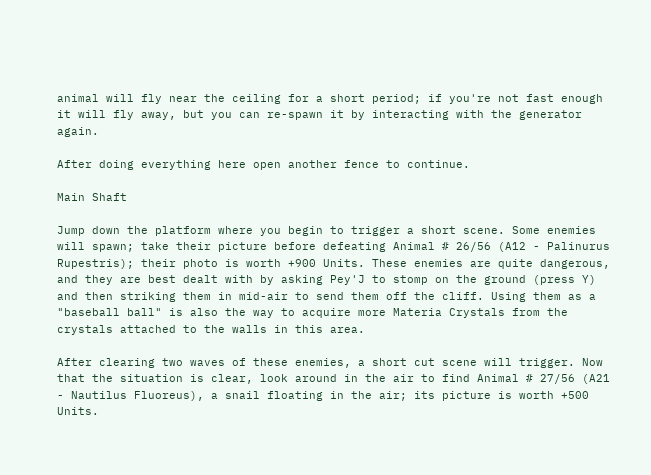animal will fly near the ceiling for a short period; if you're not fast enough it will fly away, but you can re-spawn it by interacting with the generator again.

After doing everything here open another fence to continue.

Main Shaft

Jump down the platform where you begin to trigger a short scene. Some enemies will spawn; take their picture before defeating Animal # 26/56 (A12 - Palinurus Rupestris); their photo is worth +900 Units. These enemies are quite dangerous, and they are best dealt with by asking Pey'J to stomp on the ground (press Y) and then striking them in mid-air to send them off the cliff. Using them as a "baseball ball" is also the way to acquire more Materia Crystals from the crystals attached to the walls in this area.

After clearing two waves of these enemies, a short cut scene will trigger. Now that the situation is clear, look around in the air to find Animal # 27/56 (A21 - Nautilus Fluoreus), a snail floating in the air; its picture is worth +500 Units.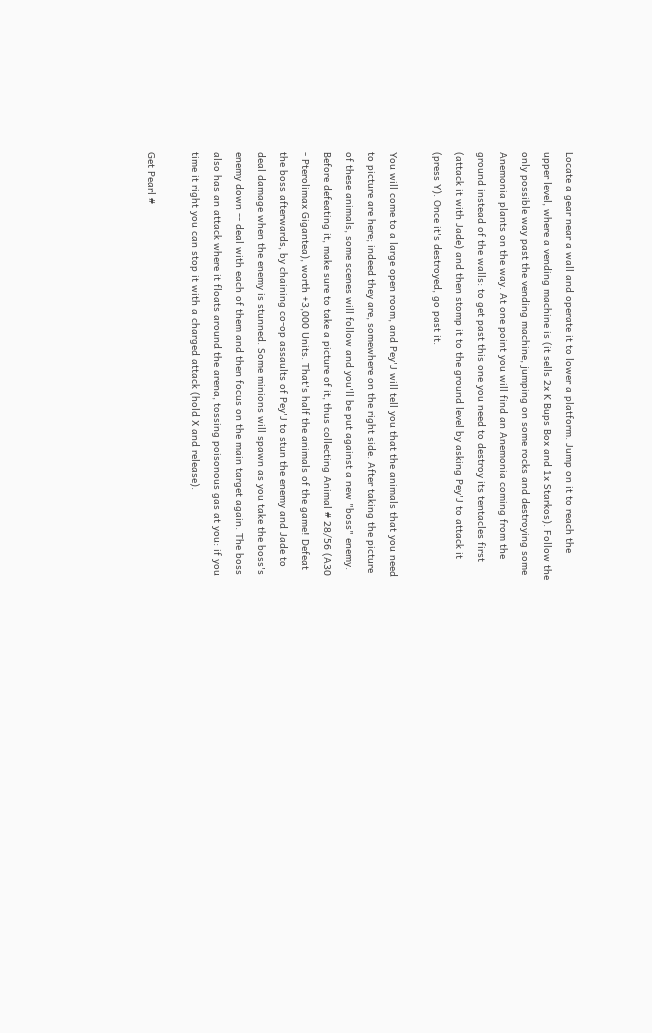Locate a gear near a wall and operate it to lower a platform. Jump on it to reach the upper level, where a vending machine is (it sells 2x K Bups Box and 1x Starkos). Follow the only possible way past the vending machine, jumping on some rocks and destroying some Anemonia plants on the way. At one point you will find an Anemonia coming from the ground instead of the walls: to get past this one you need to destroy its tentacles first (attack it with Jade) and then stomp it to the ground level by asking Pey'J to attack it (press Y). Once it's destroyed, go past it.

You will come to a large open room, and Pey'J will tell you that the animals that you need to picture are here; indeed they are, somewhere on the right side. After taking the picture of these animals, some scenes will follow and you'll be put against a new "boss" enemy. Before defeating it, make sure to take a picture of it, thus collecting Animal # 28/56 (A30 - Pterolimax Gigantea), worth +3,000 Units. That's half the animals of the game! Defeat the boss afterwards, by chaining co-op assaults of Pey'J to stun the enemy and Jade to deal damage when the enemy is stunned. Some minions will spawn as you take the boss's enemy down -- deal with each of them and then focus on the main target again. The boss also has an attack where it floats around the arena, tossing poisonous gas at you: if you time it right you can stop it with a charged attack (hold X and release).

Get Pearl #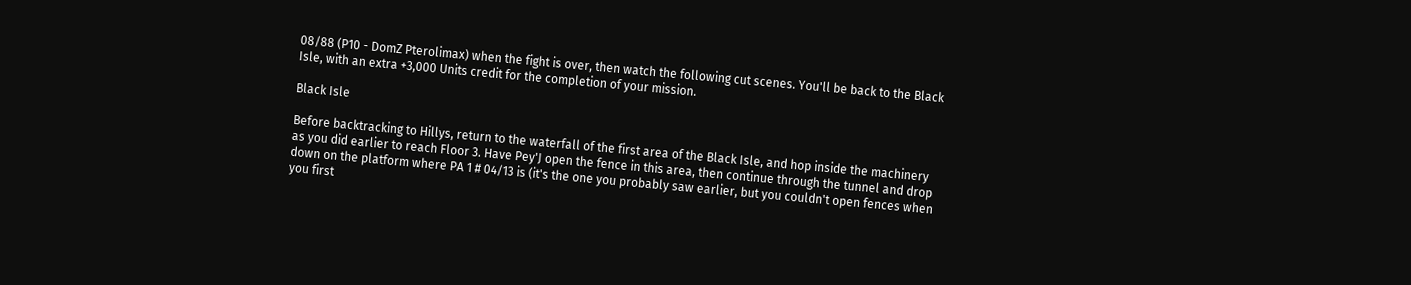08/88 (P10 - DomZ Pterolimax) when the fight is over, then watch the following cut scenes. You'll be back to the Black Isle, with an extra +3,000 Units credit for the completion of your mission.

Black Isle

Before backtracking to Hillys, return to the waterfall of the first area of the Black Isle, and hop inside the machinery as you did earlier to reach Floor 3. Have Pey'J open the fence in this area, then continue through the tunnel and drop down on the platform where PA 1 # 04/13 is (it's the one you probably saw earlier, but you couldn't open fences when you first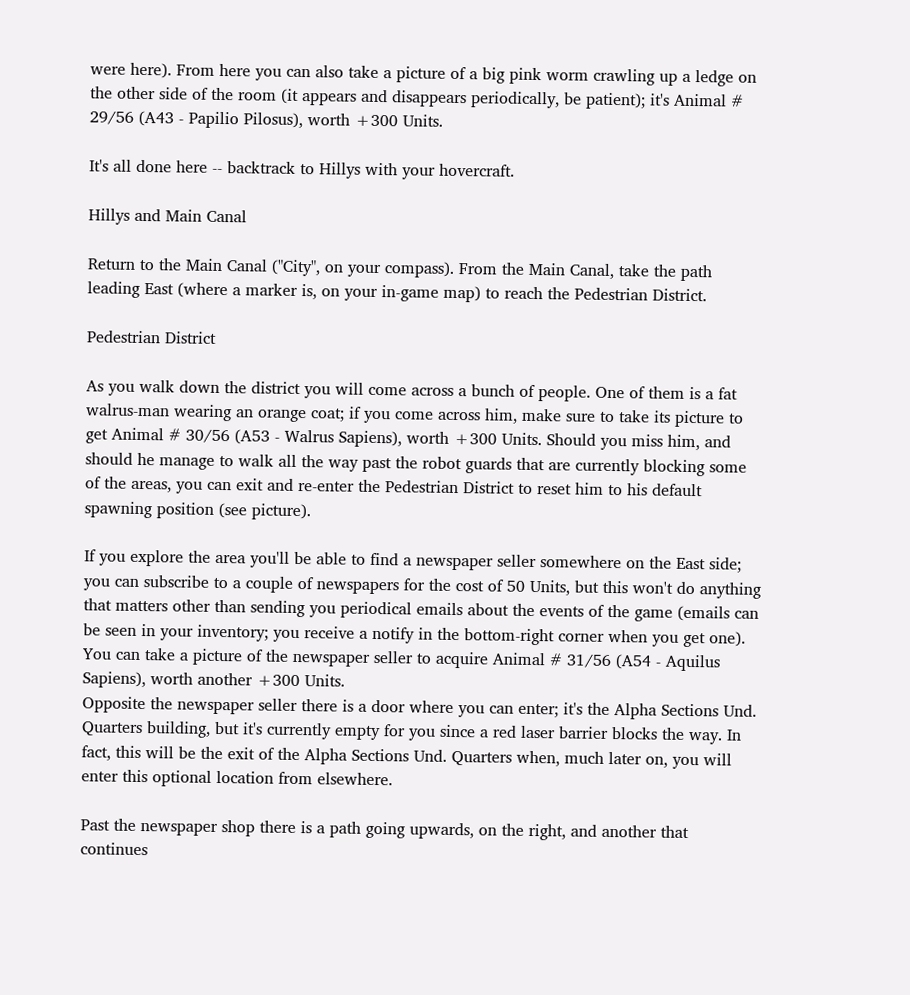were here). From here you can also take a picture of a big pink worm crawling up a ledge on the other side of the room (it appears and disappears periodically, be patient); it's Animal # 29/56 (A43 - Papilio Pilosus), worth +300 Units.

It's all done here -- backtrack to Hillys with your hovercraft.

Hillys and Main Canal

Return to the Main Canal ("City", on your compass). From the Main Canal, take the path leading East (where a marker is, on your in-game map) to reach the Pedestrian District.

Pedestrian District

As you walk down the district you will come across a bunch of people. One of them is a fat walrus-man wearing an orange coat; if you come across him, make sure to take its picture to get Animal # 30/56 (A53 - Walrus Sapiens), worth +300 Units. Should you miss him, and should he manage to walk all the way past the robot guards that are currently blocking some of the areas, you can exit and re-enter the Pedestrian District to reset him to his default spawning position (see picture).

If you explore the area you'll be able to find a newspaper seller somewhere on the East side; you can subscribe to a couple of newspapers for the cost of 50 Units, but this won't do anything that matters other than sending you periodical emails about the events of the game (emails can be seen in your inventory; you receive a notify in the bottom-right corner when you get one). You can take a picture of the newspaper seller to acquire Animal # 31/56 (A54 - Aquilus Sapiens), worth another +300 Units.
Opposite the newspaper seller there is a door where you can enter; it's the Alpha Sections Und. Quarters building, but it's currently empty for you since a red laser barrier blocks the way. In fact, this will be the exit of the Alpha Sections Und. Quarters when, much later on, you will enter this optional location from elsewhere.

Past the newspaper shop there is a path going upwards, on the right, and another that continues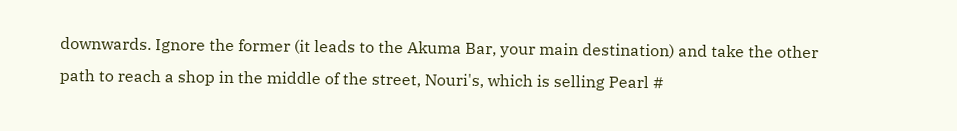downwards. Ignore the former (it leads to the Akuma Bar, your main destination) and take the other path to reach a shop in the middle of the street, Nouri's, which is selling Pearl #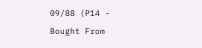09/88 (P14 - Bought From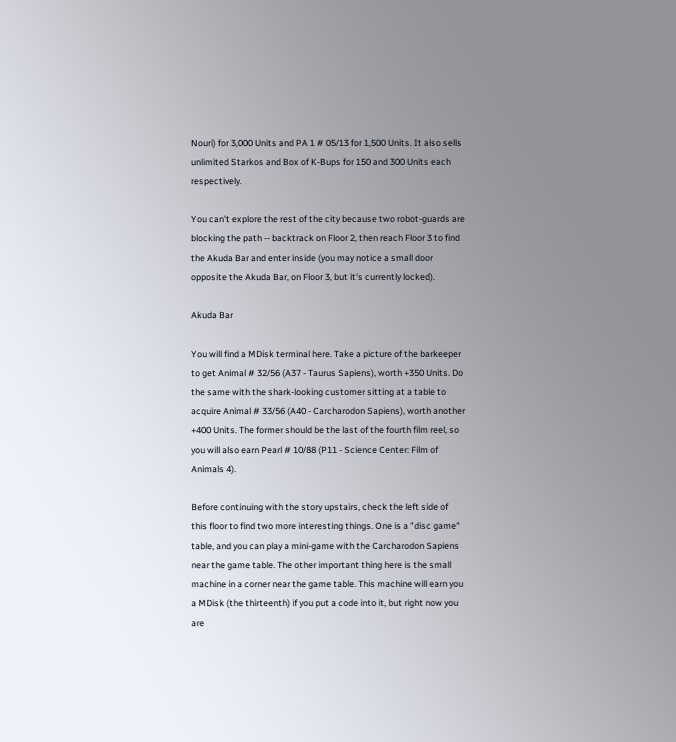Nouri) for 3,000 Units and PA 1 # 05/13 for 1,500 Units. It also sells unlimited Starkos and Box of K-Bups for 150 and 300 Units each respectively.

You can't explore the rest of the city because two robot-guards are blocking the path -- backtrack on Floor 2, then reach Floor 3 to find the Akuda Bar and enter inside (you may notice a small door opposite the Akuda Bar, on Floor 3, but it's currently locked).

Akuda Bar

You will find a MDisk terminal here. Take a picture of the barkeeper to get Animal # 32/56 (A37 - Taurus Sapiens), worth +350 Units. Do the same with the shark-looking customer sitting at a table to acquire Animal # 33/56 (A40 - Carcharodon Sapiens), worth another +400 Units. The former should be the last of the fourth film reel, so you will also earn Pearl # 10/88 (P11 - Science Center: Film of Animals 4).

Before continuing with the story upstairs, check the left side of this floor to find two more interesting things. One is a "disc game" table, and you can play a mini-game with the Carcharodon Sapiens near the game table. The other important thing here is the small machine in a corner near the game table. This machine will earn you a MDisk (the thirteenth) if you put a code into it, but right now you are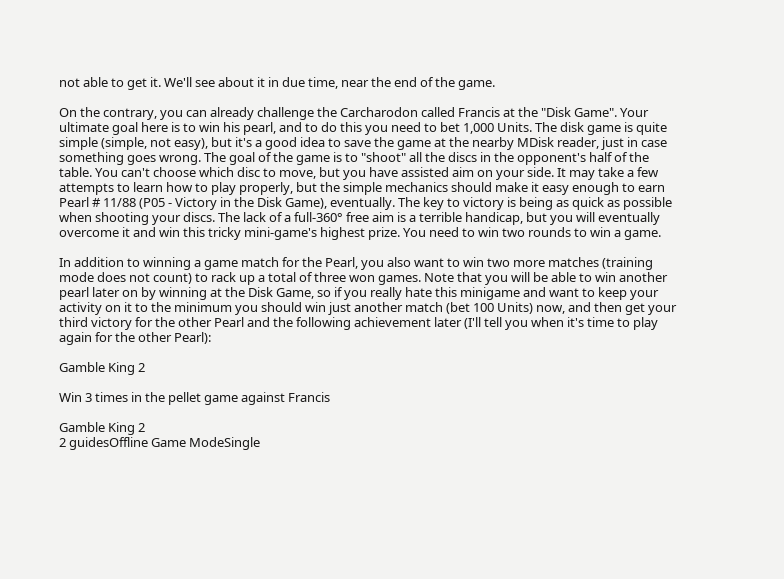not able to get it. We'll see about it in due time, near the end of the game.

On the contrary, you can already challenge the Carcharodon called Francis at the "Disk Game". Your ultimate goal here is to win his pearl, and to do this you need to bet 1,000 Units. The disk game is quite simple (simple, not easy), but it's a good idea to save the game at the nearby MDisk reader, just in case something goes wrong. The goal of the game is to "shoot" all the discs in the opponent's half of the table. You can't choose which disc to move, but you have assisted aim on your side. It may take a few attempts to learn how to play properly, but the simple mechanics should make it easy enough to earn Pearl # 11/88 (P05 - Victory in the Disk Game), eventually. The key to victory is being as quick as possible when shooting your discs. The lack of a full-360° free aim is a terrible handicap, but you will eventually overcome it and win this tricky mini-game's highest prize. You need to win two rounds to win a game.

In addition to winning a game match for the Pearl, you also want to win two more matches (training mode does not count) to rack up a total of three won games. Note that you will be able to win another pearl later on by winning at the Disk Game, so if you really hate this minigame and want to keep your activity on it to the minimum you should win just another match (bet 100 Units) now, and then get your third victory for the other Pearl and the following achievement later (I'll tell you when it's time to play again for the other Pearl):

Gamble King 2

Win 3 times in the pellet game against Francis

Gamble King 2
2 guidesOffline Game ModeSingle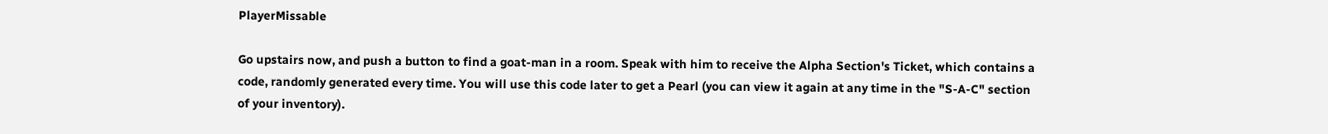PlayerMissable

Go upstairs now, and push a button to find a goat-man in a room. Speak with him to receive the Alpha Section's Ticket, which contains a code, randomly generated every time. You will use this code later to get a Pearl (you can view it again at any time in the "S-A-C" section of your inventory).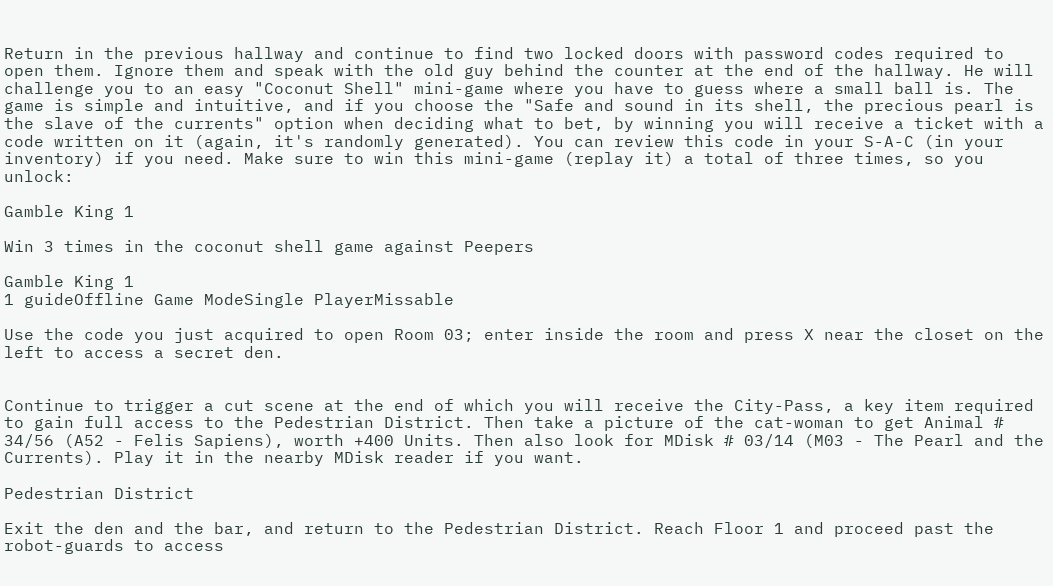Return in the previous hallway and continue to find two locked doors with password codes required to open them. Ignore them and speak with the old guy behind the counter at the end of the hallway. He will challenge you to an easy "Coconut Shell" mini-game where you have to guess where a small ball is. The game is simple and intuitive, and if you choose the "Safe and sound in its shell, the precious pearl is the slave of the currents" option when deciding what to bet, by winning you will receive a ticket with a code written on it (again, it's randomly generated). You can review this code in your S-A-C (in your inventory) if you need. Make sure to win this mini-game (replay it) a total of three times, so you unlock:

Gamble King 1

Win 3 times in the coconut shell game against Peepers

Gamble King 1
1 guideOffline Game ModeSingle PlayerMissable

Use the code you just acquired to open Room 03; enter inside the room and press X near the closet on the left to access a secret den.


Continue to trigger a cut scene at the end of which you will receive the City-Pass, a key item required to gain full access to the Pedestrian District. Then take a picture of the cat-woman to get Animal # 34/56 (A52 - Felis Sapiens), worth +400 Units. Then also look for MDisk # 03/14 (M03 - The Pearl and the Currents). Play it in the nearby MDisk reader if you want.

Pedestrian District

Exit the den and the bar, and return to the Pedestrian District. Reach Floor 1 and proceed past the robot-guards to access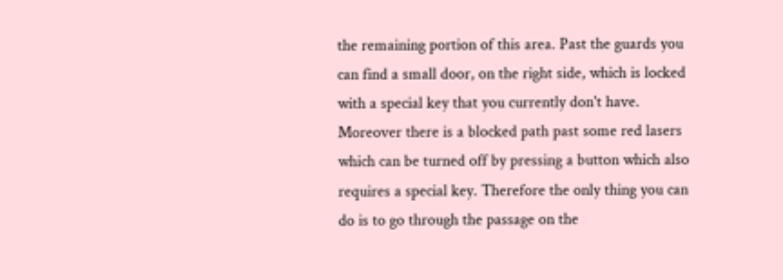the remaining portion of this area. Past the guards you can find a small door, on the right side, which is locked with a special key that you currently don't have. Moreover there is a blocked path past some red lasers which can be turned off by pressing a button which also requires a special key. Therefore the only thing you can do is to go through the passage on the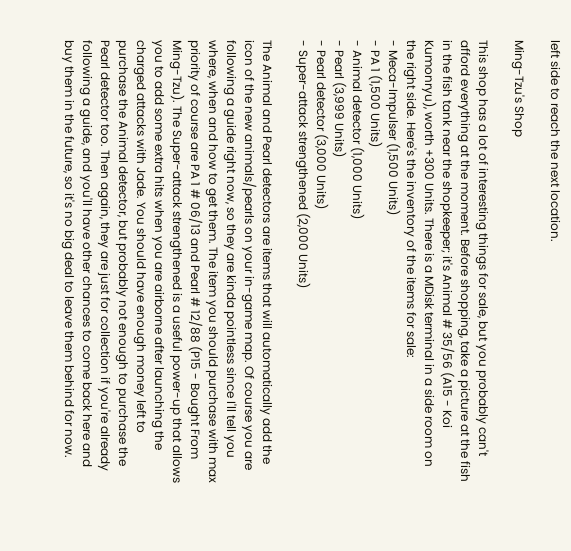left side to reach the next location.

Ming-Tzu's Shop

This shop has a lot of interesting things for sale, but you probably can't afford everything at the moment. Before shopping, take a picture at the fish in the fish tank near the shopkeeper; it's Animal # 35/56 (A15 - Koi Kumonryu), worth +300 Units. There is a MDisk terminal in a side room on the right side. Here's the inventory of the items for sale:
- Meca-Impulser (1,500 Units)
- PA 1 (1,500 Units)
- Animal detector (1,000 Units)
- Pearl (3,999 Units)
- Pearl detector (3,000 Units)
- Super-attack strengthened (2,000 Units)

The Animal and Pearl detectors are items that will automatically add the icon of the new animals/pearls on your in-game map. Of course you are following a guide right now, so they are kinda pointless since I'll tell you where, when and how to get them. The item you should purchase with max priority of course are PA 1 # 06/13 and Pearl # 12/88 (P15 - Bought From Ming-Tzu). The Super-attack strengthened is a useful power-up that allows you to add some extra hits when you are airborne after launching the charged attacks with Jade. You should have enough money left to purchase the Animal detector, but probably not enough to purchase the Pearl detector too. Then again, they are just for collection if you're already following a guide, and you'll have other chances to come back here and buy them in the future, so it's no big deal to leave them behind for now.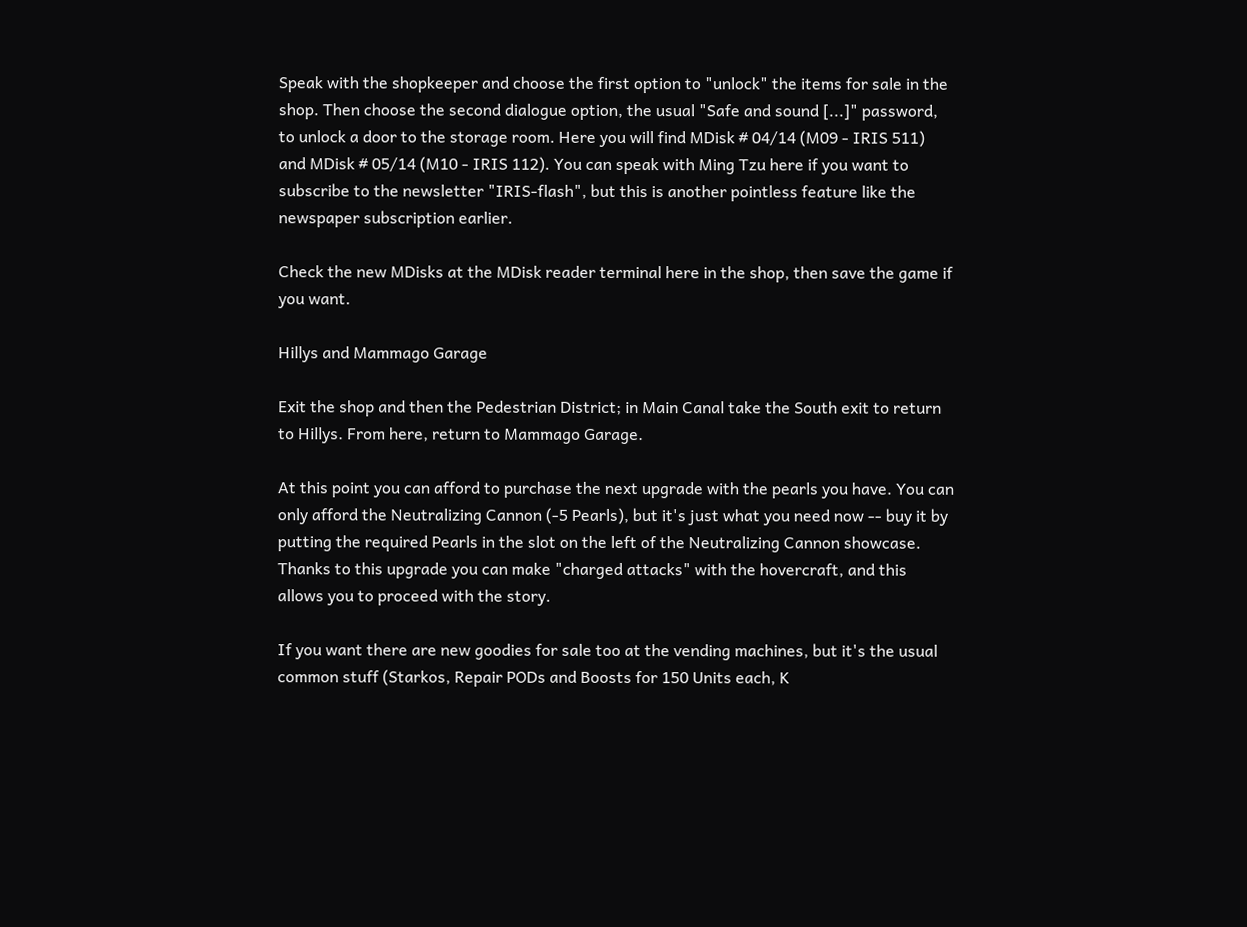Speak with the shopkeeper and choose the first option to "unlock" the items for sale in the shop. Then choose the second dialogue option, the usual "Safe and sound [...]" password, to unlock a door to the storage room. Here you will find MDisk # 04/14 (M09 - IRIS 511) and MDisk # 05/14 (M10 - IRIS 112). You can speak with Ming Tzu here if you want to subscribe to the newsletter "IRIS-flash", but this is another pointless feature like the newspaper subscription earlier.

Check the new MDisks at the MDisk reader terminal here in the shop, then save the game if you want.

Hillys and Mammago Garage

Exit the shop and then the Pedestrian District; in Main Canal take the South exit to return to Hillys. From here, return to Mammago Garage.

At this point you can afford to purchase the next upgrade with the pearls you have. You can only afford the Neutralizing Cannon (-5 Pearls), but it's just what you need now -- buy it by putting the required Pearls in the slot on the left of the Neutralizing Cannon showcase. Thanks to this upgrade you can make "charged attacks" with the hovercraft, and this allows you to proceed with the story.

If you want there are new goodies for sale too at the vending machines, but it's the usual common stuff (Starkos, Repair PODs and Boosts for 150 Units each, K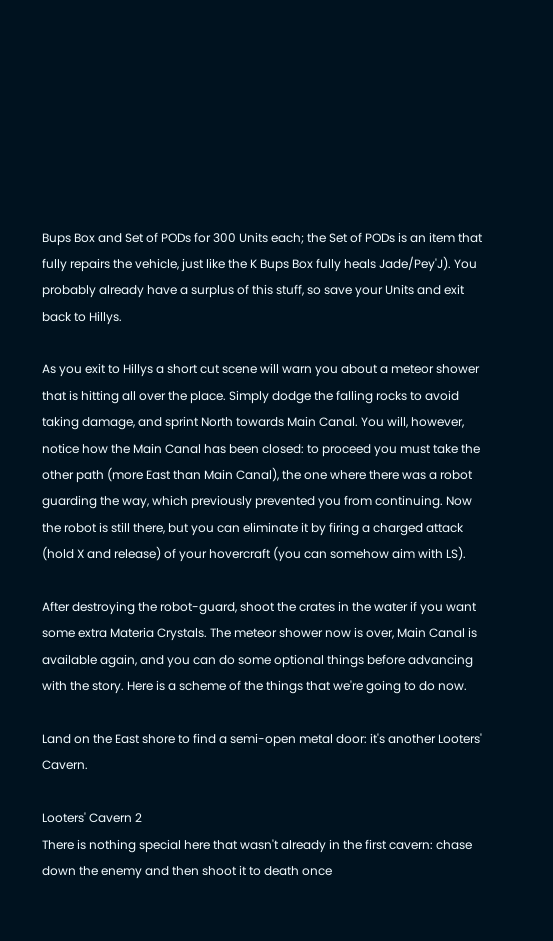Bups Box and Set of PODs for 300 Units each; the Set of PODs is an item that fully repairs the vehicle, just like the K Bups Box fully heals Jade/Pey'J). You probably already have a surplus of this stuff, so save your Units and exit back to Hillys.

As you exit to Hillys a short cut scene will warn you about a meteor shower that is hitting all over the place. Simply dodge the falling rocks to avoid taking damage, and sprint North towards Main Canal. You will, however, notice how the Main Canal has been closed: to proceed you must take the other path (more East than Main Canal), the one where there was a robot guarding the way, which previously prevented you from continuing. Now the robot is still there, but you can eliminate it by firing a charged attack (hold X and release) of your hovercraft (you can somehow aim with LS).

After destroying the robot-guard, shoot the crates in the water if you want some extra Materia Crystals. The meteor shower now is over, Main Canal is available again, and you can do some optional things before advancing with the story. Here is a scheme of the things that we're going to do now.

Land on the East shore to find a semi-open metal door: it's another Looters' Cavern.

Looters' Cavern 2
There is nothing special here that wasn't already in the first cavern: chase down the enemy and then shoot it to death once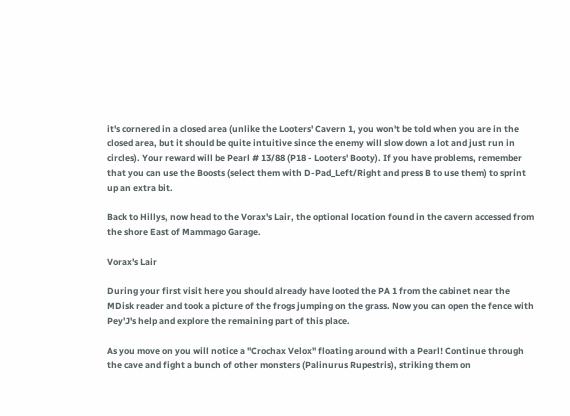it's cornered in a closed area (unlike the Looters' Cavern 1, you won't be told when you are in the closed area, but it should be quite intuitive since the enemy will slow down a lot and just run in circles). Your reward will be Pearl # 13/88 (P18 - Looters' Booty). If you have problems, remember that you can use the Boosts (select them with D-Pad_Left/Right and press B to use them) to sprint up an extra bit.

Back to Hillys, now head to the Vorax's Lair, the optional location found in the cavern accessed from the shore East of Mammago Garage.

Vorax's Lair

During your first visit here you should already have looted the PA 1 from the cabinet near the MDisk reader and took a picture of the frogs jumping on the grass. Now you can open the fence with Pey'J's help and explore the remaining part of this place.

As you move on you will notice a "Crochax Velox" floating around with a Pearl! Continue through the cave and fight a bunch of other monsters (Palinurus Rupestris), striking them on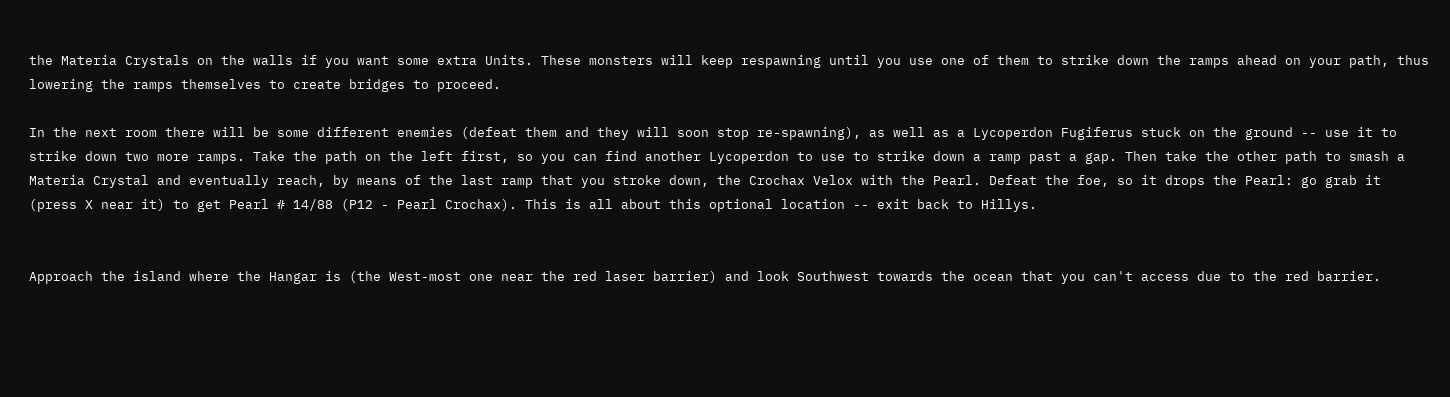the Materia Crystals on the walls if you want some extra Units. These monsters will keep respawning until you use one of them to strike down the ramps ahead on your path, thus lowering the ramps themselves to create bridges to proceed.

In the next room there will be some different enemies (defeat them and they will soon stop re-spawning), as well as a Lycoperdon Fugiferus stuck on the ground -- use it to strike down two more ramps. Take the path on the left first, so you can find another Lycoperdon to use to strike down a ramp past a gap. Then take the other path to smash a Materia Crystal and eventually reach, by means of the last ramp that you stroke down, the Crochax Velox with the Pearl. Defeat the foe, so it drops the Pearl: go grab it (press X near it) to get Pearl # 14/88 (P12 - Pearl Crochax). This is all about this optional location -- exit back to Hillys.


Approach the island where the Hangar is (the West-most one near the red laser barrier) and look Southwest towards the ocean that you can't access due to the red barrier.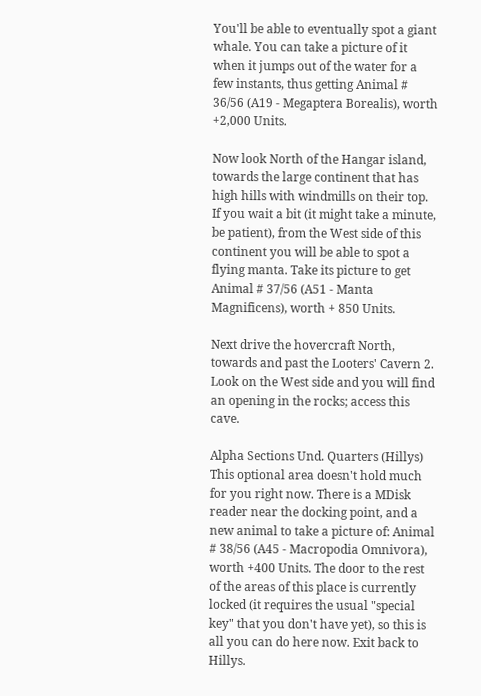You'll be able to eventually spot a giant whale. You can take a picture of it when it jumps out of the water for a few instants, thus getting Animal # 36/56 (A19 - Megaptera Borealis), worth +2,000 Units.

Now look North of the Hangar island, towards the large continent that has high hills with windmills on their top. If you wait a bit (it might take a minute, be patient), from the West side of this continent you will be able to spot a flying manta. Take its picture to get Animal # 37/56 (A51 - Manta Magnificens), worth + 850 Units.

Next drive the hovercraft North, towards and past the Looters' Cavern 2. Look on the West side and you will find an opening in the rocks; access this cave.

Alpha Sections Und. Quarters (Hillys)
This optional area doesn't hold much for you right now. There is a MDisk reader near the docking point, and a new animal to take a picture of: Animal # 38/56 (A45 - Macropodia Omnivora), worth +400 Units. The door to the rest of the areas of this place is currently locked (it requires the usual "special key" that you don't have yet), so this is all you can do here now. Exit back to Hillys.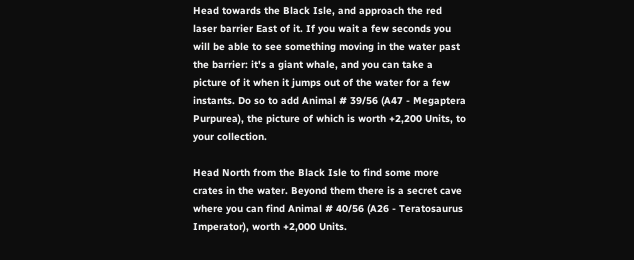Head towards the Black Isle, and approach the red laser barrier East of it. If you wait a few seconds you will be able to see something moving in the water past the barrier: it's a giant whale, and you can take a picture of it when it jumps out of the water for a few instants. Do so to add Animal # 39/56 (A47 - Megaptera Purpurea), the picture of which is worth +2,200 Units, to your collection.

Head North from the Black Isle to find some more crates in the water. Beyond them there is a secret cave where you can find Animal # 40/56 (A26 - Teratosaurus Imperator), worth +2,000 Units.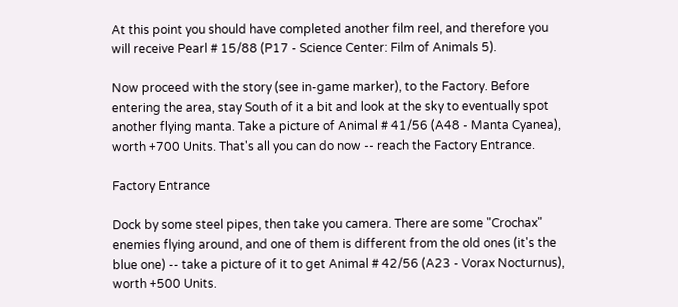At this point you should have completed another film reel, and therefore you will receive Pearl # 15/88 (P17 - Science Center: Film of Animals 5).

Now proceed with the story (see in-game marker), to the Factory. Before entering the area, stay South of it a bit and look at the sky to eventually spot another flying manta. Take a picture of Animal # 41/56 (A48 - Manta Cyanea), worth +700 Units. That's all you can do now -- reach the Factory Entrance.

Factory Entrance

Dock by some steel pipes, then take you camera. There are some "Crochax" enemies flying around, and one of them is different from the old ones (it's the blue one) -- take a picture of it to get Animal # 42/56 (A23 - Vorax Nocturnus), worth +500 Units.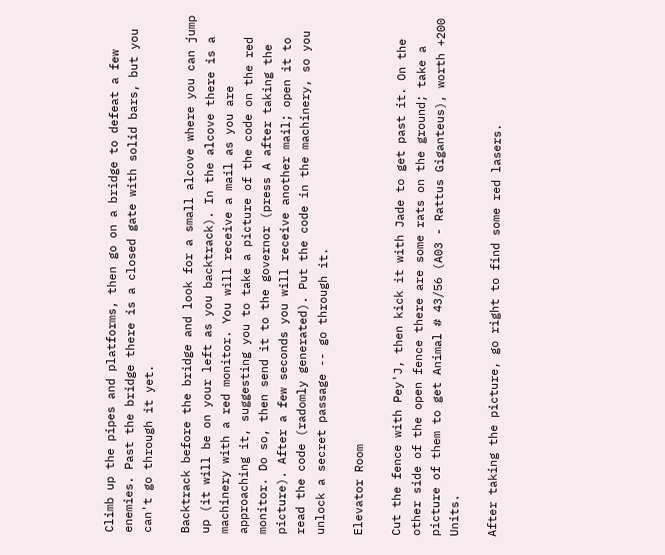Climb up the pipes and platforms, then go on a bridge to defeat a few enemies. Past the bridge there is a closed gate with solid bars, but you can't go through it yet.

Backtrack before the bridge and look for a small alcove where you can jump up (it will be on your left as you backtrack). In the alcove there is a machinery with a red monitor. You will receive a mail as you are approaching it, suggesting you to take a picture of the code on the red monitor. Do so, then send it to the governor (press A after taking the picture). After a few seconds you will receive another mail; open it to read the code (radomly generated). Put the code in the machinery, so you unlock a secret passage -- go through it.

Elevator Room

Cut the fence with Pey'J, then kick it with Jade to get past it. On the other side of the open fence there are some rats on the ground; take a picture of them to get Animal # 43/56 (A03 - Rattus Giganteus), worth +200 Units.

After taking the picture, go right to find some red lasers.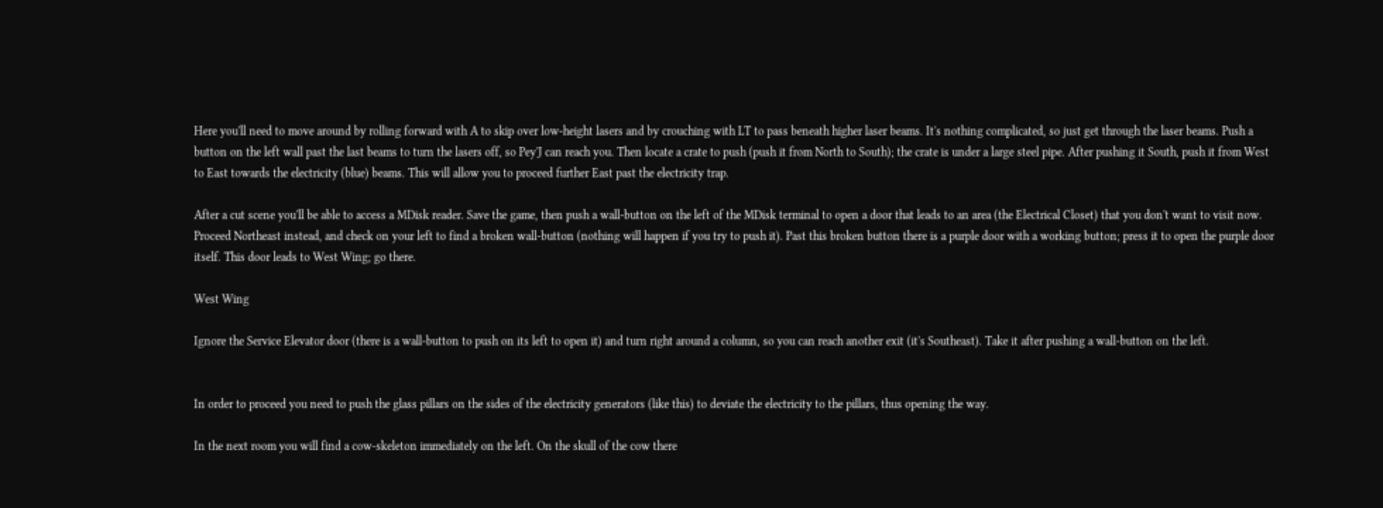Here you'll need to move around by rolling forward with A to skip over low-height lasers and by crouching with LT to pass beneath higher laser beams. It's nothing complicated, so just get through the laser beams. Push a button on the left wall past the last beams to turn the lasers off, so Pey'J can reach you. Then locate a crate to push (push it from North to South); the crate is under a large steel pipe. After pushing it South, push it from West to East towards the electricity (blue) beams. This will allow you to proceed further East past the electricity trap.

After a cut scene you'll be able to access a MDisk reader. Save the game, then push a wall-button on the left of the MDisk terminal to open a door that leads to an area (the Electrical Closet) that you don't want to visit now. Proceed Northeast instead, and check on your left to find a broken wall-button (nothing will happen if you try to push it). Past this broken button there is a purple door with a working button; press it to open the purple door itself. This door leads to West Wing; go there.

West Wing

Ignore the Service Elevator door (there is a wall-button to push on its left to open it) and turn right around a column, so you can reach another exit (it's Southeast). Take it after pushing a wall-button on the left.


In order to proceed you need to push the glass pillars on the sides of the electricity generators (like this) to deviate the electricity to the pillars, thus opening the way.

In the next room you will find a cow-skeleton immediately on the left. On the skull of the cow there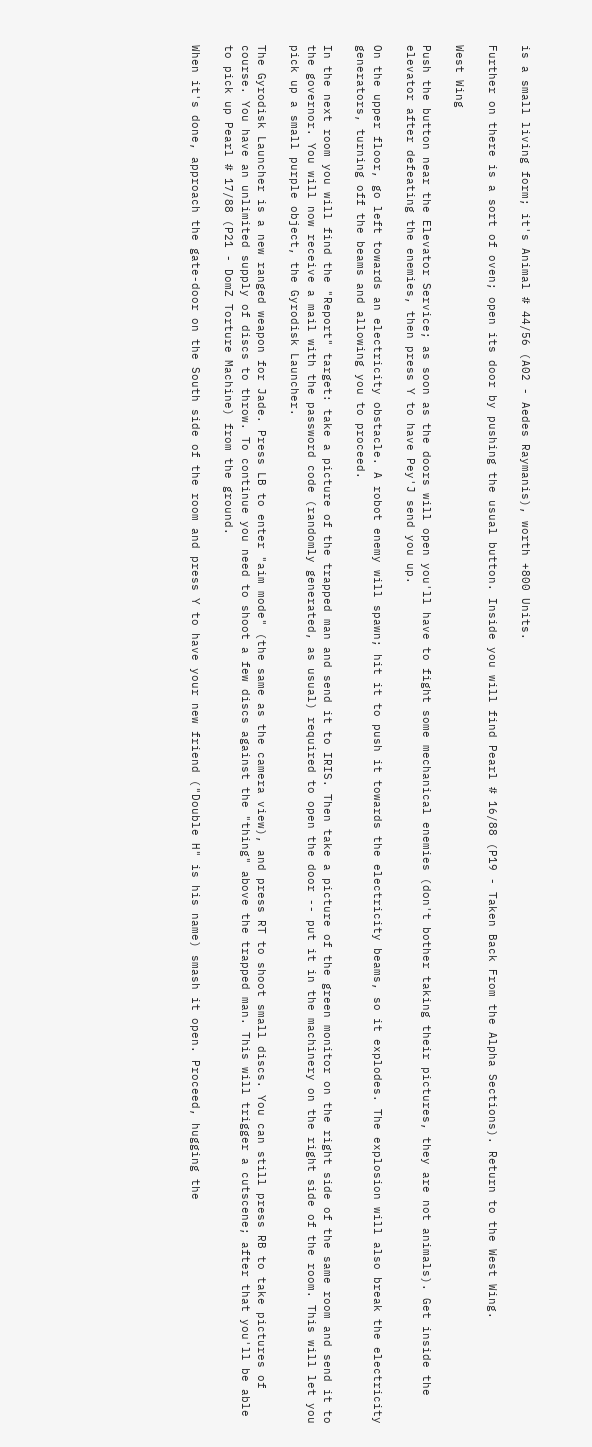is a small living form; it's Animal # 44/56 (A02 - Aedes Raymanis), worth +800 Units.

Further on there is a sort of oven; open its door by pushing the usual button. Inside you will find Pearl # 16/88 (P19 - Taken Back From the Alpha Sections). Return to the West Wing.

West Wing

Push the button near the Elevator Service; as soon as the doors will open you'll have to fight some mechanical enemies (don't bother taking their pictures, they are not animals). Get inside the elevator after defeating the enemies, then press Y to have Pey'J send you up.

On the upper floor, go left towards an electricity obstacle. A robot enemy will spawn; hit it to push it towards the electricity beams, so it explodes. The explosion will also break the electricity generators, turning off the beams and allowing you to proceed.

In the next room you will find the "Report" target: take a picture of the trapped man and send it to IRIS. Then take a picture of the green monitor on the right side of the same room and send it to the governor. You will now receive a mail with the password code (randomly generated, as usual) required to open the door -- put it in the machinery on the right side of the room. This will let you pick up a small purple object, the Gyrodisk Launcher.

The Gyrodisk Launcher is a new ranged weapon for Jade. Press LB to enter "aim mode" (the same as the camera view), and press RT to shoot small discs. You can still press RB to take pictures of course. You have an unlimited supply of discs to throw. To continue you need to shoot a few discs against the "thing" above the trapped man. This will trigger a cutscene; after that you'll be able to pick up Pearl # 17/88 (P21 - DomZ Torture Machine) from the ground.

When it's done, approach the gate-door on the South side of the room and press Y to have your new friend ("Double H" is his name) smash it open. Proceed, hugging the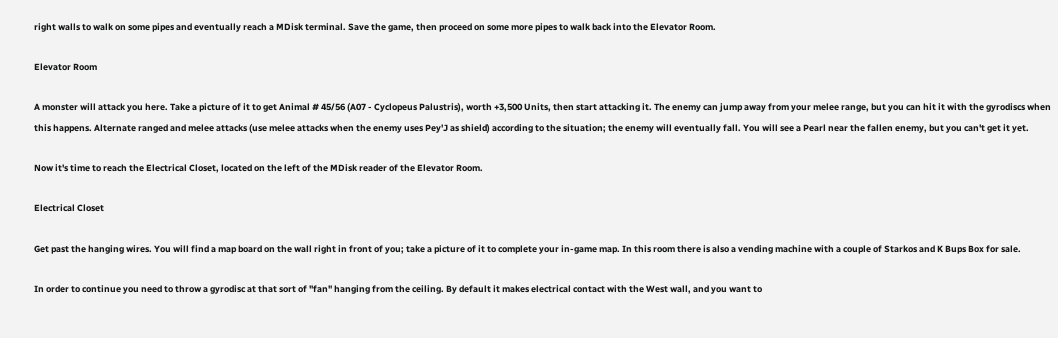right walls to walk on some pipes and eventually reach a MDisk terminal. Save the game, then proceed on some more pipes to walk back into the Elevator Room.

Elevator Room

A monster will attack you here. Take a picture of it to get Animal # 45/56 (A07 - Cyclopeus Palustris), worth +3,500 Units, then start attacking it. The enemy can jump away from your melee range, but you can hit it with the gyrodiscs when this happens. Alternate ranged and melee attacks (use melee attacks when the enemy uses Pey'J as shield) according to the situation; the enemy will eventually fall. You will see a Pearl near the fallen enemy, but you can't get it yet.

Now it's time to reach the Electrical Closet, located on the left of the MDisk reader of the Elevator Room.

Electrical Closet

Get past the hanging wires. You will find a map board on the wall right in front of you; take a picture of it to complete your in-game map. In this room there is also a vending machine with a couple of Starkos and K Bups Box for sale.

In order to continue you need to throw a gyrodisc at that sort of "fan" hanging from the ceiling. By default it makes electrical contact with the West wall, and you want to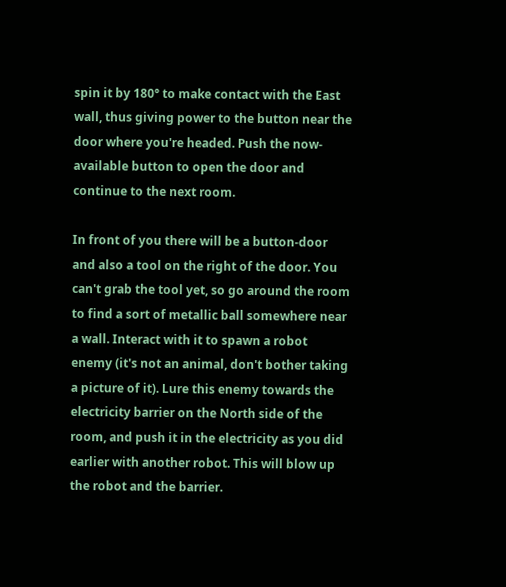spin it by 180° to make contact with the East wall, thus giving power to the button near the door where you're headed. Push the now-available button to open the door and continue to the next room.

In front of you there will be a button-door and also a tool on the right of the door. You can't grab the tool yet, so go around the room to find a sort of metallic ball somewhere near a wall. Interact with it to spawn a robot enemy (it's not an animal, don't bother taking a picture of it). Lure this enemy towards the electricity barrier on the North side of the room, and push it in the electricity as you did earlier with another robot. This will blow up the robot and the barrier.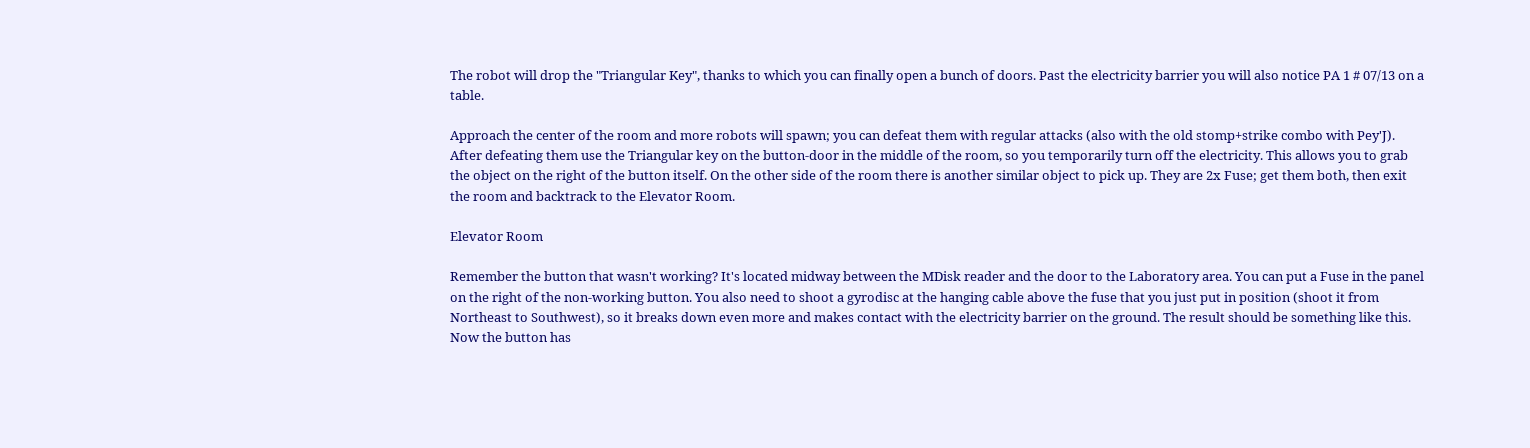The robot will drop the "Triangular Key", thanks to which you can finally open a bunch of doors. Past the electricity barrier you will also notice PA 1 # 07/13 on a table.

Approach the center of the room and more robots will spawn; you can defeat them with regular attacks (also with the old stomp+strike combo with Pey'J). After defeating them use the Triangular key on the button-door in the middle of the room, so you temporarily turn off the electricity. This allows you to grab the object on the right of the button itself. On the other side of the room there is another similar object to pick up. They are 2x Fuse; get them both, then exit the room and backtrack to the Elevator Room.

Elevator Room

Remember the button that wasn't working? It's located midway between the MDisk reader and the door to the Laboratory area. You can put a Fuse in the panel on the right of the non-working button. You also need to shoot a gyrodisc at the hanging cable above the fuse that you just put in position (shoot it from Northeast to Southwest), so it breaks down even more and makes contact with the electricity barrier on the ground. The result should be something like this. Now the button has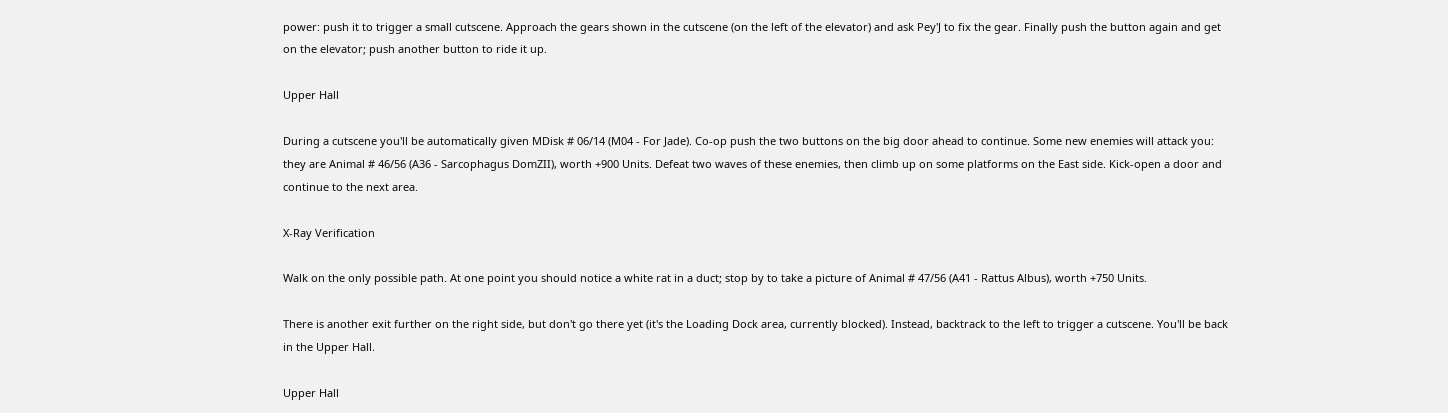power: push it to trigger a small cutscene. Approach the gears shown in the cutscene (on the left of the elevator) and ask Pey'J to fix the gear. Finally push the button again and get on the elevator; push another button to ride it up.

Upper Hall

During a cutscene you'll be automatically given MDisk # 06/14 (M04 - For Jade). Co-op push the two buttons on the big door ahead to continue. Some new enemies will attack you: they are Animal # 46/56 (A36 - Sarcophagus DomZII), worth +900 Units. Defeat two waves of these enemies, then climb up on some platforms on the East side. Kick-open a door and continue to the next area.

X-Ray Verification

Walk on the only possible path. At one point you should notice a white rat in a duct; stop by to take a picture of Animal # 47/56 (A41 - Rattus Albus), worth +750 Units.

There is another exit further on the right side, but don't go there yet (it's the Loading Dock area, currently blocked). Instead, backtrack to the left to trigger a cutscene. You'll be back in the Upper Hall.

Upper Hall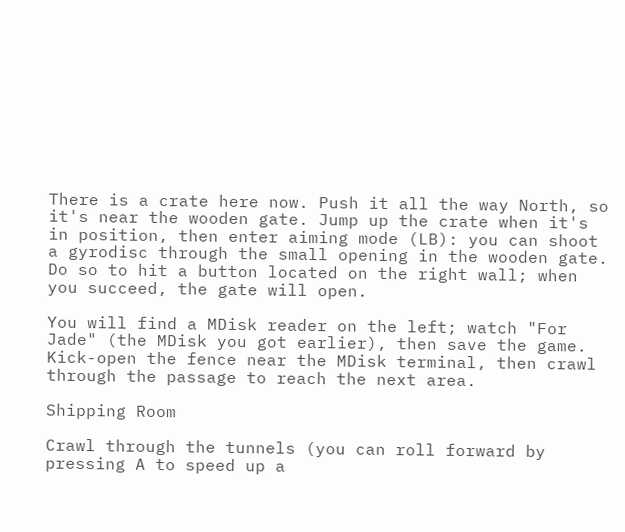There is a crate here now. Push it all the way North, so it's near the wooden gate. Jump up the crate when it's in position, then enter aiming mode (LB): you can shoot a gyrodisc through the small opening in the wooden gate. Do so to hit a button located on the right wall; when you succeed, the gate will open.

You will find a MDisk reader on the left; watch "For Jade" (the MDisk you got earlier), then save the game. Kick-open the fence near the MDisk terminal, then crawl through the passage to reach the next area.

Shipping Room

Crawl through the tunnels (you can roll forward by pressing A to speed up a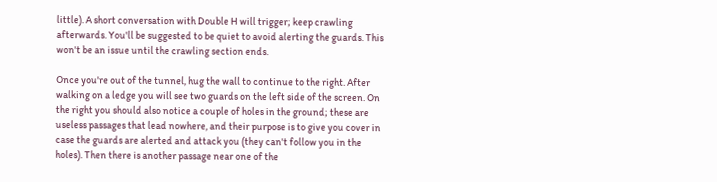little). A short conversation with Double H will trigger; keep crawling afterwards. You'll be suggested to be quiet to avoid alerting the guards. This won't be an issue until the crawling section ends.

Once you're out of the tunnel, hug the wall to continue to the right. After walking on a ledge you will see two guards on the left side of the screen. On the right you should also notice a couple of holes in the ground; these are useless passages that lead nowhere, and their purpose is to give you cover in case the guards are alerted and attack you (they can't follow you in the holes). Then there is another passage near one of the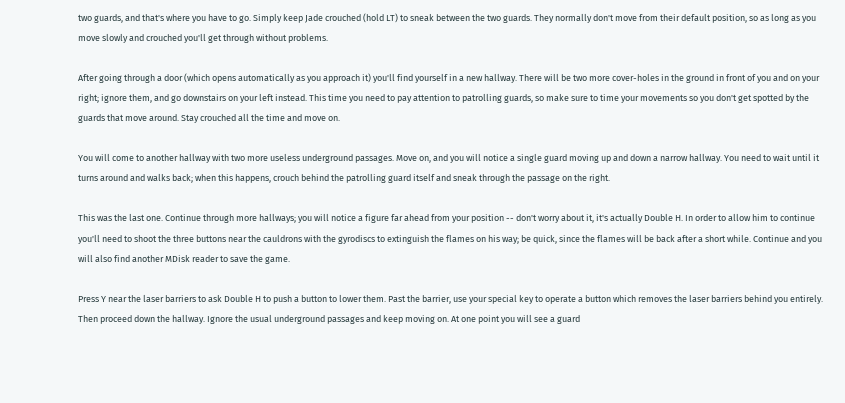two guards, and that's where you have to go. Simply keep Jade crouched (hold LT) to sneak between the two guards. They normally don't move from their default position, so as long as you move slowly and crouched you'll get through without problems.

After going through a door (which opens automatically as you approach it) you'll find yourself in a new hallway. There will be two more cover-holes in the ground in front of you and on your right; ignore them, and go downstairs on your left instead. This time you need to pay attention to patrolling guards, so make sure to time your movements so you don't get spotted by the guards that move around. Stay crouched all the time and move on.

You will come to another hallway with two more useless underground passages. Move on, and you will notice a single guard moving up and down a narrow hallway. You need to wait until it turns around and walks back; when this happens, crouch behind the patrolling guard itself and sneak through the passage on the right.

This was the last one. Continue through more hallways; you will notice a figure far ahead from your position -- don't worry about it, it's actually Double H. In order to allow him to continue you'll need to shoot the three buttons near the cauldrons with the gyrodiscs to extinguish the flames on his way; be quick, since the flames will be back after a short while. Continue and you will also find another MDisk reader to save the game.

Press Y near the laser barriers to ask Double H to push a button to lower them. Past the barrier, use your special key to operate a button which removes the laser barriers behind you entirely. Then proceed down the hallway. Ignore the usual underground passages and keep moving on. At one point you will see a guard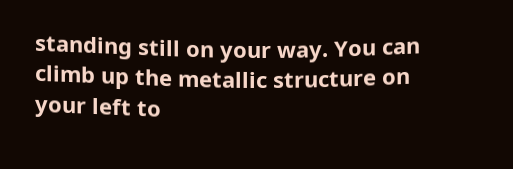standing still on your way. You can climb up the metallic structure on your left to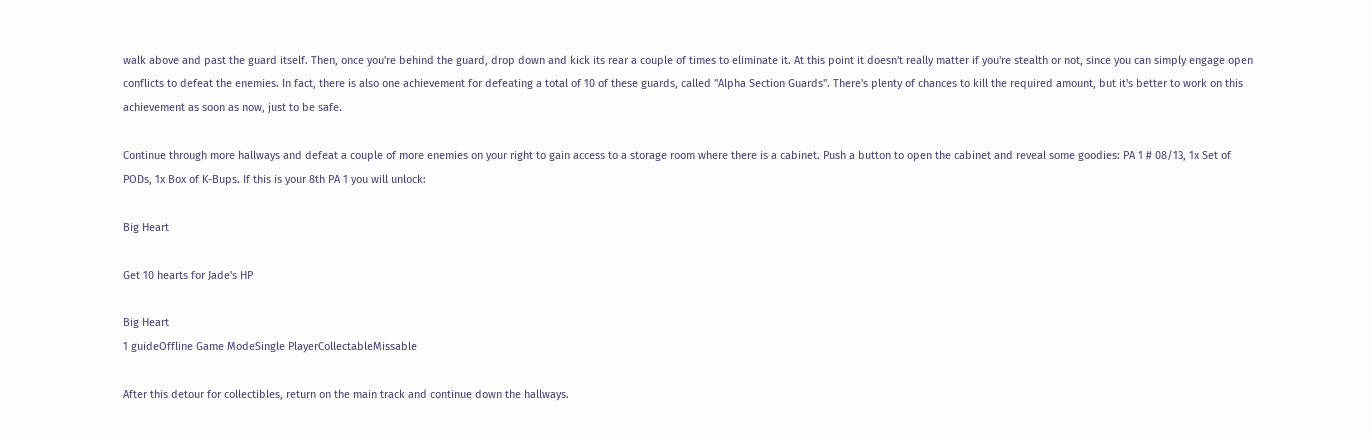walk above and past the guard itself. Then, once you're behind the guard, drop down and kick its rear a couple of times to eliminate it. At this point it doesn't really matter if you're stealth or not, since you can simply engage open conflicts to defeat the enemies. In fact, there is also one achievement for defeating a total of 10 of these guards, called "Alpha Section Guards". There's plenty of chances to kill the required amount, but it's better to work on this achievement as soon as now, just to be safe.

Continue through more hallways and defeat a couple of more enemies on your right to gain access to a storage room where there is a cabinet. Push a button to open the cabinet and reveal some goodies: PA 1 # 08/13, 1x Set of PODs, 1x Box of K-Bups. If this is your 8th PA 1 you will unlock:

Big Heart

Get 10 hearts for Jade's HP

Big Heart
1 guideOffline Game ModeSingle PlayerCollectableMissable

After this detour for collectibles, return on the main track and continue down the hallways.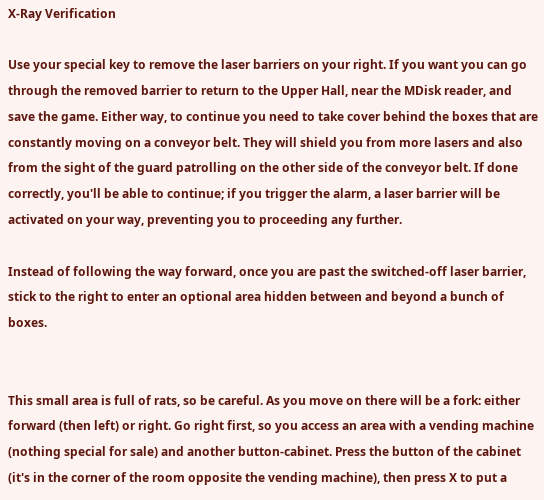X-Ray Verification

Use your special key to remove the laser barriers on your right. If you want you can go through the removed barrier to return to the Upper Hall, near the MDisk reader, and save the game. Either way, to continue you need to take cover behind the boxes that are constantly moving on a conveyor belt. They will shield you from more lasers and also from the sight of the guard patrolling on the other side of the conveyor belt. If done correctly, you'll be able to continue; if you trigger the alarm, a laser barrier will be activated on your way, preventing you to proceeding any further.

Instead of following the way forward, once you are past the switched-off laser barrier, stick to the right to enter an optional area hidden between and beyond a bunch of boxes.


This small area is full of rats, so be careful. As you move on there will be a fork: either forward (then left) or right. Go right first, so you access an area with a vending machine (nothing special for sale) and another button-cabinet. Press the button of the cabinet (it's in the corner of the room opposite the vending machine), then press X to put a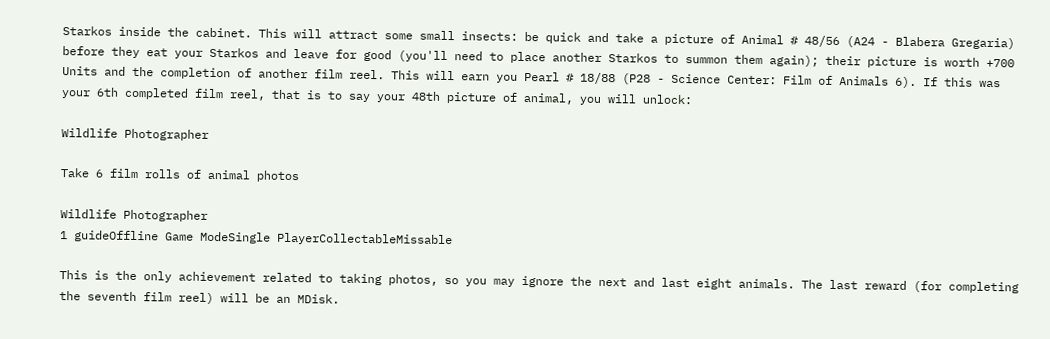Starkos inside the cabinet. This will attract some small insects: be quick and take a picture of Animal # 48/56 (A24 - Blabera Gregaria) before they eat your Starkos and leave for good (you'll need to place another Starkos to summon them again); their picture is worth +700 Units and the completion of another film reel. This will earn you Pearl # 18/88 (P28 - Science Center: Film of Animals 6). If this was your 6th completed film reel, that is to say your 48th picture of animal, you will unlock:

Wildlife Photographer

Take 6 film rolls of animal photos

Wildlife Photographer
1 guideOffline Game ModeSingle PlayerCollectableMissable

This is the only achievement related to taking photos, so you may ignore the next and last eight animals. The last reward (for completing the seventh film reel) will be an MDisk.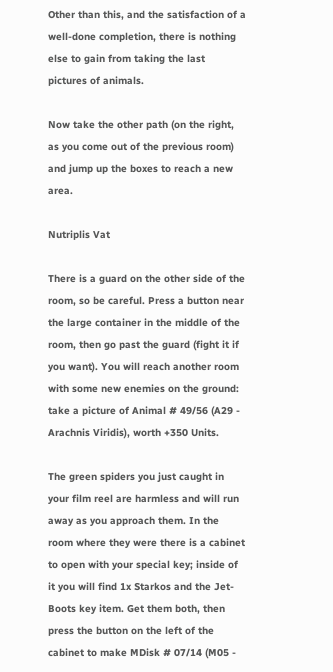Other than this, and the satisfaction of a well-done completion, there is nothing else to gain from taking the last pictures of animals.

Now take the other path (on the right, as you come out of the previous room) and jump up the boxes to reach a new area.

Nutriplis Vat

There is a guard on the other side of the room, so be careful. Press a button near the large container in the middle of the room, then go past the guard (fight it if you want). You will reach another room with some new enemies on the ground: take a picture of Animal # 49/56 (A29 - Arachnis Viridis), worth +350 Units.

The green spiders you just caught in your film reel are harmless and will run away as you approach them. In the room where they were there is a cabinet to open with your special key; inside of it you will find 1x Starkos and the Jet-Boots key item. Get them both, then press the button on the left of the cabinet to make MDisk # 07/14 (M05 -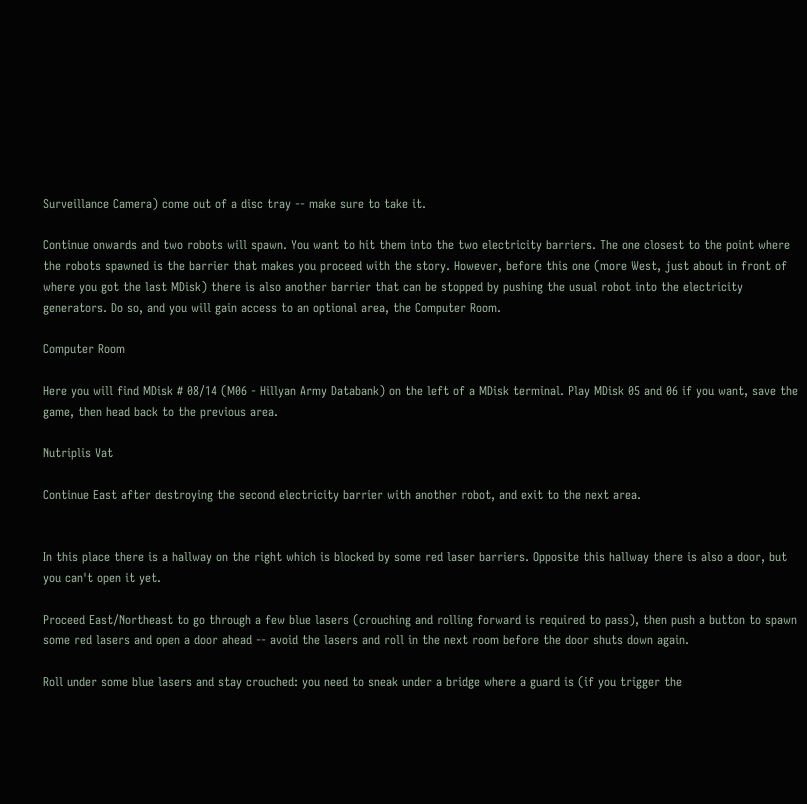Surveillance Camera) come out of a disc tray -- make sure to take it.

Continue onwards and two robots will spawn. You want to hit them into the two electricity barriers. The one closest to the point where the robots spawned is the barrier that makes you proceed with the story. However, before this one (more West, just about in front of where you got the last MDisk) there is also another barrier that can be stopped by pushing the usual robot into the electricity generators. Do so, and you will gain access to an optional area, the Computer Room.

Computer Room

Here you will find MDisk # 08/14 (M06 - Hillyan Army Databank) on the left of a MDisk terminal. Play MDisk 05 and 06 if you want, save the game, then head back to the previous area.

Nutriplis Vat

Continue East after destroying the second electricity barrier with another robot, and exit to the next area.


In this place there is a hallway on the right which is blocked by some red laser barriers. Opposite this hallway there is also a door, but you can't open it yet.

Proceed East/Northeast to go through a few blue lasers (crouching and rolling forward is required to pass), then push a button to spawn some red lasers and open a door ahead -- avoid the lasers and roll in the next room before the door shuts down again.

Roll under some blue lasers and stay crouched: you need to sneak under a bridge where a guard is (if you trigger the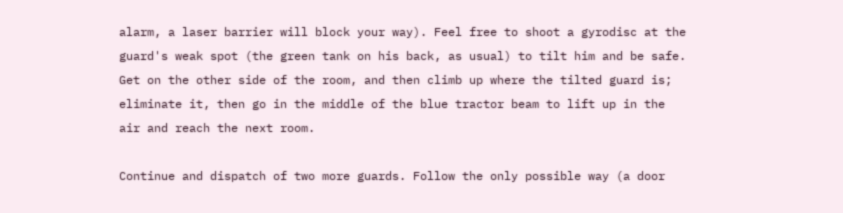alarm, a laser barrier will block your way). Feel free to shoot a gyrodisc at the guard's weak spot (the green tank on his back, as usual) to tilt him and be safe. Get on the other side of the room, and then climb up where the tilted guard is; eliminate it, then go in the middle of the blue tractor beam to lift up in the air and reach the next room.

Continue and dispatch of two more guards. Follow the only possible way (a door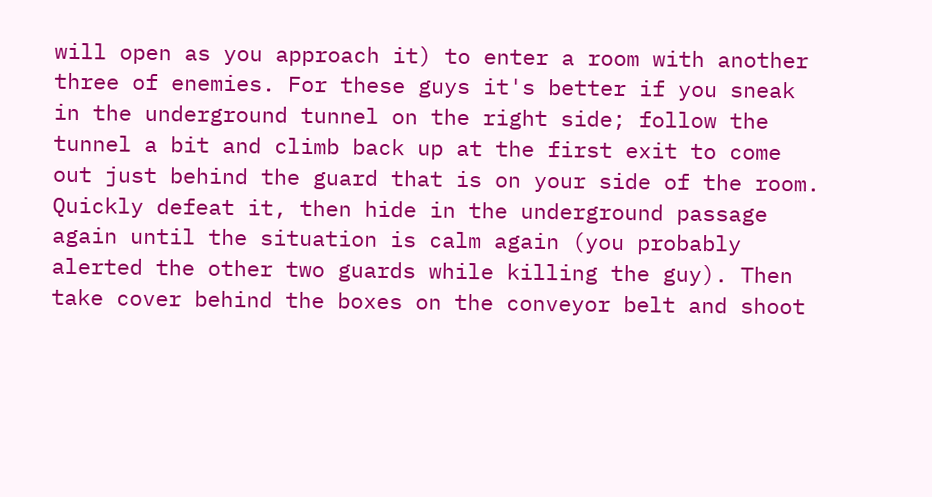will open as you approach it) to enter a room with another three of enemies. For these guys it's better if you sneak in the underground tunnel on the right side; follow the tunnel a bit and climb back up at the first exit to come out just behind the guard that is on your side of the room. Quickly defeat it, then hide in the underground passage again until the situation is calm again (you probably alerted the other two guards while killing the guy). Then take cover behind the boxes on the conveyor belt and shoot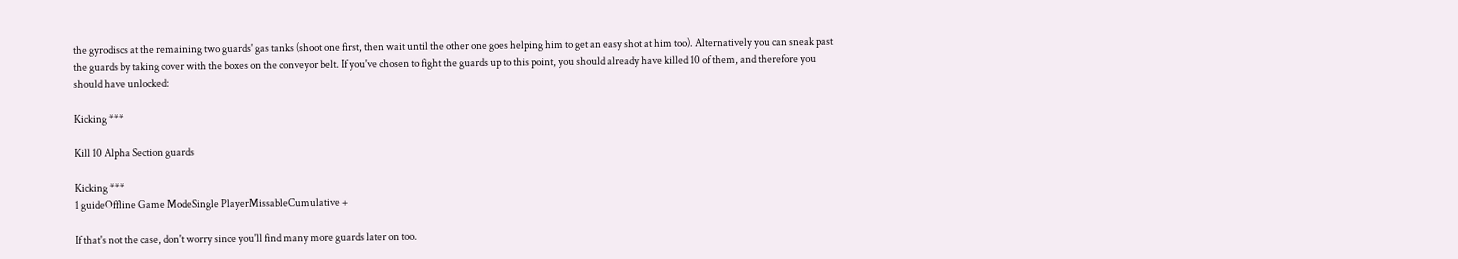the gyrodiscs at the remaining two guards' gas tanks (shoot one first, then wait until the other one goes helping him to get an easy shot at him too). Alternatively you can sneak past the guards by taking cover with the boxes on the conveyor belt. If you've chosen to fight the guards up to this point, you should already have killed 10 of them, and therefore you should have unlocked:

Kicking ***

Kill 10 Alpha Section guards

Kicking ***
1 guideOffline Game ModeSingle PlayerMissableCumulative +

If that's not the case, don't worry since you'll find many more guards later on too.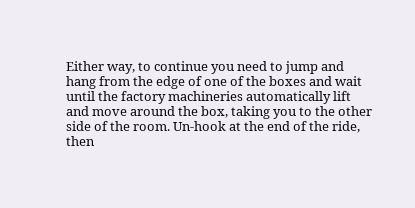Either way, to continue you need to jump and hang from the edge of one of the boxes and wait until the factory machineries automatically lift and move around the box, taking you to the other side of the room. Un-hook at the end of the ride, then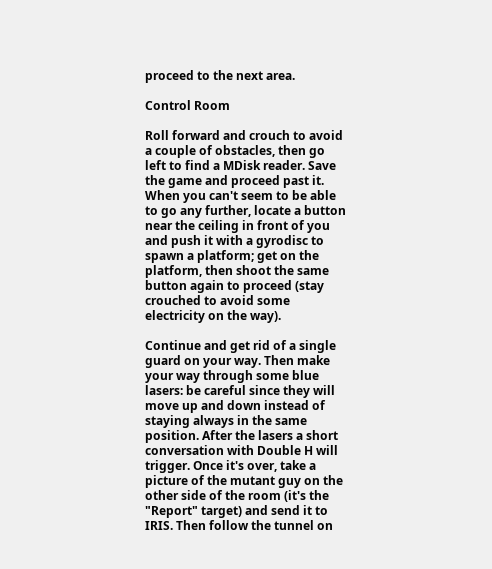proceed to the next area.

Control Room

Roll forward and crouch to avoid a couple of obstacles, then go left to find a MDisk reader. Save the game and proceed past it. When you can't seem to be able to go any further, locate a button near the ceiling in front of you and push it with a gyrodisc to spawn a platform; get on the platform, then shoot the same button again to proceed (stay crouched to avoid some electricity on the way).

Continue and get rid of a single guard on your way. Then make your way through some blue lasers: be careful since they will move up and down instead of staying always in the same position. After the lasers a short conversation with Double H will trigger. Once it's over, take a picture of the mutant guy on the other side of the room (it's the "Report" target) and send it to IRIS. Then follow the tunnel on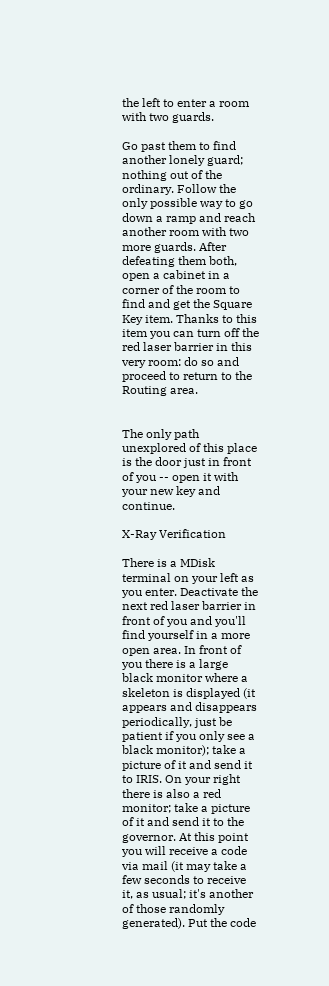the left to enter a room with two guards.

Go past them to find another lonely guard; nothing out of the ordinary. Follow the only possible way to go down a ramp and reach another room with two more guards. After defeating them both, open a cabinet in a corner of the room to find and get the Square Key item. Thanks to this item you can turn off the red laser barrier in this very room: do so and proceed to return to the Routing area.


The only path unexplored of this place is the door just in front of you -- open it with your new key and continue.

X-Ray Verification

There is a MDisk terminal on your left as you enter. Deactivate the next red laser barrier in front of you and you'll find yourself in a more open area. In front of you there is a large black monitor where a skeleton is displayed (it appears and disappears periodically, just be patient if you only see a black monitor); take a picture of it and send it to IRIS. On your right there is also a red monitor; take a picture of it and send it to the governor. At this point you will receive a code via mail (it may take a few seconds to receive it, as usual; it's another of those randomly generated). Put the code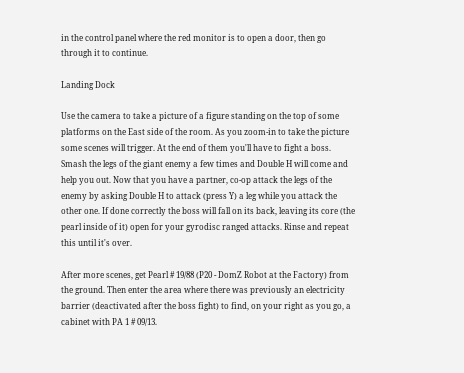in the control panel where the red monitor is to open a door, then go through it to continue.

Landing Dock

Use the camera to take a picture of a figure standing on the top of some platforms on the East side of the room. As you zoom-in to take the picture some scenes will trigger. At the end of them you'll have to fight a boss. Smash the legs of the giant enemy a few times and Double H will come and help you out. Now that you have a partner, co-op attack the legs of the enemy by asking Double H to attack (press Y) a leg while you attack the other one. If done correctly the boss will fall on its back, leaving its core (the pearl inside of it) open for your gyrodisc ranged attacks. Rinse and repeat this until it's over.

After more scenes, get Pearl # 19/88 (P20 - DomZ Robot at the Factory) from the ground. Then enter the area where there was previously an electricity barrier (deactivated after the boss fight) to find, on your right as you go, a cabinet with PA 1 # 09/13.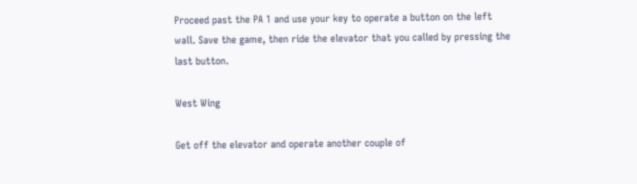Proceed past the PA 1 and use your key to operate a button on the left wall. Save the game, then ride the elevator that you called by pressing the last button.

West Wing

Get off the elevator and operate another couple of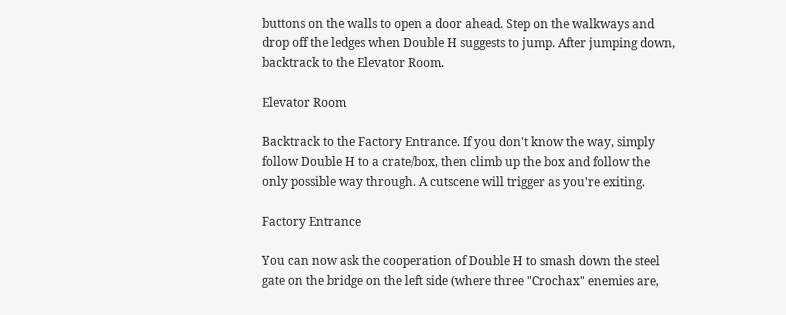buttons on the walls to open a door ahead. Step on the walkways and drop off the ledges when Double H suggests to jump. After jumping down, backtrack to the Elevator Room.

Elevator Room

Backtrack to the Factory Entrance. If you don't know the way, simply follow Double H to a crate/box, then climb up the box and follow the only possible way through. A cutscene will trigger as you're exiting.

Factory Entrance

You can now ask the cooperation of Double H to smash down the steel gate on the bridge on the left side (where three "Crochax" enemies are,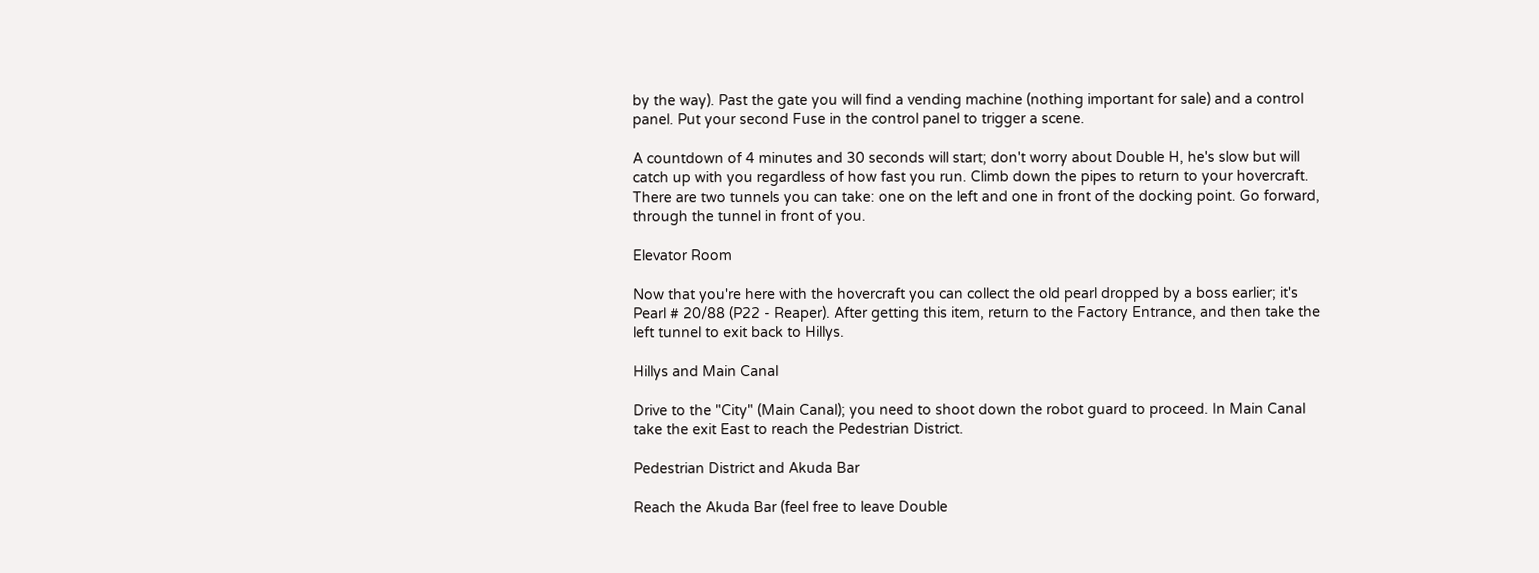by the way). Past the gate you will find a vending machine (nothing important for sale) and a control panel. Put your second Fuse in the control panel to trigger a scene.

A countdown of 4 minutes and 30 seconds will start; don't worry about Double H, he's slow but will catch up with you regardless of how fast you run. Climb down the pipes to return to your hovercraft. There are two tunnels you can take: one on the left and one in front of the docking point. Go forward, through the tunnel in front of you.

Elevator Room

Now that you're here with the hovercraft you can collect the old pearl dropped by a boss earlier; it's Pearl # 20/88 (P22 - Reaper). After getting this item, return to the Factory Entrance, and then take the left tunnel to exit back to Hillys.

Hillys and Main Canal

Drive to the "City" (Main Canal); you need to shoot down the robot guard to proceed. In Main Canal take the exit East to reach the Pedestrian District.

Pedestrian District and Akuda Bar

Reach the Akuda Bar (feel free to leave Double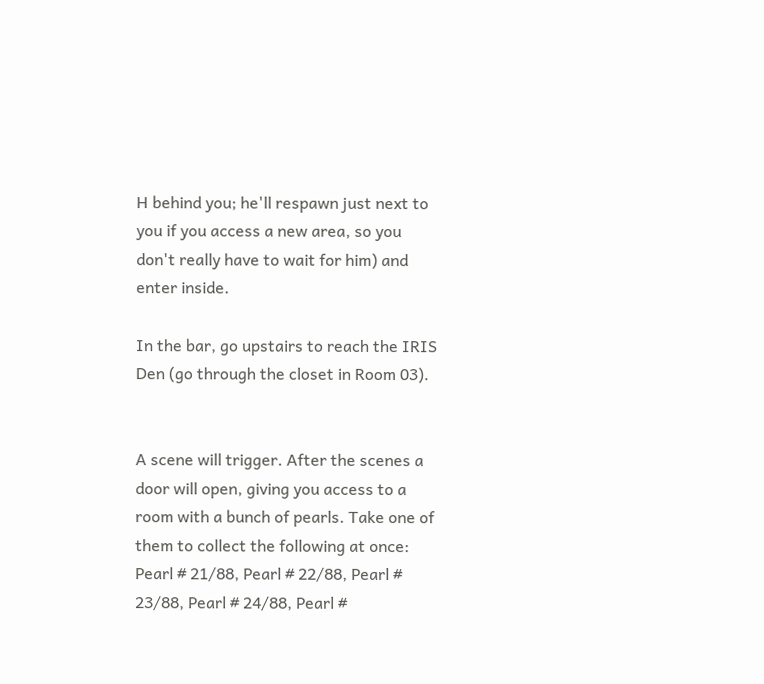H behind you; he'll respawn just next to you if you access a new area, so you don't really have to wait for him) and enter inside.

In the bar, go upstairs to reach the IRIS Den (go through the closet in Room 03).


A scene will trigger. After the scenes a door will open, giving you access to a room with a bunch of pearls. Take one of them to collect the following at once: Pearl # 21/88, Pearl # 22/88, Pearl # 23/88, Pearl # 24/88, Pearl #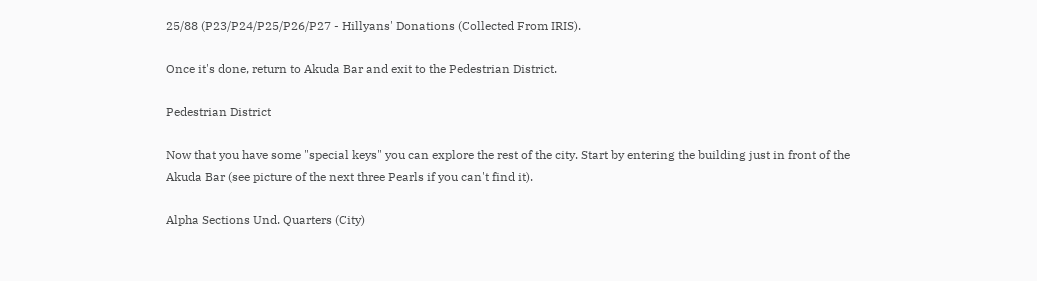25/88 (P23/P24/P25/P26/P27 - Hillyans' Donations (Collected From IRIS).

Once it's done, return to Akuda Bar and exit to the Pedestrian District.

Pedestrian District

Now that you have some "special keys" you can explore the rest of the city. Start by entering the building just in front of the Akuda Bar (see picture of the next three Pearls if you can't find it).

Alpha Sections Und. Quarters (City)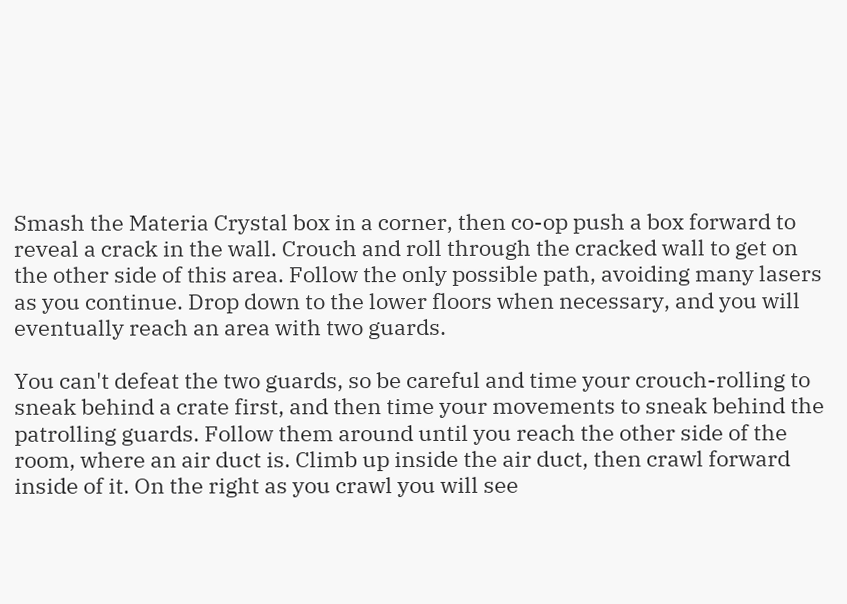Smash the Materia Crystal box in a corner, then co-op push a box forward to reveal a crack in the wall. Crouch and roll through the cracked wall to get on the other side of this area. Follow the only possible path, avoiding many lasers as you continue. Drop down to the lower floors when necessary, and you will eventually reach an area with two guards.

You can't defeat the two guards, so be careful and time your crouch-rolling to sneak behind a crate first, and then time your movements to sneak behind the patrolling guards. Follow them around until you reach the other side of the room, where an air duct is. Climb up inside the air duct, then crawl forward inside of it. On the right as you crawl you will see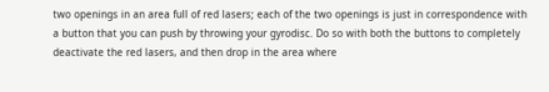two openings in an area full of red lasers; each of the two openings is just in correspondence with a button that you can push by throwing your gyrodisc. Do so with both the buttons to completely deactivate the red lasers, and then drop in the area where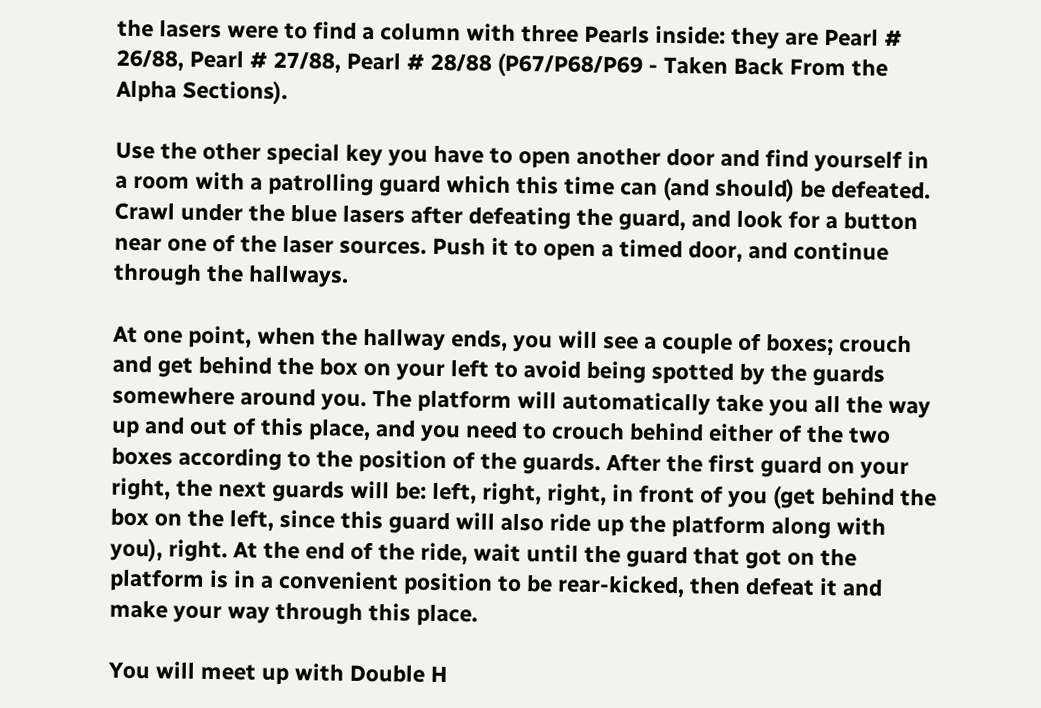the lasers were to find a column with three Pearls inside: they are Pearl # 26/88, Pearl # 27/88, Pearl # 28/88 (P67/P68/P69 - Taken Back From the Alpha Sections).

Use the other special key you have to open another door and find yourself in a room with a patrolling guard which this time can (and should) be defeated. Crawl under the blue lasers after defeating the guard, and look for a button near one of the laser sources. Push it to open a timed door, and continue through the hallways.

At one point, when the hallway ends, you will see a couple of boxes; crouch and get behind the box on your left to avoid being spotted by the guards somewhere around you. The platform will automatically take you all the way up and out of this place, and you need to crouch behind either of the two boxes according to the position of the guards. After the first guard on your right, the next guards will be: left, right, right, in front of you (get behind the box on the left, since this guard will also ride up the platform along with you), right. At the end of the ride, wait until the guard that got on the platform is in a convenient position to be rear-kicked, then defeat it and make your way through this place.

You will meet up with Double H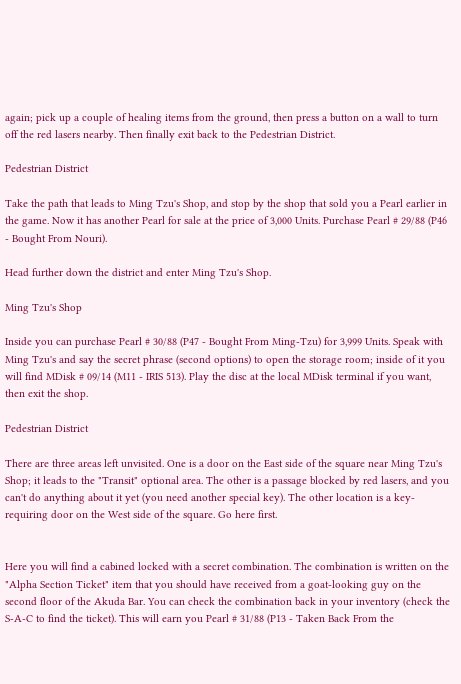again; pick up a couple of healing items from the ground, then press a button on a wall to turn off the red lasers nearby. Then finally exit back to the Pedestrian District.

Pedestrian District

Take the path that leads to Ming Tzu's Shop, and stop by the shop that sold you a Pearl earlier in the game. Now it has another Pearl for sale at the price of 3,000 Units. Purchase Pearl # 29/88 (P46 - Bought From Nouri).

Head further down the district and enter Ming Tzu's Shop.

Ming Tzu's Shop

Inside you can purchase Pearl # 30/88 (P47 - Bought From Ming-Tzu) for 3,999 Units. Speak with Ming Tzu's and say the secret phrase (second options) to open the storage room; inside of it you will find MDisk # 09/14 (M11 - IRIS 513). Play the disc at the local MDisk terminal if you want, then exit the shop.

Pedestrian District

There are three areas left unvisited. One is a door on the East side of the square near Ming Tzu's Shop; it leads to the "Transit" optional area. The other is a passage blocked by red lasers, and you can't do anything about it yet (you need another special key). The other location is a key-requiring door on the West side of the square. Go here first.


Here you will find a cabined locked with a secret combination. The combination is written on the "Alpha Section Ticket" item that you should have received from a goat-looking guy on the second floor of the Akuda Bar. You can check the combination back in your inventory (check the S-A-C to find the ticket). This will earn you Pearl # 31/88 (P13 - Taken Back From the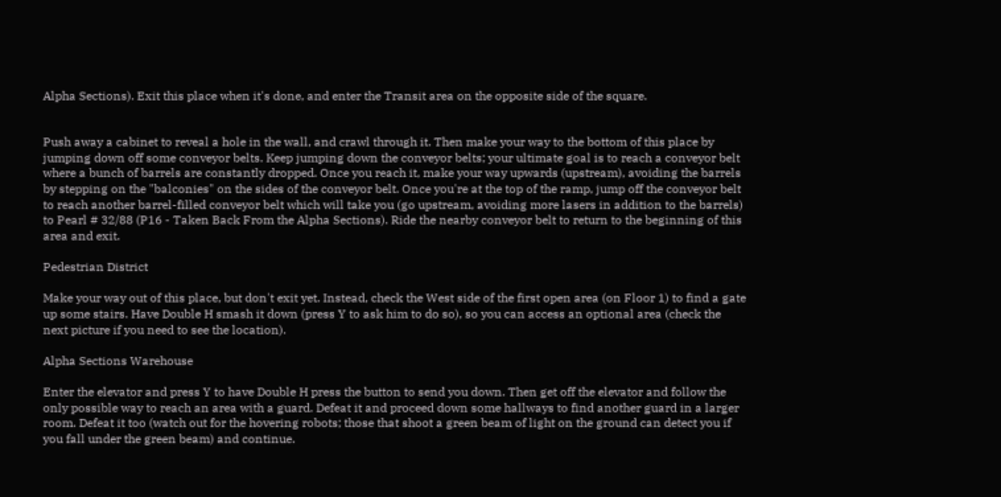Alpha Sections). Exit this place when it's done, and enter the Transit area on the opposite side of the square.


Push away a cabinet to reveal a hole in the wall, and crawl through it. Then make your way to the bottom of this place by jumping down off some conveyor belts. Keep jumping down the conveyor belts; your ultimate goal is to reach a conveyor belt where a bunch of barrels are constantly dropped. Once you reach it, make your way upwards (upstream), avoiding the barrels by stepping on the "balconies" on the sides of the conveyor belt. Once you're at the top of the ramp, jump off the conveyor belt to reach another barrel-filled conveyor belt which will take you (go upstream, avoiding more lasers in addition to the barrels) to Pearl # 32/88 (P16 - Taken Back From the Alpha Sections). Ride the nearby conveyor belt to return to the beginning of this area and exit.

Pedestrian District

Make your way out of this place, but don't exit yet. Instead, check the West side of the first open area (on Floor 1) to find a gate up some stairs. Have Double H smash it down (press Y to ask him to do so), so you can access an optional area (check the next picture if you need to see the location).

Alpha Sections Warehouse

Enter the elevator and press Y to have Double H press the button to send you down. Then get off the elevator and follow the only possible way to reach an area with a guard. Defeat it and proceed down some hallways to find another guard in a larger room. Defeat it too (watch out for the hovering robots; those that shoot a green beam of light on the ground can detect you if you fall under the green beam) and continue.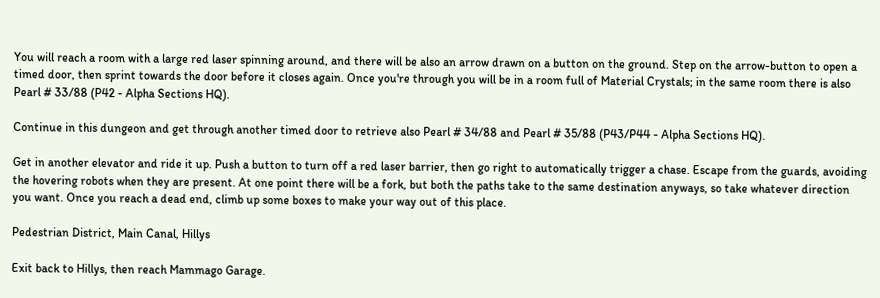You will reach a room with a large red laser spinning around, and there will be also an arrow drawn on a button on the ground. Step on the arrow-button to open a timed door, then sprint towards the door before it closes again. Once you're through you will be in a room full of Material Crystals; in the same room there is also Pearl # 33/88 (P42 - Alpha Sections HQ).

Continue in this dungeon and get through another timed door to retrieve also Pearl # 34/88 and Pearl # 35/88 (P43/P44 - Alpha Sections HQ).

Get in another elevator and ride it up. Push a button to turn off a red laser barrier, then go right to automatically trigger a chase. Escape from the guards, avoiding the hovering robots when they are present. At one point there will be a fork, but both the paths take to the same destination anyways, so take whatever direction you want. Once you reach a dead end, climb up some boxes to make your way out of this place.

Pedestrian District, Main Canal, Hillys

Exit back to Hillys, then reach Mammago Garage.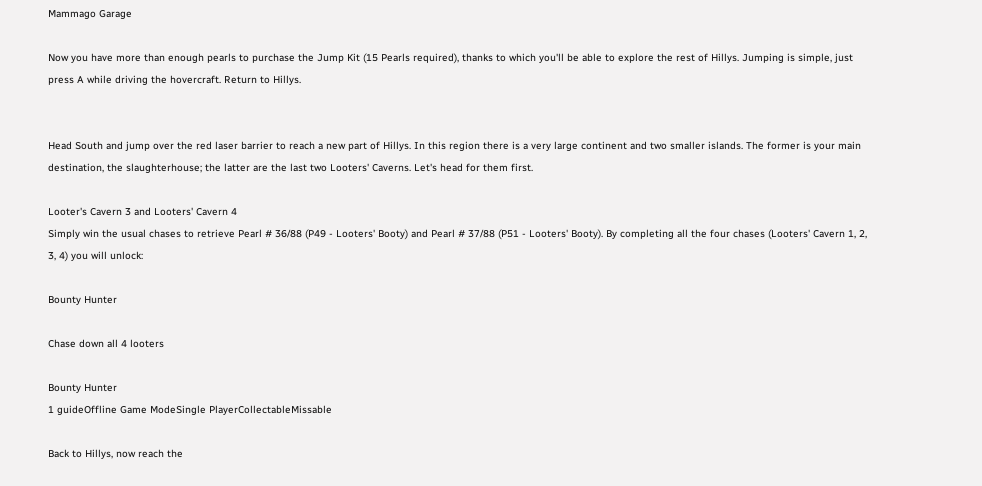Mammago Garage

Now you have more than enough pearls to purchase the Jump Kit (15 Pearls required), thanks to which you'll be able to explore the rest of Hillys. Jumping is simple, just press A while driving the hovercraft. Return to Hillys.


Head South and jump over the red laser barrier to reach a new part of Hillys. In this region there is a very large continent and two smaller islands. The former is your main destination, the slaughterhouse; the latter are the last two Looters' Caverns. Let's head for them first.

Looter's Cavern 3 and Looters' Cavern 4
Simply win the usual chases to retrieve Pearl # 36/88 (P49 - Looters' Booty) and Pearl # 37/88 (P51 - Looters' Booty). By completing all the four chases (Looters' Cavern 1, 2, 3, 4) you will unlock:

Bounty Hunter

Chase down all 4 looters

Bounty Hunter
1 guideOffline Game ModeSingle PlayerCollectableMissable

Back to Hillys, now reach the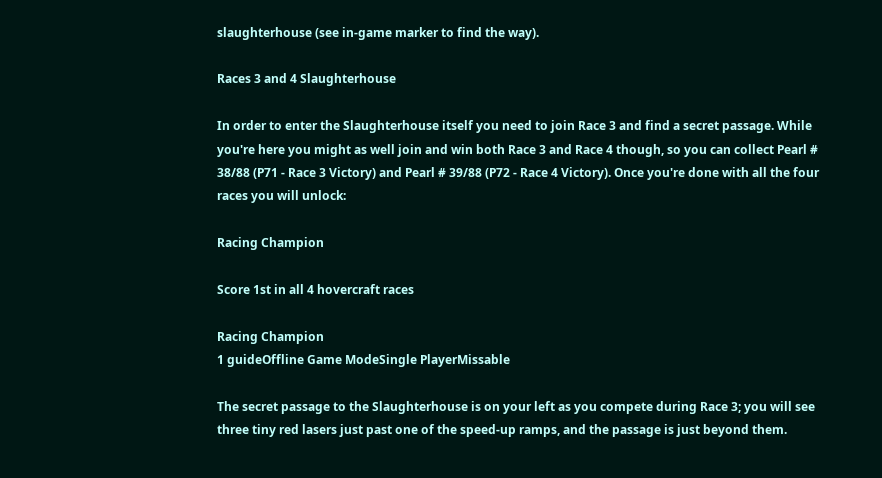slaughterhouse (see in-game marker to find the way).

Races 3 and 4 Slaughterhouse

In order to enter the Slaughterhouse itself you need to join Race 3 and find a secret passage. While you're here you might as well join and win both Race 3 and Race 4 though, so you can collect Pearl # 38/88 (P71 - Race 3 Victory) and Pearl # 39/88 (P72 - Race 4 Victory). Once you're done with all the four races you will unlock:

Racing Champion

Score 1st in all 4 hovercraft races

Racing Champion
1 guideOffline Game ModeSingle PlayerMissable

The secret passage to the Slaughterhouse is on your left as you compete during Race 3; you will see three tiny red lasers just past one of the speed-up ramps, and the passage is just beyond them.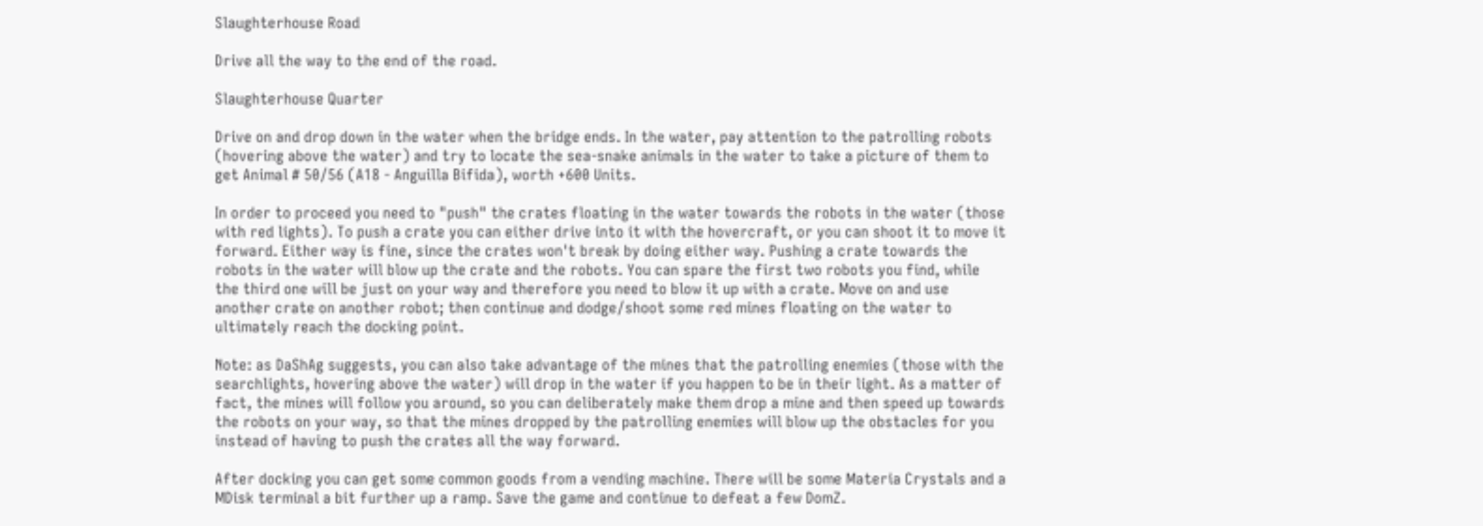Slaughterhouse Road

Drive all the way to the end of the road.

Slaughterhouse Quarter

Drive on and drop down in the water when the bridge ends. In the water, pay attention to the patrolling robots (hovering above the water) and try to locate the sea-snake animals in the water to take a picture of them to get Animal # 50/56 (A18 - Anguilla Bifida), worth +600 Units.

In order to proceed you need to "push" the crates floating in the water towards the robots in the water (those with red lights). To push a crate you can either drive into it with the hovercraft, or you can shoot it to move it forward. Either way is fine, since the crates won't break by doing either way. Pushing a crate towards the robots in the water will blow up the crate and the robots. You can spare the first two robots you find, while the third one will be just on your way and therefore you need to blow it up with a crate. Move on and use another crate on another robot; then continue and dodge/shoot some red mines floating on the water to ultimately reach the docking point.

Note: as DaShAg suggests, you can also take advantage of the mines that the patrolling enemies (those with the searchlights, hovering above the water) will drop in the water if you happen to be in their light. As a matter of fact, the mines will follow you around, so you can deliberately make them drop a mine and then speed up towards the robots on your way, so that the mines dropped by the patrolling enemies will blow up the obstacles for you instead of having to push the crates all the way forward.

After docking you can get some common goods from a vending machine. There will be some Materia Crystals and a MDisk terminal a bit further up a ramp. Save the game and continue to defeat a few DomZ.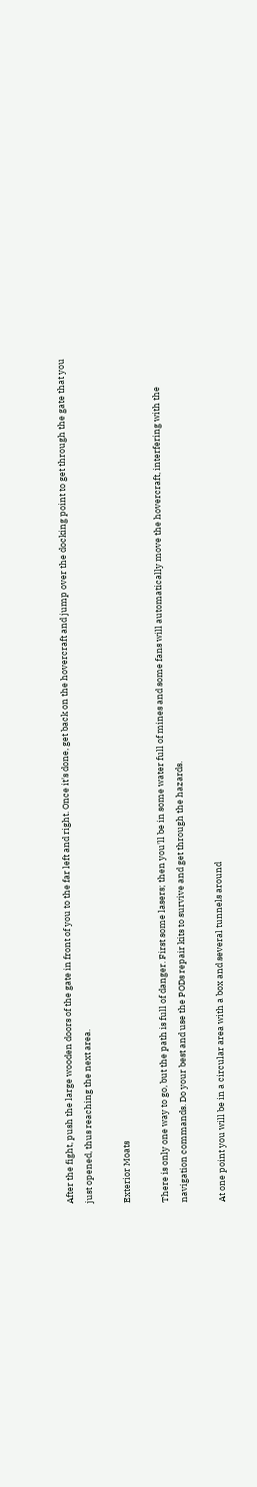After the fight, push the large wooden doors of the gate in front of you to the far left and right. Once it's done, get back on the hovercraft and jump over the docking point to get through the gate that you just opened, thus reaching the next area.

Exterior Moats

There is only one way to go, but the path is full of danger. First some lasers; then you'll be in some water full of mines and some fans will automatically move the hovercraft, interfering with the navigation commands. Do your best and use the PODs repair kits to survive and get through the hazards.

At one point you will be in a circular area with a box and several tunnels around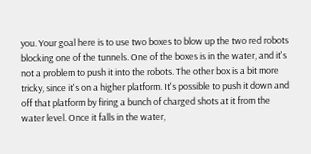you. Your goal here is to use two boxes to blow up the two red robots blocking one of the tunnels. One of the boxes is in the water, and it's not a problem to push it into the robots. The other box is a bit more tricky, since it's on a higher platform. It's possible to push it down and off that platform by firing a bunch of charged shots at it from the water level. Once it falls in the water,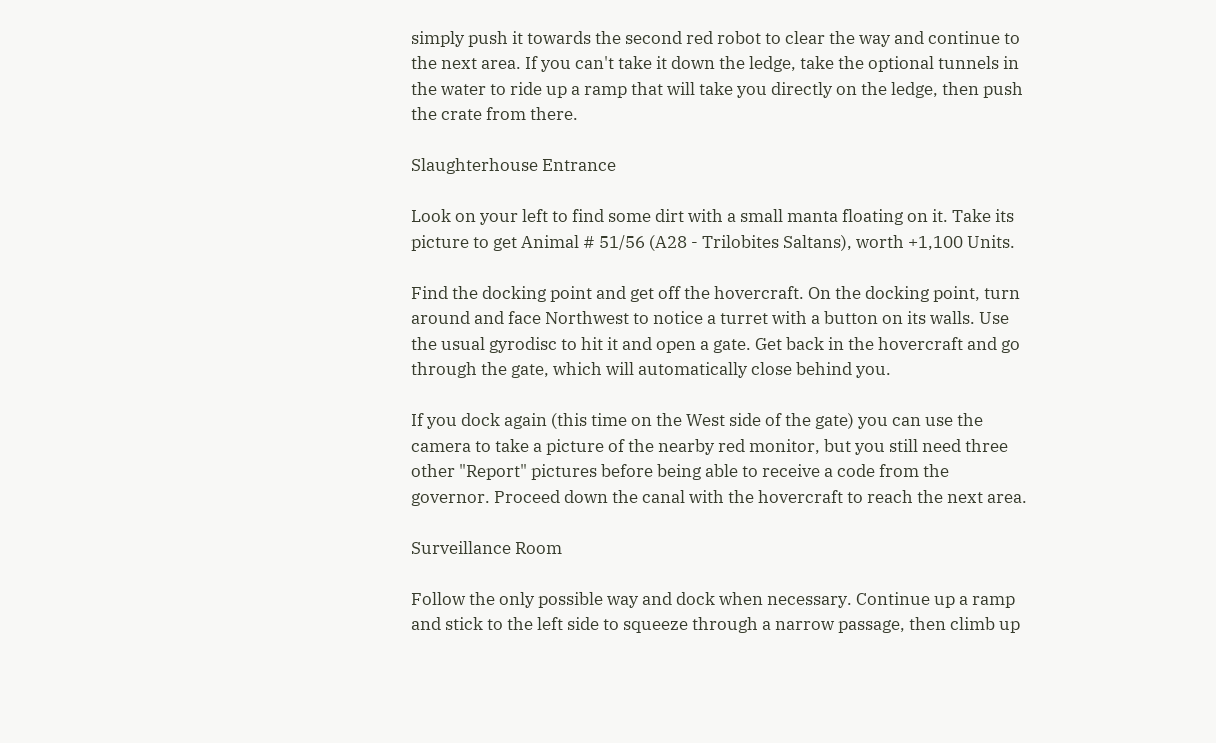simply push it towards the second red robot to clear the way and continue to the next area. If you can't take it down the ledge, take the optional tunnels in the water to ride up a ramp that will take you directly on the ledge, then push the crate from there.

Slaughterhouse Entrance

Look on your left to find some dirt with a small manta floating on it. Take its picture to get Animal # 51/56 (A28 - Trilobites Saltans), worth +1,100 Units.

Find the docking point and get off the hovercraft. On the docking point, turn around and face Northwest to notice a turret with a button on its walls. Use the usual gyrodisc to hit it and open a gate. Get back in the hovercraft and go through the gate, which will automatically close behind you.

If you dock again (this time on the West side of the gate) you can use the camera to take a picture of the nearby red monitor, but you still need three other "Report" pictures before being able to receive a code from the governor. Proceed down the canal with the hovercraft to reach the next area.

Surveillance Room

Follow the only possible way and dock when necessary. Continue up a ramp and stick to the left side to squeeze through a narrow passage, then climb up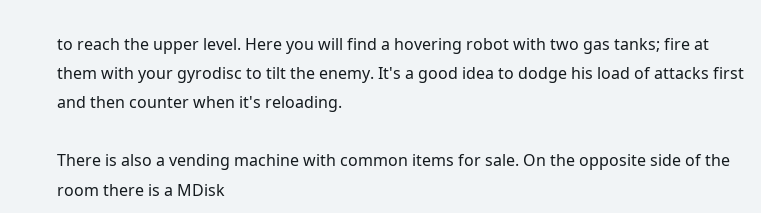to reach the upper level. Here you will find a hovering robot with two gas tanks; fire at them with your gyrodisc to tilt the enemy. It's a good idea to dodge his load of attacks first and then counter when it's reloading.

There is also a vending machine with common items for sale. On the opposite side of the room there is a MDisk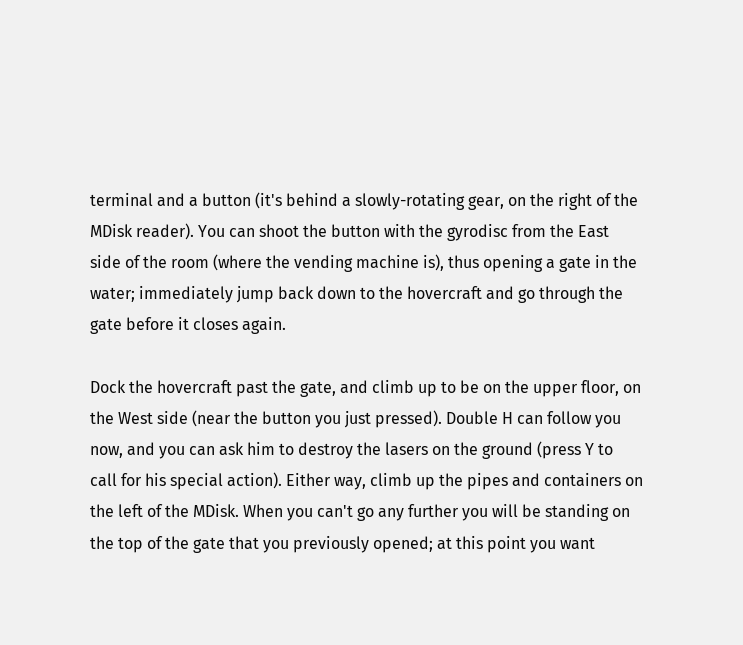terminal and a button (it's behind a slowly-rotating gear, on the right of the MDisk reader). You can shoot the button with the gyrodisc from the East side of the room (where the vending machine is), thus opening a gate in the water; immediately jump back down to the hovercraft and go through the gate before it closes again.

Dock the hovercraft past the gate, and climb up to be on the upper floor, on the West side (near the button you just pressed). Double H can follow you now, and you can ask him to destroy the lasers on the ground (press Y to call for his special action). Either way, climb up the pipes and containers on the left of the MDisk. When you can't go any further you will be standing on the top of the gate that you previously opened; at this point you want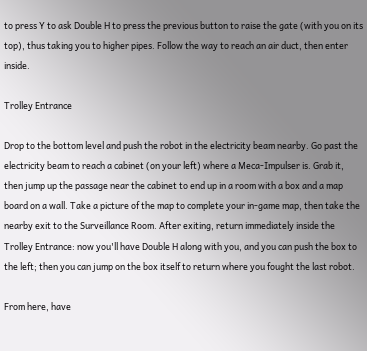to press Y to ask Double H to press the previous button to raise the gate (with you on its top), thus taking you to higher pipes. Follow the way to reach an air duct, then enter inside.

Trolley Entrance

Drop to the bottom level and push the robot in the electricity beam nearby. Go past the electricity beam to reach a cabinet (on your left) where a Meca-Impulser is. Grab it, then jump up the passage near the cabinet to end up in a room with a box and a map board on a wall. Take a picture of the map to complete your in-game map, then take the nearby exit to the Surveillance Room. After exiting, return immediately inside the Trolley Entrance: now you'll have Double H along with you, and you can push the box to the left; then you can jump on the box itself to return where you fought the last robot.

From here, have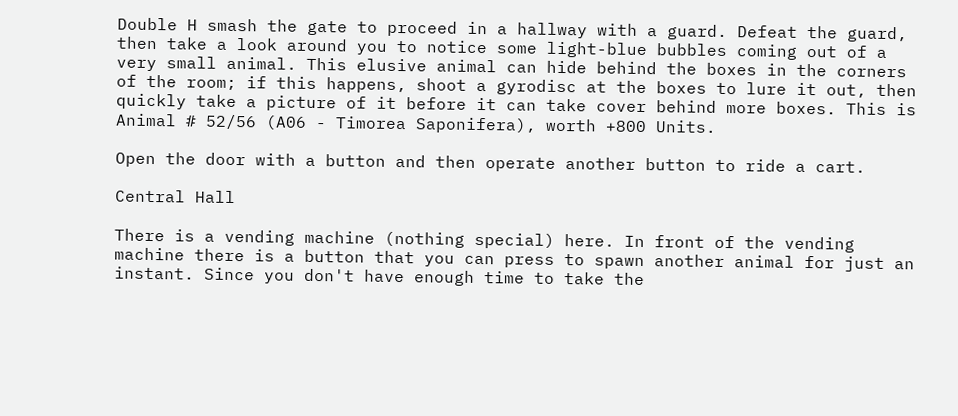Double H smash the gate to proceed in a hallway with a guard. Defeat the guard, then take a look around you to notice some light-blue bubbles coming out of a very small animal. This elusive animal can hide behind the boxes in the corners of the room; if this happens, shoot a gyrodisc at the boxes to lure it out, then quickly take a picture of it before it can take cover behind more boxes. This is Animal # 52/56 (A06 - Timorea Saponifera), worth +800 Units.

Open the door with a button and then operate another button to ride a cart.

Central Hall

There is a vending machine (nothing special) here. In front of the vending machine there is a button that you can press to spawn another animal for just an instant. Since you don't have enough time to take the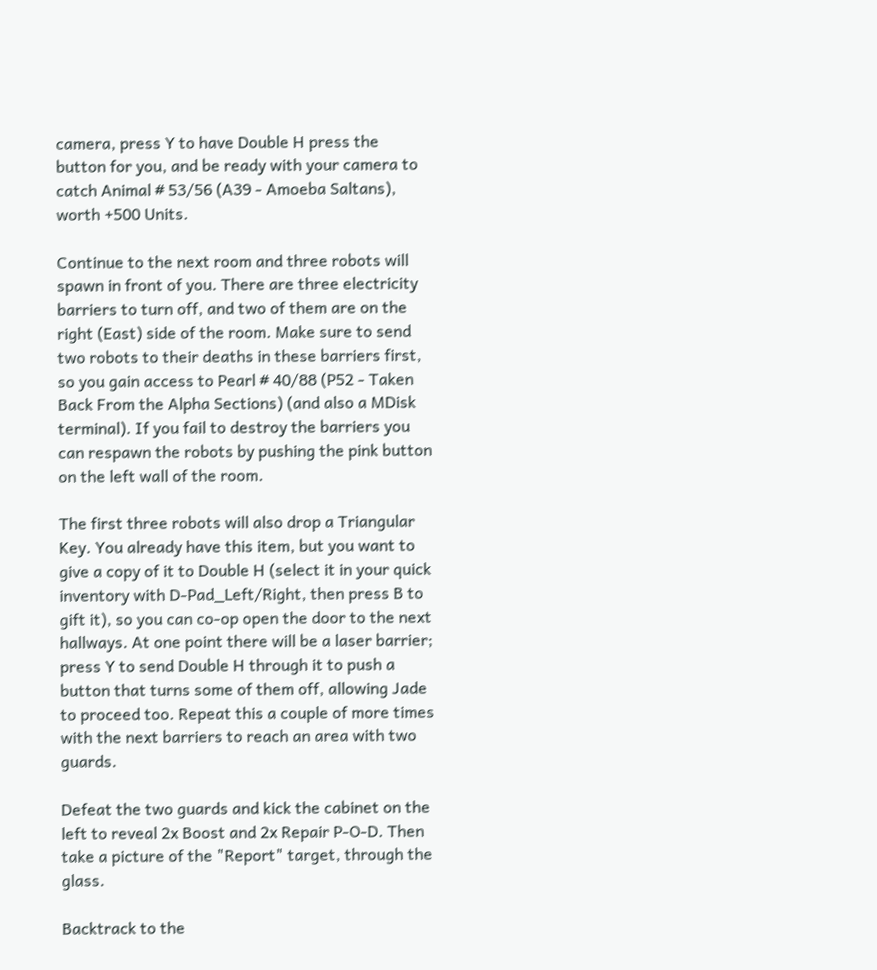camera, press Y to have Double H press the button for you, and be ready with your camera to catch Animal # 53/56 (A39 - Amoeba Saltans), worth +500 Units.

Continue to the next room and three robots will spawn in front of you. There are three electricity barriers to turn off, and two of them are on the right (East) side of the room. Make sure to send two robots to their deaths in these barriers first, so you gain access to Pearl # 40/88 (P52 - Taken Back From the Alpha Sections) (and also a MDisk terminal). If you fail to destroy the barriers you can respawn the robots by pushing the pink button on the left wall of the room.

The first three robots will also drop a Triangular Key. You already have this item, but you want to give a copy of it to Double H (select it in your quick inventory with D-Pad_Left/Right, then press B to gift it), so you can co-op open the door to the next hallways. At one point there will be a laser barrier; press Y to send Double H through it to push a button that turns some of them off, allowing Jade to proceed too. Repeat this a couple of more times with the next barriers to reach an area with two guards.

Defeat the two guards and kick the cabinet on the left to reveal 2x Boost and 2x Repair P-O-D. Then take a picture of the "Report" target, through the glass.

Backtrack to the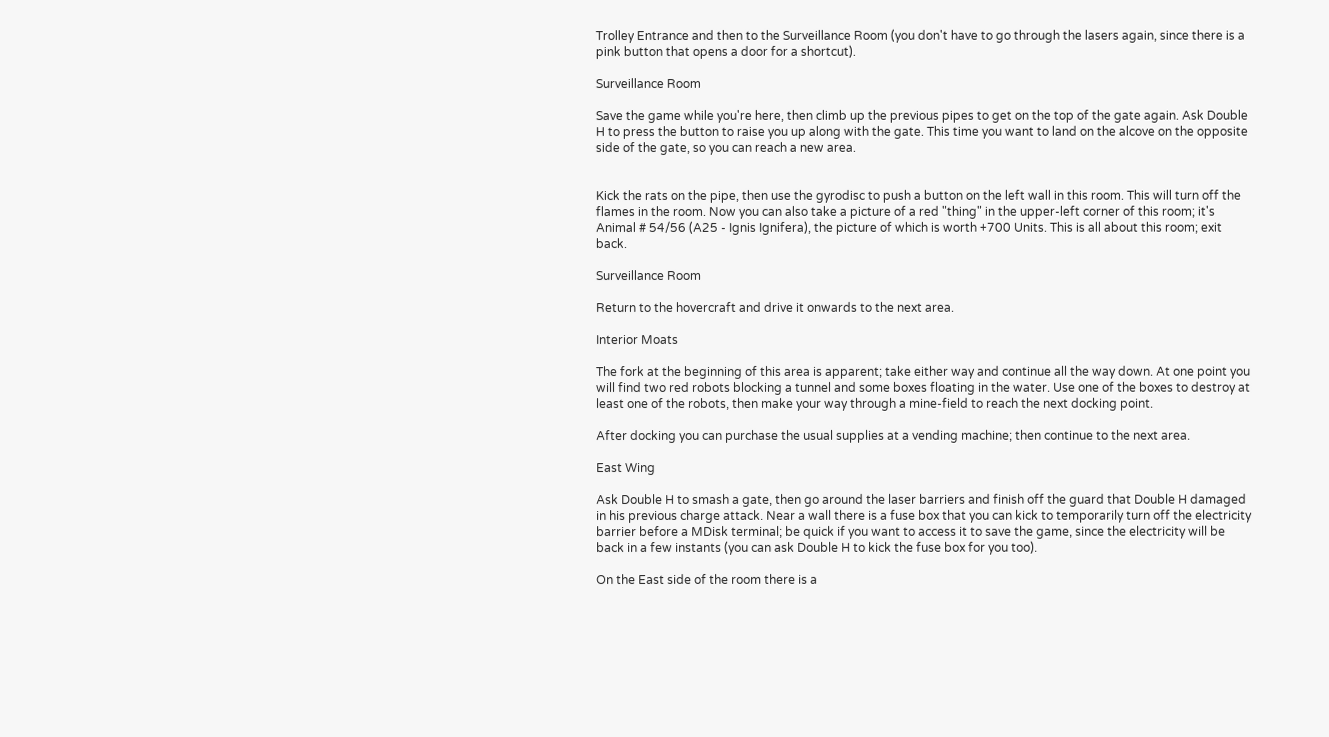Trolley Entrance and then to the Surveillance Room (you don't have to go through the lasers again, since there is a pink button that opens a door for a shortcut).

Surveillance Room

Save the game while you're here, then climb up the previous pipes to get on the top of the gate again. Ask Double H to press the button to raise you up along with the gate. This time you want to land on the alcove on the opposite side of the gate, so you can reach a new area.


Kick the rats on the pipe, then use the gyrodisc to push a button on the left wall in this room. This will turn off the flames in the room. Now you can also take a picture of a red "thing" in the upper-left corner of this room; it's Animal # 54/56 (A25 - Ignis Ignifera), the picture of which is worth +700 Units. This is all about this room; exit back.

Surveillance Room

Return to the hovercraft and drive it onwards to the next area.

Interior Moats

The fork at the beginning of this area is apparent; take either way and continue all the way down. At one point you will find two red robots blocking a tunnel and some boxes floating in the water. Use one of the boxes to destroy at least one of the robots, then make your way through a mine-field to reach the next docking point.

After docking you can purchase the usual supplies at a vending machine; then continue to the next area.

East Wing

Ask Double H to smash a gate, then go around the laser barriers and finish off the guard that Double H damaged in his previous charge attack. Near a wall there is a fuse box that you can kick to temporarily turn off the electricity barrier before a MDisk terminal; be quick if you want to access it to save the game, since the electricity will be back in a few instants (you can ask Double H to kick the fuse box for you too).

On the East side of the room there is a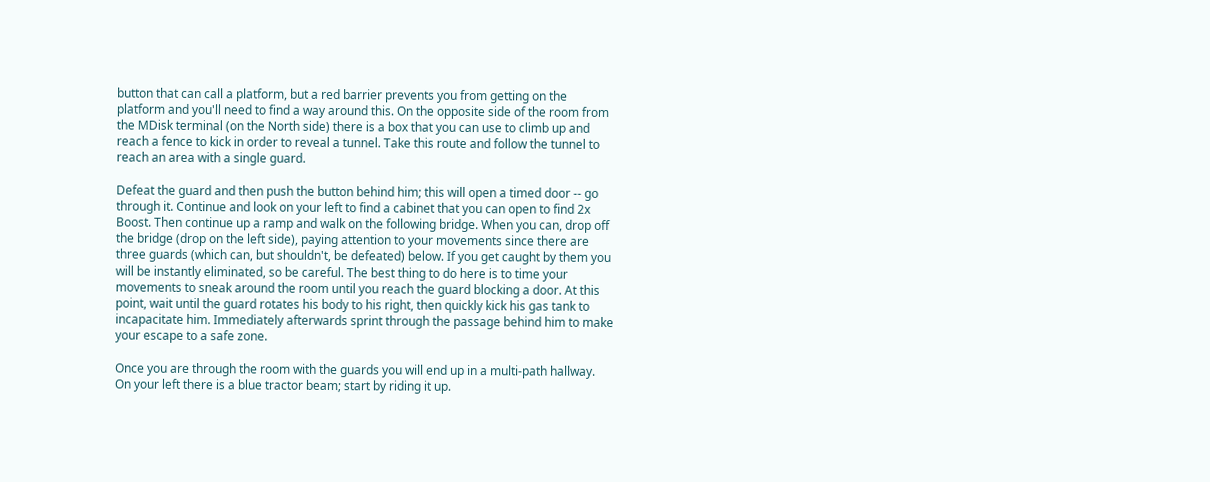button that can call a platform, but a red barrier prevents you from getting on the platform and you'll need to find a way around this. On the opposite side of the room from the MDisk terminal (on the North side) there is a box that you can use to climb up and reach a fence to kick in order to reveal a tunnel. Take this route and follow the tunnel to reach an area with a single guard.

Defeat the guard and then push the button behind him; this will open a timed door -- go through it. Continue and look on your left to find a cabinet that you can open to find 2x Boost. Then continue up a ramp and walk on the following bridge. When you can, drop off the bridge (drop on the left side), paying attention to your movements since there are three guards (which can, but shouldn't, be defeated) below. If you get caught by them you will be instantly eliminated, so be careful. The best thing to do here is to time your movements to sneak around the room until you reach the guard blocking a door. At this point, wait until the guard rotates his body to his right, then quickly kick his gas tank to incapacitate him. Immediately afterwards sprint through the passage behind him to make your escape to a safe zone.

Once you are through the room with the guards you will end up in a multi-path hallway. On your left there is a blue tractor beam; start by riding it up.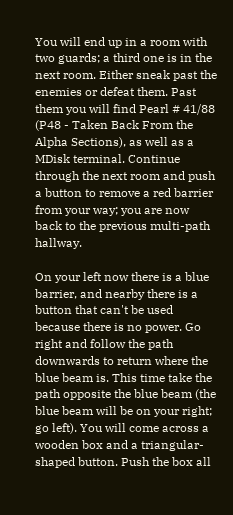You will end up in a room with two guards; a third one is in the next room. Either sneak past the enemies or defeat them. Past them you will find Pearl # 41/88 (P48 - Taken Back From the Alpha Sections), as well as a MDisk terminal. Continue through the next room and push a button to remove a red barrier from your way; you are now back to the previous multi-path hallway.

On your left now there is a blue barrier, and nearby there is a button that can't be used because there is no power. Go right and follow the path downwards to return where the blue beam is. This time take the path opposite the blue beam (the blue beam will be on your right; go left). You will come across a wooden box and a triangular-shaped button. Push the box all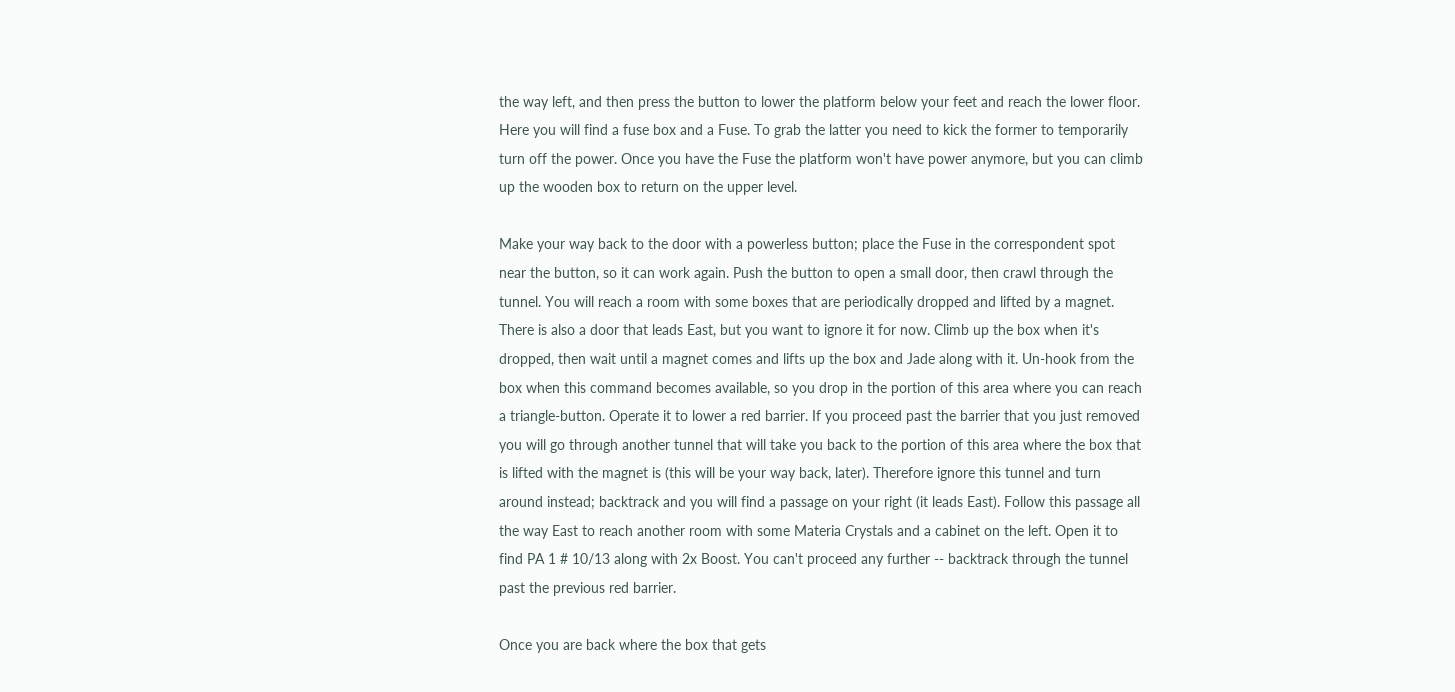the way left, and then press the button to lower the platform below your feet and reach the lower floor. Here you will find a fuse box and a Fuse. To grab the latter you need to kick the former to temporarily turn off the power. Once you have the Fuse the platform won't have power anymore, but you can climb up the wooden box to return on the upper level.

Make your way back to the door with a powerless button; place the Fuse in the correspondent spot near the button, so it can work again. Push the button to open a small door, then crawl through the tunnel. You will reach a room with some boxes that are periodically dropped and lifted by a magnet. There is also a door that leads East, but you want to ignore it for now. Climb up the box when it's dropped, then wait until a magnet comes and lifts up the box and Jade along with it. Un-hook from the box when this command becomes available, so you drop in the portion of this area where you can reach a triangle-button. Operate it to lower a red barrier. If you proceed past the barrier that you just removed you will go through another tunnel that will take you back to the portion of this area where the box that is lifted with the magnet is (this will be your way back, later). Therefore ignore this tunnel and turn around instead; backtrack and you will find a passage on your right (it leads East). Follow this passage all the way East to reach another room with some Materia Crystals and a cabinet on the left. Open it to find PA 1 # 10/13 along with 2x Boost. You can't proceed any further -- backtrack through the tunnel past the previous red barrier.

Once you are back where the box that gets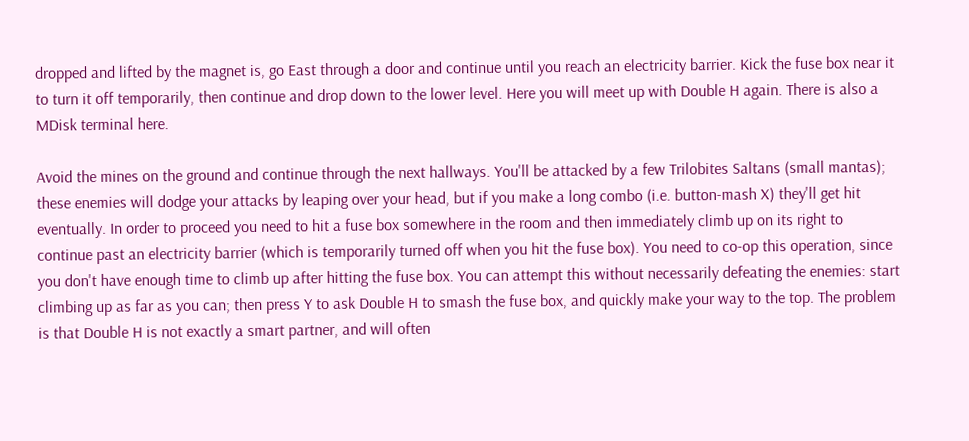dropped and lifted by the magnet is, go East through a door and continue until you reach an electricity barrier. Kick the fuse box near it to turn it off temporarily, then continue and drop down to the lower level. Here you will meet up with Double H again. There is also a MDisk terminal here.

Avoid the mines on the ground and continue through the next hallways. You'll be attacked by a few Trilobites Saltans (small mantas); these enemies will dodge your attacks by leaping over your head, but if you make a long combo (i.e. button-mash X) they'll get hit eventually. In order to proceed you need to hit a fuse box somewhere in the room and then immediately climb up on its right to continue past an electricity barrier (which is temporarily turned off when you hit the fuse box). You need to co-op this operation, since you don't have enough time to climb up after hitting the fuse box. You can attempt this without necessarily defeating the enemies: start climbing up as far as you can; then press Y to ask Double H to smash the fuse box, and quickly make your way to the top. The problem is that Double H is not exactly a smart partner, and will often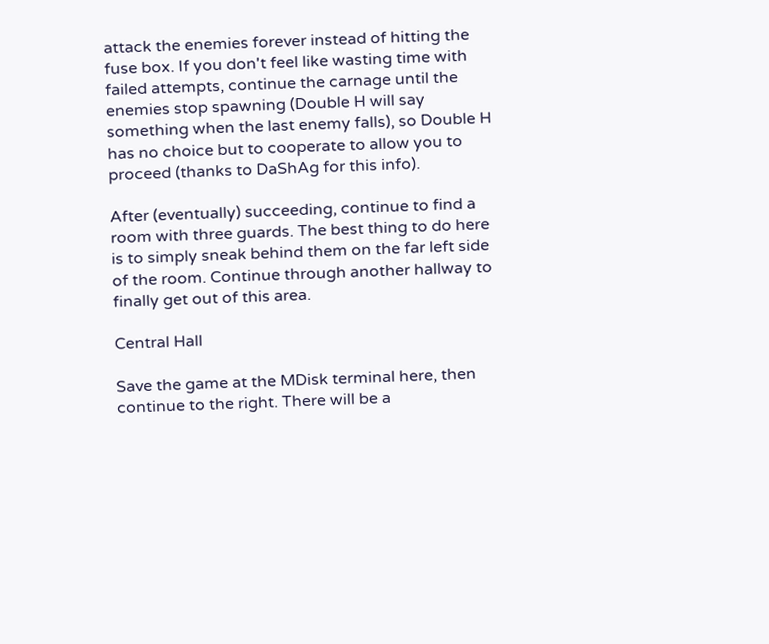attack the enemies forever instead of hitting the fuse box. If you don't feel like wasting time with failed attempts, continue the carnage until the enemies stop spawning (Double H will say something when the last enemy falls), so Double H has no choice but to cooperate to allow you to proceed (thanks to DaShAg for this info).

After (eventually) succeeding, continue to find a room with three guards. The best thing to do here is to simply sneak behind them on the far left side of the room. Continue through another hallway to finally get out of this area.

Central Hall

Save the game at the MDisk terminal here, then continue to the right. There will be a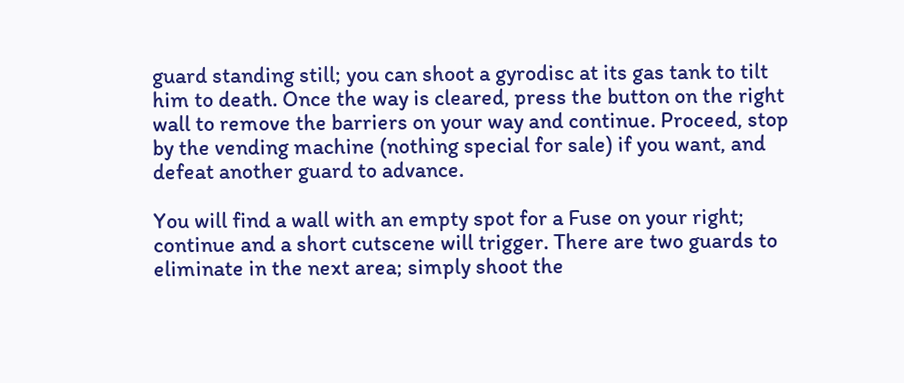guard standing still; you can shoot a gyrodisc at its gas tank to tilt him to death. Once the way is cleared, press the button on the right wall to remove the barriers on your way and continue. Proceed, stop by the vending machine (nothing special for sale) if you want, and defeat another guard to advance.

You will find a wall with an empty spot for a Fuse on your right; continue and a short cutscene will trigger. There are two guards to eliminate in the next area; simply shoot the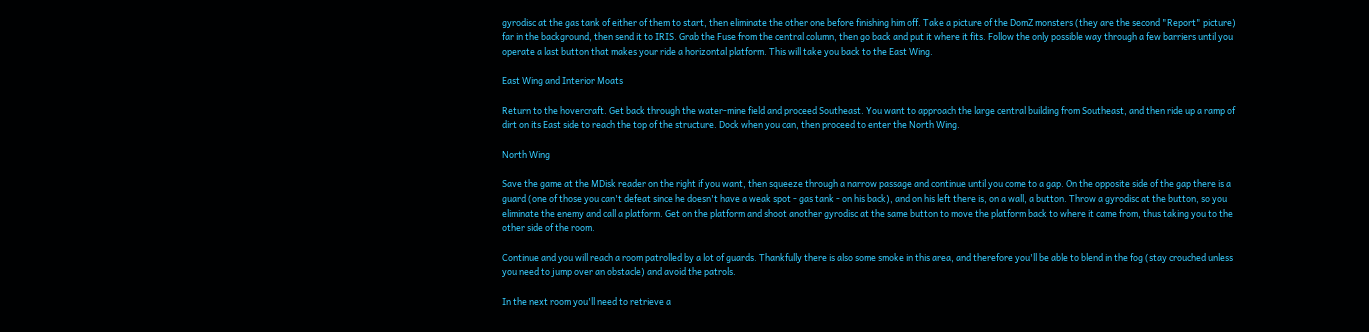gyrodisc at the gas tank of either of them to start, then eliminate the other one before finishing him off. Take a picture of the DomZ monsters (they are the second "Report" picture) far in the background, then send it to IRIS. Grab the Fuse from the central column, then go back and put it where it fits. Follow the only possible way through a few barriers until you operate a last button that makes your ride a horizontal platform. This will take you back to the East Wing.

East Wing and Interior Moats

Return to the hovercraft. Get back through the water-mine field and proceed Southeast. You want to approach the large central building from Southeast, and then ride up a ramp of dirt on its East side to reach the top of the structure. Dock when you can, then proceed to enter the North Wing.

North Wing

Save the game at the MDisk reader on the right if you want, then squeeze through a narrow passage and continue until you come to a gap. On the opposite side of the gap there is a guard (one of those you can't defeat since he doesn't have a weak spot - gas tank - on his back), and on his left there is, on a wall, a button. Throw a gyrodisc at the button, so you eliminate the enemy and call a platform. Get on the platform and shoot another gyrodisc at the same button to move the platform back to where it came from, thus taking you to the other side of the room.

Continue and you will reach a room patrolled by a lot of guards. Thankfully there is also some smoke in this area, and therefore you'll be able to blend in the fog (stay crouched unless you need to jump over an obstacle) and avoid the patrols.

In the next room you'll need to retrieve a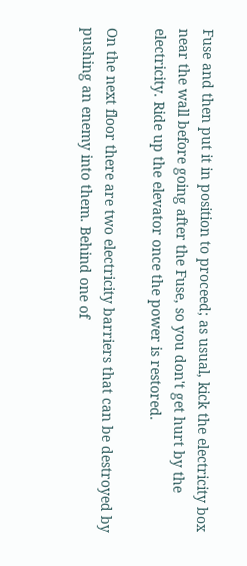Fuse and then put it in position to proceed; as usual, kick the electricity box near the wall before going after the Fuse, so you don't get hurt by the electricity. Ride up the elevator once the power is restored.

On the next floor there are two electricity barriers that can be destroyed by pushing an enemy into them. Behind one of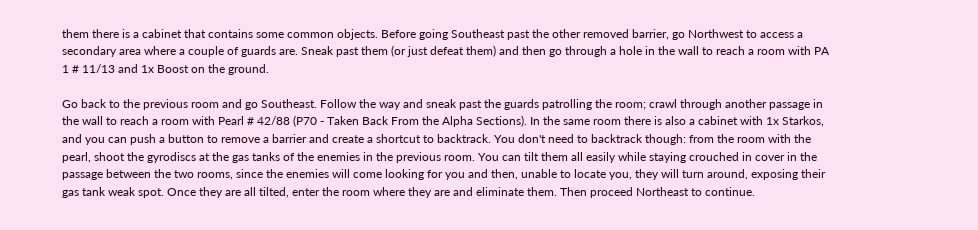them there is a cabinet that contains some common objects. Before going Southeast past the other removed barrier, go Northwest to access a secondary area where a couple of guards are. Sneak past them (or just defeat them) and then go through a hole in the wall to reach a room with PA 1 # 11/13 and 1x Boost on the ground.

Go back to the previous room and go Southeast. Follow the way and sneak past the guards patrolling the room; crawl through another passage in the wall to reach a room with Pearl # 42/88 (P70 - Taken Back From the Alpha Sections). In the same room there is also a cabinet with 1x Starkos, and you can push a button to remove a barrier and create a shortcut to backtrack. You don't need to backtrack though: from the room with the pearl, shoot the gyrodiscs at the gas tanks of the enemies in the previous room. You can tilt them all easily while staying crouched in cover in the passage between the two rooms, since the enemies will come looking for you and then, unable to locate you, they will turn around, exposing their gas tank weak spot. Once they are all tilted, enter the room where they are and eliminate them. Then proceed Northeast to continue.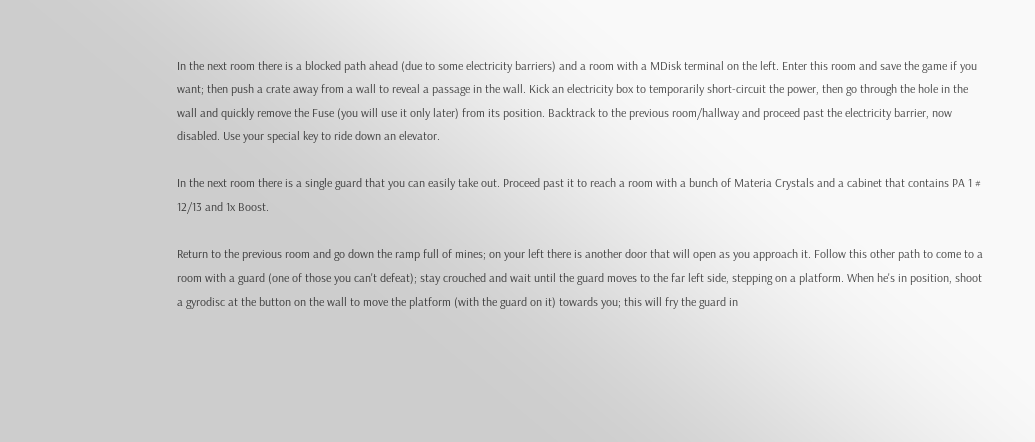In the next room there is a blocked path ahead (due to some electricity barriers) and a room with a MDisk terminal on the left. Enter this room and save the game if you want; then push a crate away from a wall to reveal a passage in the wall. Kick an electricity box to temporarily short-circuit the power, then go through the hole in the wall and quickly remove the Fuse (you will use it only later) from its position. Backtrack to the previous room/hallway and proceed past the electricity barrier, now disabled. Use your special key to ride down an elevator.

In the next room there is a single guard that you can easily take out. Proceed past it to reach a room with a bunch of Materia Crystals and a cabinet that contains PA 1 # 12/13 and 1x Boost.

Return to the previous room and go down the ramp full of mines; on your left there is another door that will open as you approach it. Follow this other path to come to a room with a guard (one of those you can't defeat); stay crouched and wait until the guard moves to the far left side, stepping on a platform. When he's in position, shoot a gyrodisc at the button on the wall to move the platform (with the guard on it) towards you; this will fry the guard in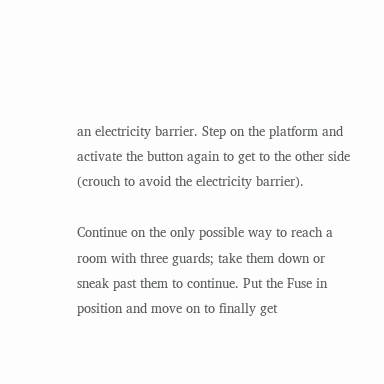an electricity barrier. Step on the platform and activate the button again to get to the other side (crouch to avoid the electricity barrier).

Continue on the only possible way to reach a room with three guards; take them down or sneak past them to continue. Put the Fuse in position and move on to finally get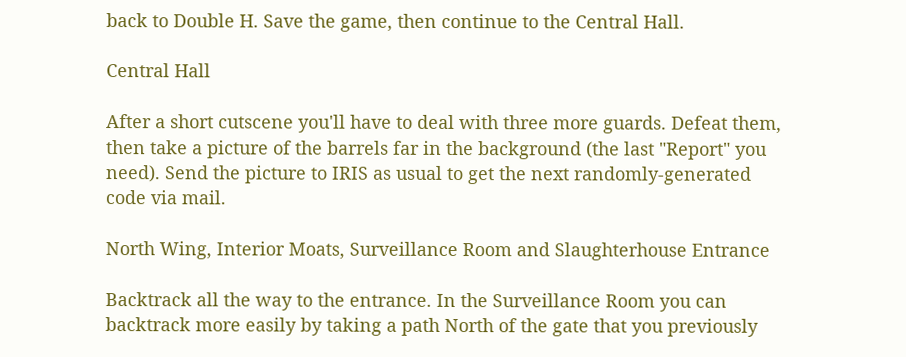back to Double H. Save the game, then continue to the Central Hall.

Central Hall

After a short cutscene you'll have to deal with three more guards. Defeat them, then take a picture of the barrels far in the background (the last "Report" you need). Send the picture to IRIS as usual to get the next randomly-generated code via mail.

North Wing, Interior Moats, Surveillance Room and Slaughterhouse Entrance

Backtrack all the way to the entrance. In the Surveillance Room you can backtrack more easily by taking a path North of the gate that you previously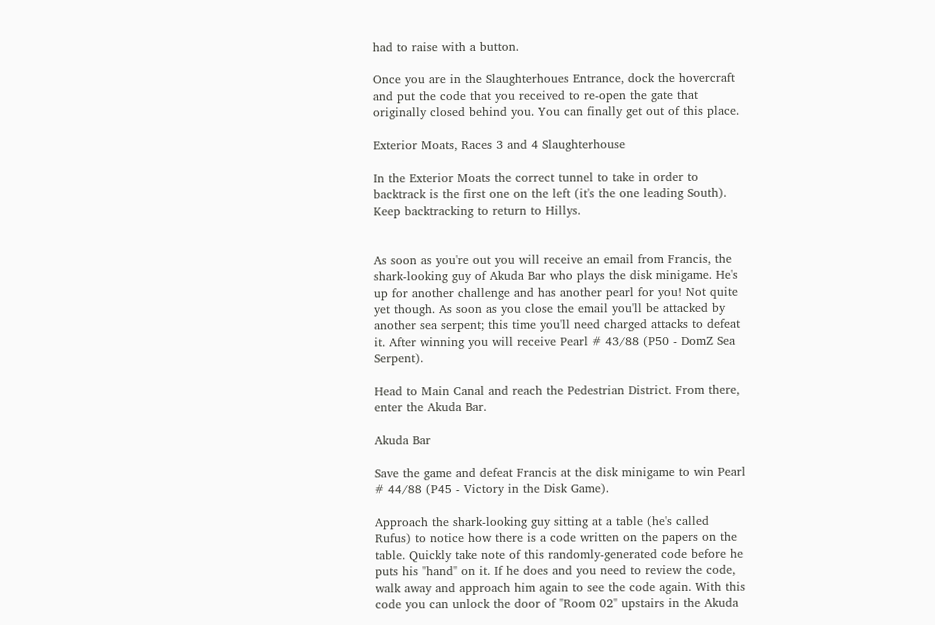had to raise with a button.

Once you are in the Slaughterhoues Entrance, dock the hovercraft and put the code that you received to re-open the gate that originally closed behind you. You can finally get out of this place.

Exterior Moats, Races 3 and 4 Slaughterhouse

In the Exterior Moats the correct tunnel to take in order to backtrack is the first one on the left (it's the one leading South). Keep backtracking to return to Hillys.


As soon as you're out you will receive an email from Francis, the shark-looking guy of Akuda Bar who plays the disk minigame. He's up for another challenge and has another pearl for you! Not quite yet though. As soon as you close the email you'll be attacked by another sea serpent; this time you'll need charged attacks to defeat it. After winning you will receive Pearl # 43/88 (P50 - DomZ Sea Serpent).

Head to Main Canal and reach the Pedestrian District. From there, enter the Akuda Bar.

Akuda Bar

Save the game and defeat Francis at the disk minigame to win Pearl # 44/88 (P45 - Victory in the Disk Game).

Approach the shark-looking guy sitting at a table (he's called Rufus) to notice how there is a code written on the papers on the table. Quickly take note of this randomly-generated code before he puts his "hand" on it. If he does and you need to review the code, walk away and approach him again to see the code again. With this code you can unlock the door of "Room 02" upstairs in the Akuda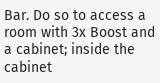Bar. Do so to access a room with 3x Boost and a cabinet; inside the cabinet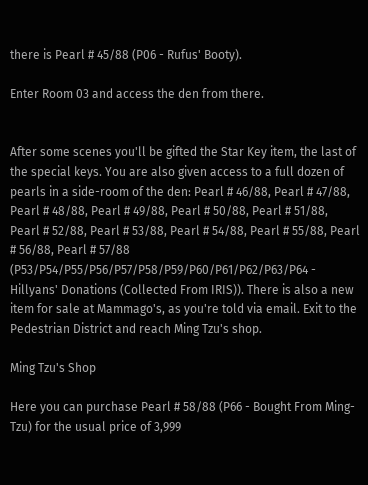there is Pearl # 45/88 (P06 - Rufus' Booty).

Enter Room 03 and access the den from there.


After some scenes you'll be gifted the Star Key item, the last of the special keys. You are also given access to a full dozen of pearls in a side-room of the den: Pearl # 46/88, Pearl # 47/88, Pearl # 48/88, Pearl # 49/88, Pearl # 50/88, Pearl # 51/88, Pearl # 52/88, Pearl # 53/88, Pearl # 54/88, Pearl # 55/88, Pearl # 56/88, Pearl # 57/88 (P53/P54/P55/P56/P57/P58/P59/P60/P61/P62/P63/P64 - Hillyans' Donations (Collected From IRIS)). There is also a new item for sale at Mammago's, as you're told via email. Exit to the Pedestrian District and reach Ming Tzu's shop.

Ming Tzu's Shop

Here you can purchase Pearl # 58/88 (P66 - Bought From Ming-Tzu) for the usual price of 3,999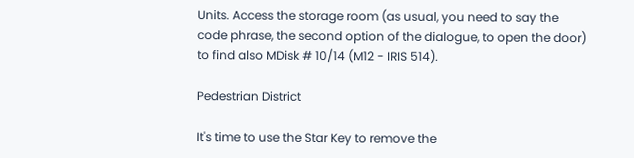Units. Access the storage room (as usual, you need to say the code phrase, the second option of the dialogue, to open the door) to find also MDisk # 10/14 (M12 - IRIS 514).

Pedestrian District

It's time to use the Star Key to remove the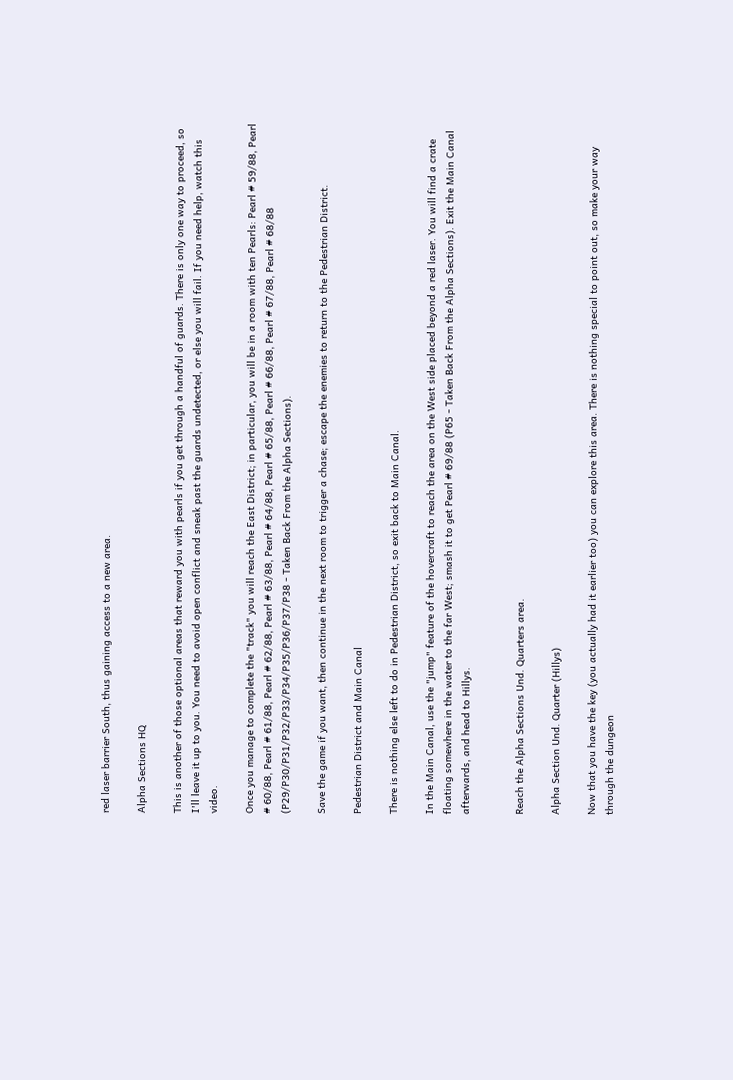red laser barrier South, thus gaining access to a new area.

Alpha Sections HQ

This is another of those optional areas that reward you with pearls if you get through a handful of guards. There is only one way to proceed, so I'll leave it up to you. You need to avoid open conflict and sneak past the guards undetected, or else you will fail. If you need help, watch this video.

Once you manage to complete the "track" you will reach the East District; in particular, you will be in a room with ten Pearls: Pearl # 59/88, Pearl # 60/88, Pearl # 61/88, Pearl # 62/88, Pearl # 63/88, Pearl # 64/88, Pearl # 65/88, Pearl # 66/88, Pearl # 67/88, Pearl # 68/88 (P29/P30/P31/P32/P33/P34/P35/P36/P37/P38 - Taken Back From the Alpha Sections).

Save the game if you want, then continue in the next room to trigger a chase; escape the enemies to return to the Pedestrian District.

Pedestrian District and Main Canal

There is nothing else left to do in Pedestrian District, so exit back to Main Canal.

In the Main Canal, use the "jump" feature of the hovercraft to reach the area on the West side placed beyond a red laser. You will find a crate floating somewhere in the water to the far West; smash it to get Pearl # 69/88 (P65 - Taken Back From the Alpha Sections). Exit the Main Canal afterwards, and head to Hillys.


Reach the Alpha Sections Und. Quarters area.

Alpha Section Und. Quarter (Hillys)

Now that you have the key (you actually had it earlier too) you can explore this area. There is nothing special to point out, so make your way through the dungeon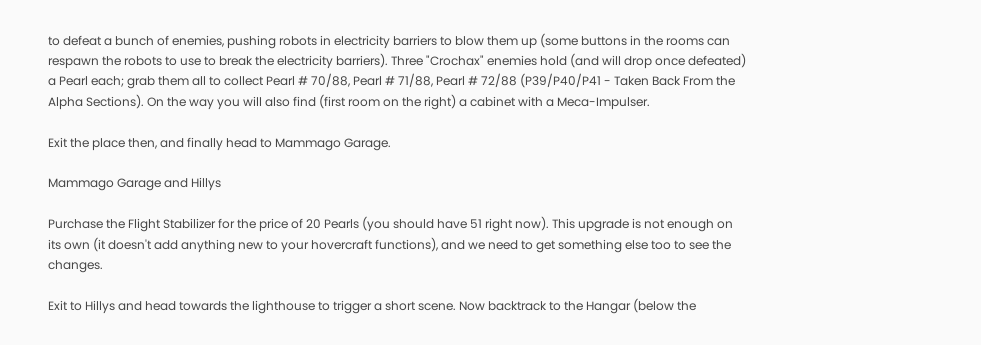to defeat a bunch of enemies, pushing robots in electricity barriers to blow them up (some buttons in the rooms can respawn the robots to use to break the electricity barriers). Three "Crochax" enemies hold (and will drop once defeated) a Pearl each; grab them all to collect Pearl # 70/88, Pearl # 71/88, Pearl # 72/88 (P39/P40/P41 - Taken Back From the Alpha Sections). On the way you will also find (first room on the right) a cabinet with a Meca-Impulser.

Exit the place then, and finally head to Mammago Garage.

Mammago Garage and Hillys

Purchase the Flight Stabilizer for the price of 20 Pearls (you should have 51 right now). This upgrade is not enough on its own (it doesn't add anything new to your hovercraft functions), and we need to get something else too to see the changes.

Exit to Hillys and head towards the lighthouse to trigger a short scene. Now backtrack to the Hangar (below the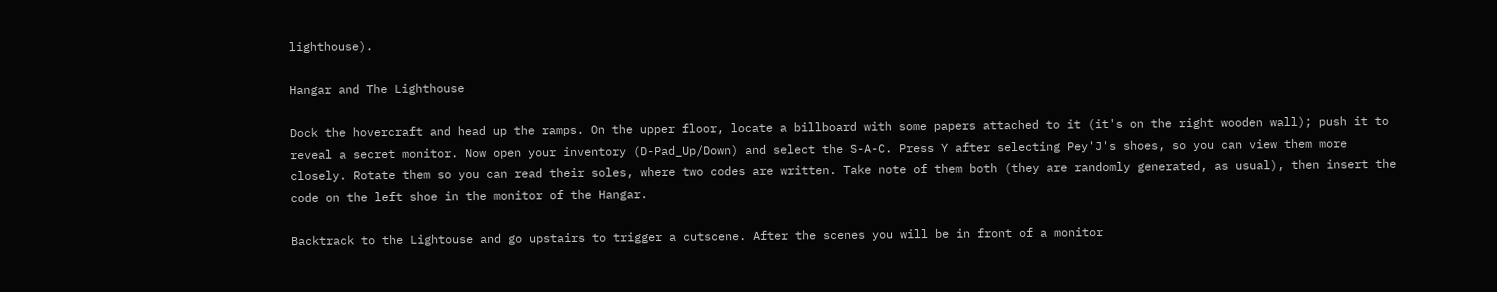lighthouse).

Hangar and The Lighthouse

Dock the hovercraft and head up the ramps. On the upper floor, locate a billboard with some papers attached to it (it's on the right wooden wall); push it to reveal a secret monitor. Now open your inventory (D-Pad_Up/Down) and select the S-A-C. Press Y after selecting Pey'J's shoes, so you can view them more closely. Rotate them so you can read their soles, where two codes are written. Take note of them both (they are randomly generated, as usual), then insert the code on the left shoe in the monitor of the Hangar.

Backtrack to the Lightouse and go upstairs to trigger a cutscene. After the scenes you will be in front of a monitor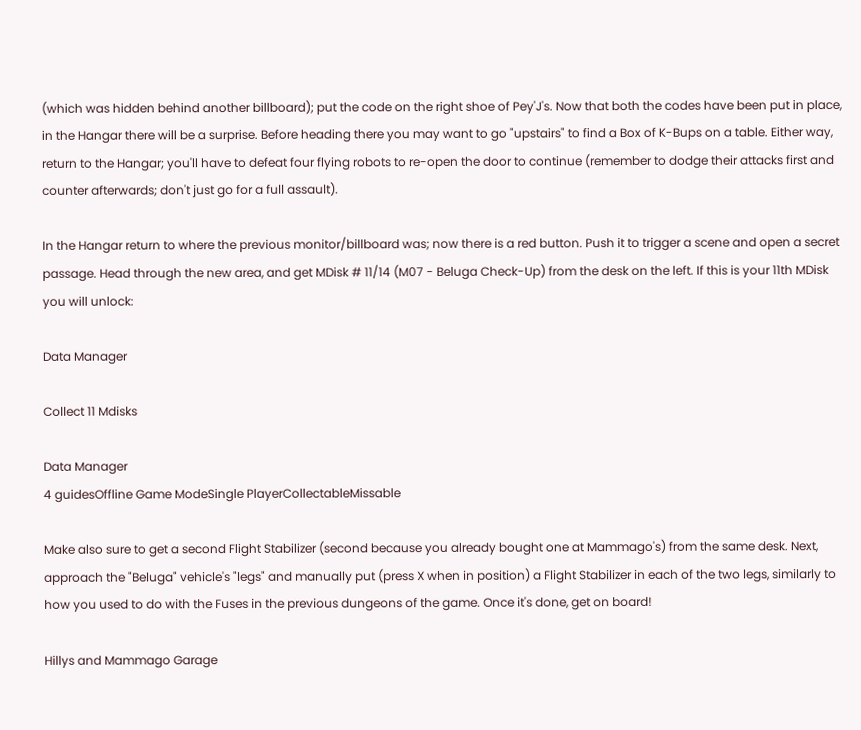(which was hidden behind another billboard); put the code on the right shoe of Pey'J's. Now that both the codes have been put in place, in the Hangar there will be a surprise. Before heading there you may want to go "upstairs" to find a Box of K-Bups on a table. Either way, return to the Hangar; you'll have to defeat four flying robots to re-open the door to continue (remember to dodge their attacks first and counter afterwards; don't just go for a full assault).

In the Hangar return to where the previous monitor/billboard was; now there is a red button. Push it to trigger a scene and open a secret passage. Head through the new area, and get MDisk # 11/14 (M07 - Beluga Check-Up) from the desk on the left. If this is your 11th MDisk you will unlock:

Data Manager

Collect 11 Mdisks

Data Manager
4 guidesOffline Game ModeSingle PlayerCollectableMissable

Make also sure to get a second Flight Stabilizer (second because you already bought one at Mammago's) from the same desk. Next, approach the "Beluga" vehicle's "legs" and manually put (press X when in position) a Flight Stabilizer in each of the two legs, similarly to how you used to do with the Fuses in the previous dungeons of the game. Once it's done, get on board!

Hillys and Mammago Garage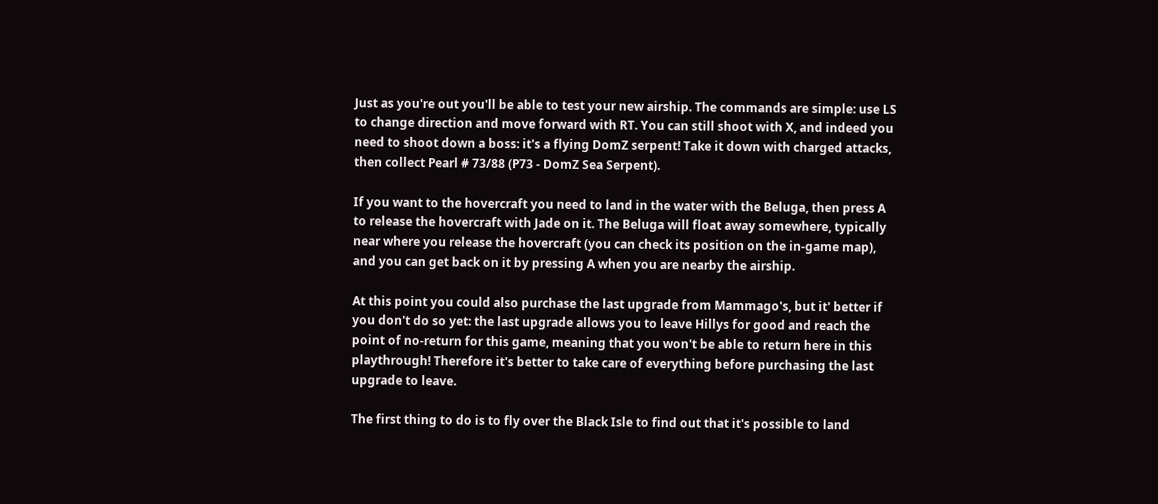Just as you're out you'll be able to test your new airship. The commands are simple: use LS to change direction and move forward with RT. You can still shoot with X, and indeed you need to shoot down a boss: it's a flying DomZ serpent! Take it down with charged attacks, then collect Pearl # 73/88 (P73 - DomZ Sea Serpent).

If you want to the hovercraft you need to land in the water with the Beluga, then press A to release the hovercraft with Jade on it. The Beluga will float away somewhere, typically near where you release the hovercraft (you can check its position on the in-game map), and you can get back on it by pressing A when you are nearby the airship.

At this point you could also purchase the last upgrade from Mammago's, but it' better if you don't do so yet: the last upgrade allows you to leave Hillys for good and reach the point of no-return for this game, meaning that you won't be able to return here in this playthrough! Therefore it's better to take care of everything before purchasing the last upgrade to leave.

The first thing to do is to fly over the Black Isle to find out that it's possible to land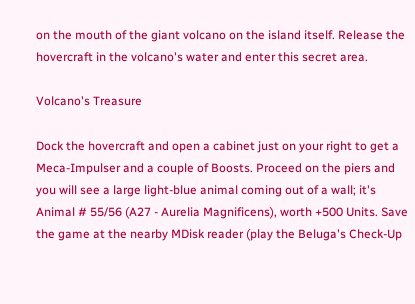on the mouth of the giant volcano on the island itself. Release the hovercraft in the volcano's water and enter this secret area.

Volcano's Treasure

Dock the hovercraft and open a cabinet just on your right to get a Meca-Impulser and a couple of Boosts. Proceed on the piers and you will see a large light-blue animal coming out of a wall; it's Animal # 55/56 (A27 - Aurelia Magnificens), worth +500 Units. Save the game at the nearby MDisk reader (play the Beluga's Check-Up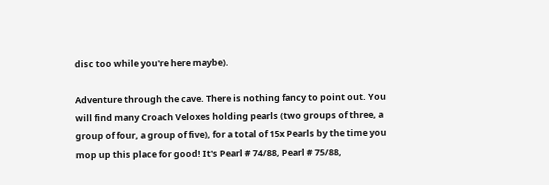disc too while you're here maybe).

Adventure through the cave. There is nothing fancy to point out. You will find many Croach Veloxes holding pearls (two groups of three, a group of four, a group of five), for a total of 15x Pearls by the time you mop up this place for good! It's Pearl # 74/88, Pearl # 75/88,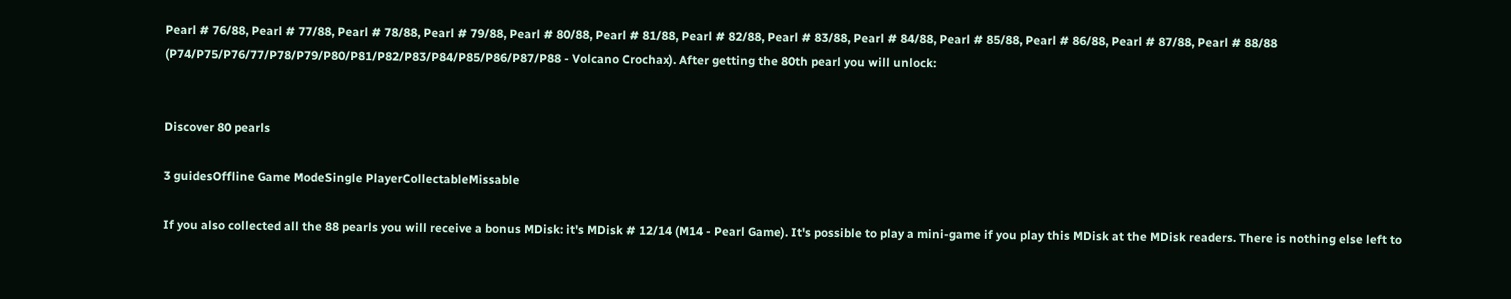Pearl # 76/88, Pearl # 77/88, Pearl # 78/88, Pearl # 79/88, Pearl # 80/88, Pearl # 81/88, Pearl # 82/88, Pearl # 83/88, Pearl # 84/88, Pearl # 85/88, Pearl # 86/88, Pearl # 87/88, Pearl # 88/88 (P74/P75/P76/77/P78/P79/P80/P81/P82/P83/P84/P85/P86/P87/P88 - Volcano Crochax). After getting the 80th pearl you will unlock:


Discover 80 pearls

3 guidesOffline Game ModeSingle PlayerCollectableMissable

If you also collected all the 88 pearls you will receive a bonus MDisk: it's MDisk # 12/14 (M14 - Pearl Game). It's possible to play a mini-game if you play this MDisk at the MDisk readers. There is nothing else left to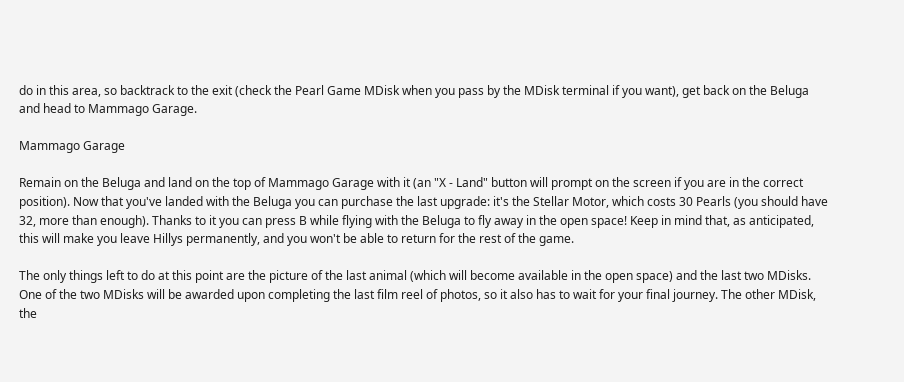do in this area, so backtrack to the exit (check the Pearl Game MDisk when you pass by the MDisk terminal if you want), get back on the Beluga and head to Mammago Garage.

Mammago Garage

Remain on the Beluga and land on the top of Mammago Garage with it (an "X - Land" button will prompt on the screen if you are in the correct position). Now that you've landed with the Beluga you can purchase the last upgrade: it's the Stellar Motor, which costs 30 Pearls (you should have 32, more than enough). Thanks to it you can press B while flying with the Beluga to fly away in the open space! Keep in mind that, as anticipated, this will make you leave Hillys permanently, and you won't be able to return for the rest of the game.

The only things left to do at this point are the picture of the last animal (which will become available in the open space) and the last two MDisks. One of the two MDisks will be awarded upon completing the last film reel of photos, so it also has to wait for your final journey. The other MDisk, the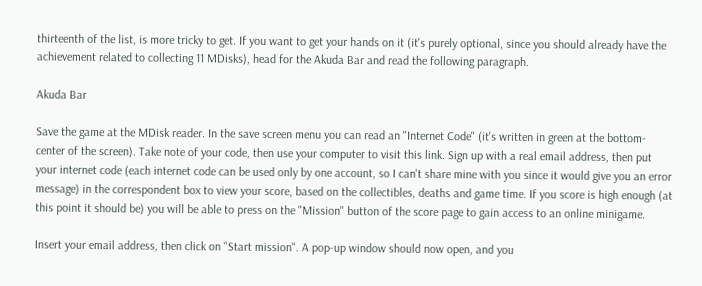thirteenth of the list, is more tricky to get. If you want to get your hands on it (it's purely optional, since you should already have the achievement related to collecting 11 MDisks), head for the Akuda Bar and read the following paragraph.

Akuda Bar

Save the game at the MDisk reader. In the save screen menu you can read an "Internet Code" (it's written in green at the bottom-center of the screen). Take note of your code, then use your computer to visit this link. Sign up with a real email address, then put your internet code (each internet code can be used only by one account, so I can't share mine with you since it would give you an error message) in the correspondent box to view your score, based on the collectibles, deaths and game time. If you score is high enough (at this point it should be) you will be able to press on the "Mission" button of the score page to gain access to an online minigame.

Insert your email address, then click on "Start mission". A pop-up window should now open, and you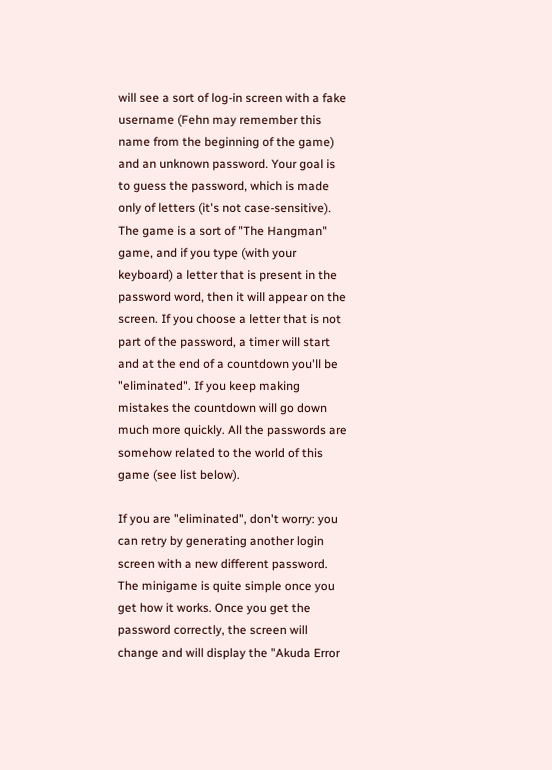will see a sort of log-in screen with a fake username (Fehn may remember this name from the beginning of the game) and an unknown password. Your goal is to guess the password, which is made only of letters (it's not case-sensitive). The game is a sort of "The Hangman" game, and if you type (with your keyboard) a letter that is present in the password word, then it will appear on the screen. If you choose a letter that is not part of the password, a timer will start and at the end of a countdown you'll be "eliminated". If you keep making mistakes the countdown will go down much more quickly. All the passwords are somehow related to the world of this game (see list below).

If you are "eliminated", don't worry: you can retry by generating another login screen with a new different password. The minigame is quite simple once you get how it works. Once you get the password correctly, the screen will change and will display the "Akuda Error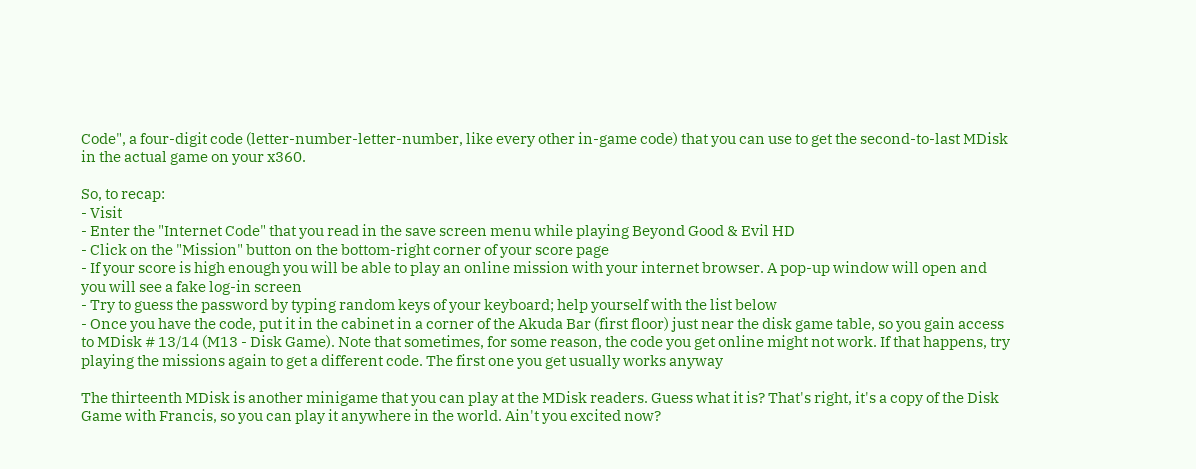Code", a four-digit code (letter-number-letter-number, like every other in-game code) that you can use to get the second-to-last MDisk in the actual game on your x360.

So, to recap:
- Visit
- Enter the "Internet Code" that you read in the save screen menu while playing Beyond Good & Evil HD
- Click on the "Mission" button on the bottom-right corner of your score page
- If your score is high enough you will be able to play an online mission with your internet browser. A pop-up window will open and you will see a fake log-in screen
- Try to guess the password by typing random keys of your keyboard; help yourself with the list below
- Once you have the code, put it in the cabinet in a corner of the Akuda Bar (first floor) just near the disk game table, so you gain access to MDisk # 13/14 (M13 - Disk Game). Note that sometimes, for some reason, the code you get online might not work. If that happens, try playing the missions again to get a different code. The first one you get usually works anyway

The thirteenth MDisk is another minigame that you can play at the MDisk readers. Guess what it is? That's right, it's a copy of the Disk Game with Francis, so you can play it anywhere in the world. Ain't you excited now?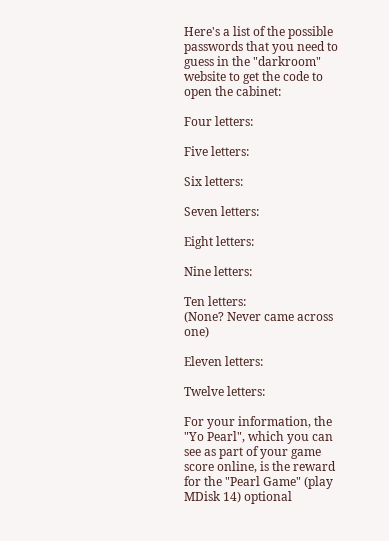Here's a list of the possible passwords that you need to guess in the "darkroom" website to get the code to open the cabinet:

Four letters:

Five letters:

Six letters:

Seven letters:

Eight letters:

Nine letters:

Ten letters:
(None? Never came across one)

Eleven letters:

Twelve letters:

For your information, the "Yo Pearl", which you can see as part of your game score online, is the reward for the "Pearl Game" (play MDisk 14) optional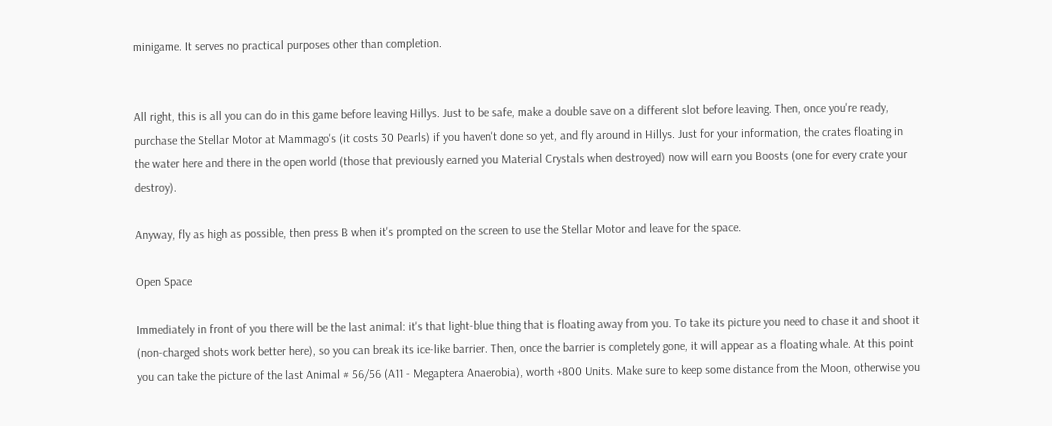minigame. It serves no practical purposes other than completion.


All right, this is all you can do in this game before leaving Hillys. Just to be safe, make a double save on a different slot before leaving. Then, once you're ready, purchase the Stellar Motor at Mammago's (it costs 30 Pearls) if you haven't done so yet, and fly around in Hillys. Just for your information, the crates floating in the water here and there in the open world (those that previously earned you Material Crystals when destroyed) now will earn you Boosts (one for every crate your destroy).

Anyway, fly as high as possible, then press B when it's prompted on the screen to use the Stellar Motor and leave for the space.

Open Space

Immediately in front of you there will be the last animal: it's that light-blue thing that is floating away from you. To take its picture you need to chase it and shoot it (non-charged shots work better here), so you can break its ice-like barrier. Then, once the barrier is completely gone, it will appear as a floating whale. At this point you can take the picture of the last Animal # 56/56 (A11 - Megaptera Anaerobia), worth +800 Units. Make sure to keep some distance from the Moon, otherwise you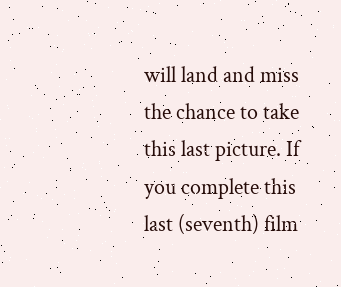will land and miss the chance to take this last picture. If you complete this last (seventh) film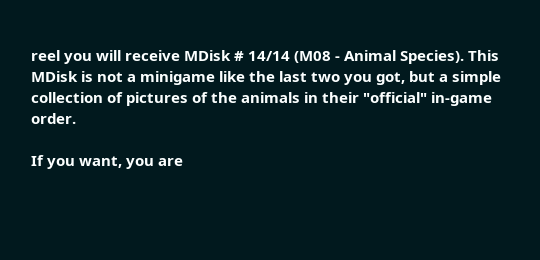reel you will receive MDisk # 14/14 (M08 - Animal Species). This MDisk is not a minigame like the last two you got, but a simple collection of pictures of the animals in their "official" in-game order.

If you want, you are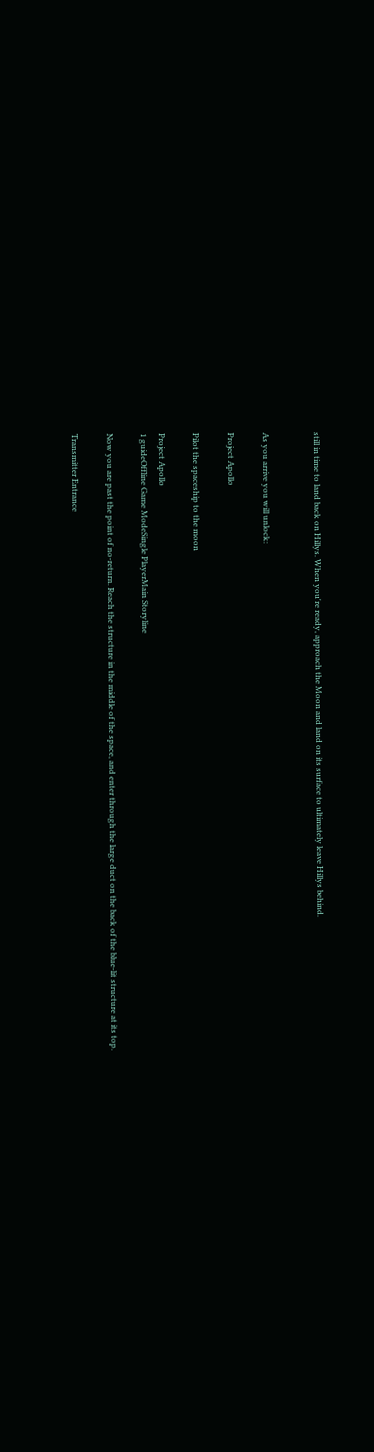still in time to land back on Hillys. When you're ready, approach the Moon and land on its surface to ultimately leave Hillys behind.


As you arrive you will unlock:

Project Apollo

Pilot the spaceship to the moon

Project Apollo
1 guideOffline Game ModeSingle PlayerMain Storyline

Now you are past the point of no-return. Reach the structure in the middle of the space, and enter through the large duct on the back of the blue-lit structure at its top.

Transmitter Entrance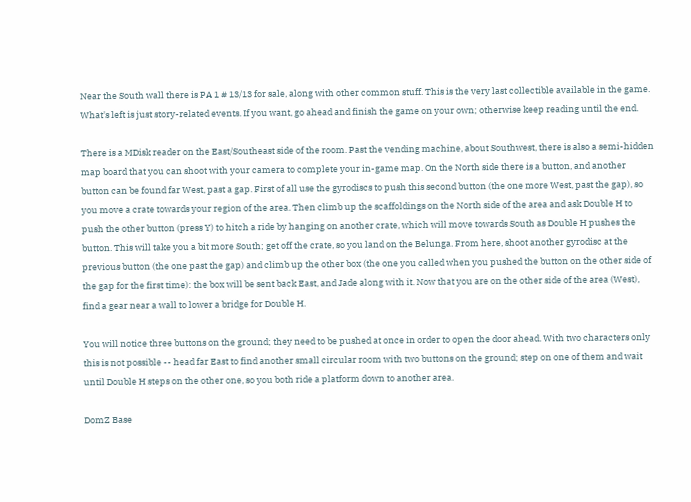Near the South wall there is PA 1 # 13/13 for sale, along with other common stuff. This is the very last collectible available in the game. What's left is just story-related events. If you want, go ahead and finish the game on your own; otherwise keep reading until the end.

There is a MDisk reader on the East/Southeast side of the room. Past the vending machine, about Southwest, there is also a semi-hidden map board that you can shoot with your camera to complete your in-game map. On the North side there is a button, and another button can be found far West, past a gap. First of all use the gyrodiscs to push this second button (the one more West, past the gap), so you move a crate towards your region of the area. Then climb up the scaffoldings on the North side of the area and ask Double H to push the other button (press Y) to hitch a ride by hanging on another crate, which will move towards South as Double H pushes the button. This will take you a bit more South; get off the crate, so you land on the Belunga. From here, shoot another gyrodisc at the previous button (the one past the gap) and climb up the other box (the one you called when you pushed the button on the other side of the gap for the first time): the box will be sent back East, and Jade along with it. Now that you are on the other side of the area (West), find a gear near a wall to lower a bridge for Double H.

You will notice three buttons on the ground; they need to be pushed at once in order to open the door ahead. With two characters only this is not possible -- head far East to find another small circular room with two buttons on the ground; step on one of them and wait until Double H steps on the other one, so you both ride a platform down to another area.

DomZ Base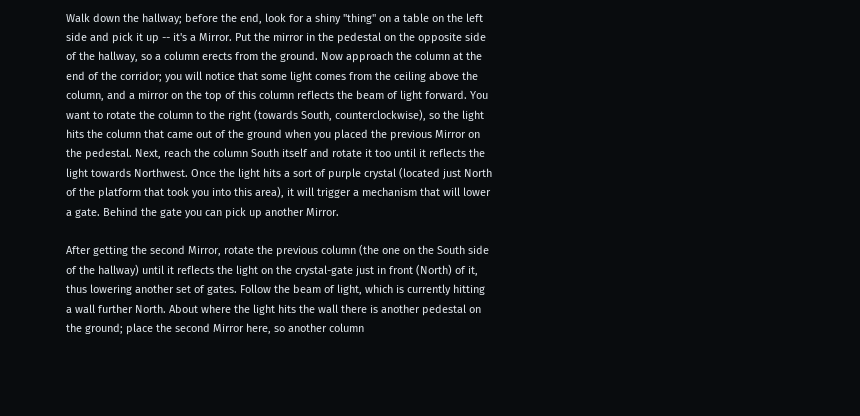Walk down the hallway; before the end, look for a shiny "thing" on a table on the left side and pick it up -- it's a Mirror. Put the mirror in the pedestal on the opposite side of the hallway, so a column erects from the ground. Now approach the column at the end of the corridor; you will notice that some light comes from the ceiling above the column, and a mirror on the top of this column reflects the beam of light forward. You want to rotate the column to the right (towards South, counterclockwise), so the light hits the column that came out of the ground when you placed the previous Mirror on the pedestal. Next, reach the column South itself and rotate it too until it reflects the light towards Northwest. Once the light hits a sort of purple crystal (located just North of the platform that took you into this area), it will trigger a mechanism that will lower a gate. Behind the gate you can pick up another Mirror.

After getting the second Mirror, rotate the previous column (the one on the South side of the hallway) until it reflects the light on the crystal-gate just in front (North) of it, thus lowering another set of gates. Follow the beam of light, which is currently hitting a wall further North. About where the light hits the wall there is another pedestal on the ground; place the second Mirror here, so another column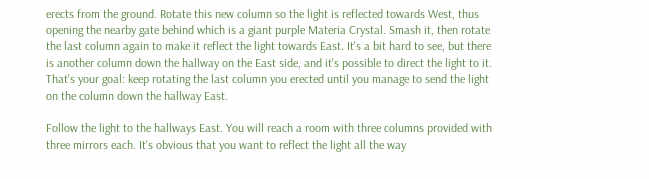erects from the ground. Rotate this new column so the light is reflected towards West, thus opening the nearby gate behind which is a giant purple Materia Crystal. Smash it, then rotate the last column again to make it reflect the light towards East. It's a bit hard to see, but there is another column down the hallway on the East side, and it's possible to direct the light to it. That's your goal: keep rotating the last column you erected until you manage to send the light on the column down the hallway East.

Follow the light to the hallways East. You will reach a room with three columns provided with three mirrors each. It's obvious that you want to reflect the light all the way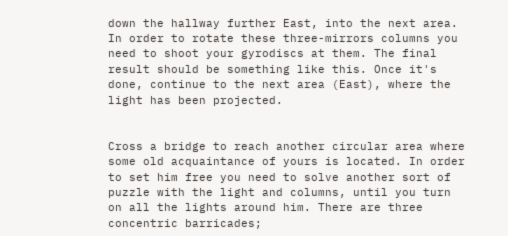down the hallway further East, into the next area. In order to rotate these three-mirrors columns you need to shoot your gyrodiscs at them. The final result should be something like this. Once it's done, continue to the next area (East), where the light has been projected.


Cross a bridge to reach another circular area where some old acquaintance of yours is located. In order to set him free you need to solve another sort of puzzle with the light and columns, until you turn on all the lights around him. There are three concentric barricades;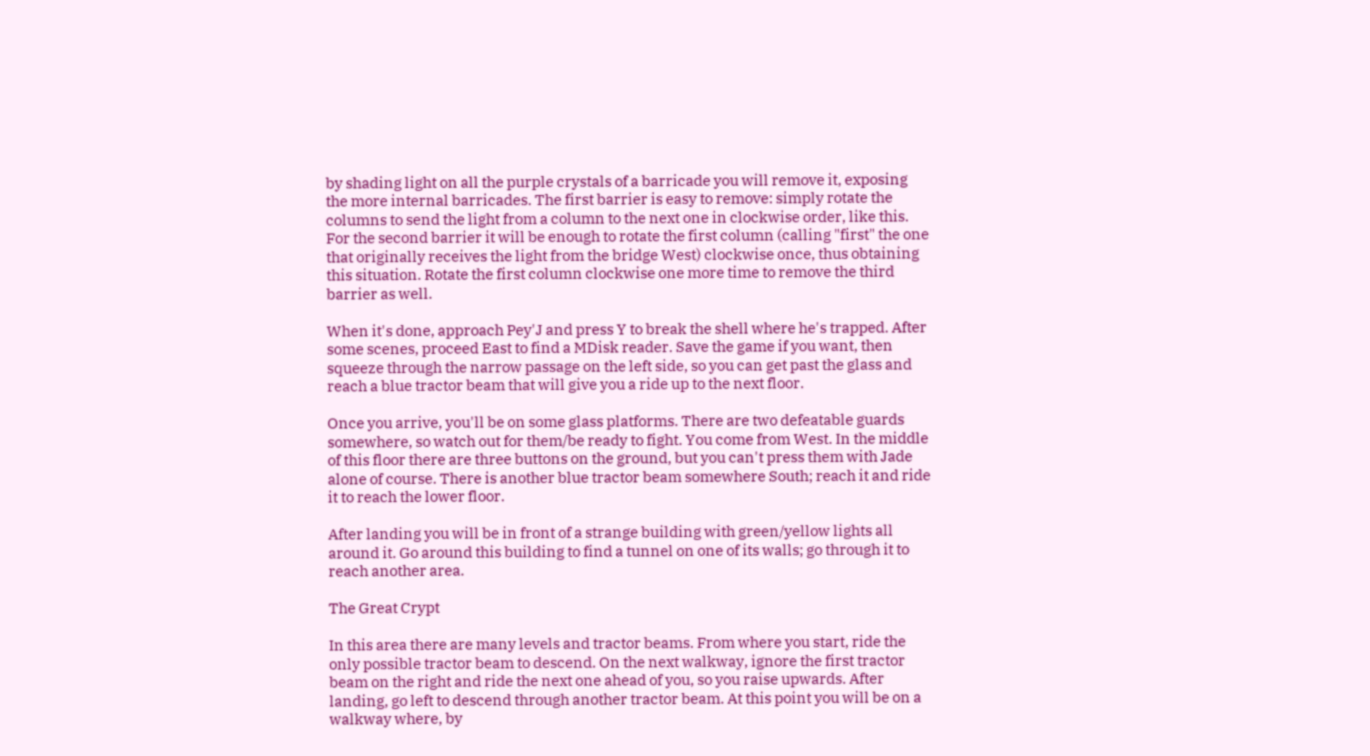by shading light on all the purple crystals of a barricade you will remove it, exposing the more internal barricades. The first barrier is easy to remove: simply rotate the columns to send the light from a column to the next one in clockwise order, like this. For the second barrier it will be enough to rotate the first column (calling "first" the one that originally receives the light from the bridge West) clockwise once, thus obtaining this situation. Rotate the first column clockwise one more time to remove the third barrier as well.

When it's done, approach Pey'J and press Y to break the shell where he's trapped. After some scenes, proceed East to find a MDisk reader. Save the game if you want, then squeeze through the narrow passage on the left side, so you can get past the glass and reach a blue tractor beam that will give you a ride up to the next floor.

Once you arrive, you'll be on some glass platforms. There are two defeatable guards somewhere, so watch out for them/be ready to fight. You come from West. In the middle of this floor there are three buttons on the ground, but you can't press them with Jade alone of course. There is another blue tractor beam somewhere South; reach it and ride it to reach the lower floor.

After landing you will be in front of a strange building with green/yellow lights all around it. Go around this building to find a tunnel on one of its walls; go through it to reach another area.

The Great Crypt

In this area there are many levels and tractor beams. From where you start, ride the only possible tractor beam to descend. On the next walkway, ignore the first tractor beam on the right and ride the next one ahead of you, so you raise upwards. After landing, go left to descend through another tractor beam. At this point you will be on a walkway where, by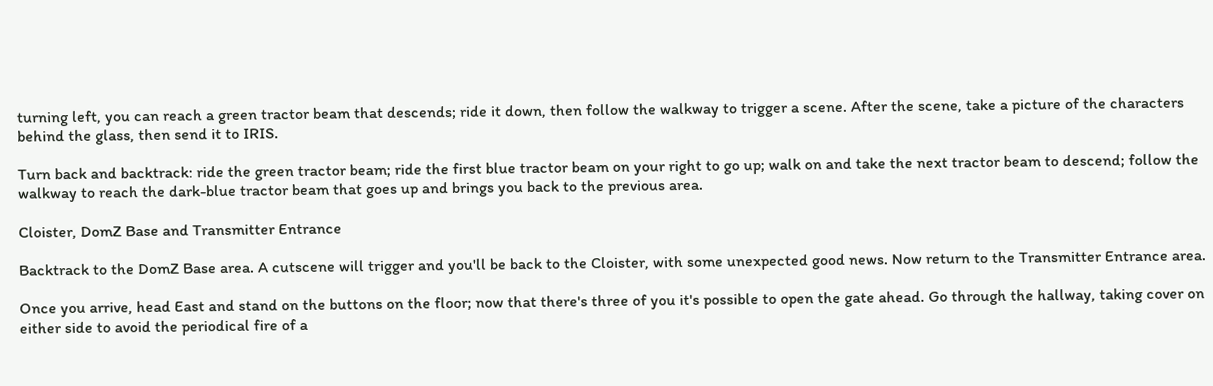turning left, you can reach a green tractor beam that descends; ride it down, then follow the walkway to trigger a scene. After the scene, take a picture of the characters behind the glass, then send it to IRIS.

Turn back and backtrack: ride the green tractor beam; ride the first blue tractor beam on your right to go up; walk on and take the next tractor beam to descend; follow the walkway to reach the dark-blue tractor beam that goes up and brings you back to the previous area.

Cloister, DomZ Base and Transmitter Entrance

Backtrack to the DomZ Base area. A cutscene will trigger and you'll be back to the Cloister, with some unexpected good news. Now return to the Transmitter Entrance area.

Once you arrive, head East and stand on the buttons on the floor; now that there's three of you it's possible to open the gate ahead. Go through the hallway, taking cover on either side to avoid the periodical fire of a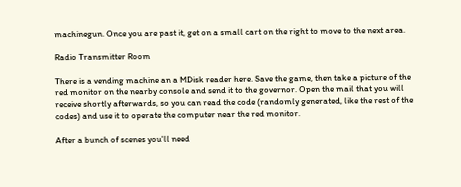machinegun. Once you are past it, get on a small cart on the right to move to the next area.

Radio Transmitter Room

There is a vending machine an a MDisk reader here. Save the game, then take a picture of the red monitor on the nearby console and send it to the governor. Open the mail that you will receive shortly afterwards, so you can read the code (randomly generated, like the rest of the codes) and use it to operate the computer near the red monitor.

After a bunch of scenes you'll need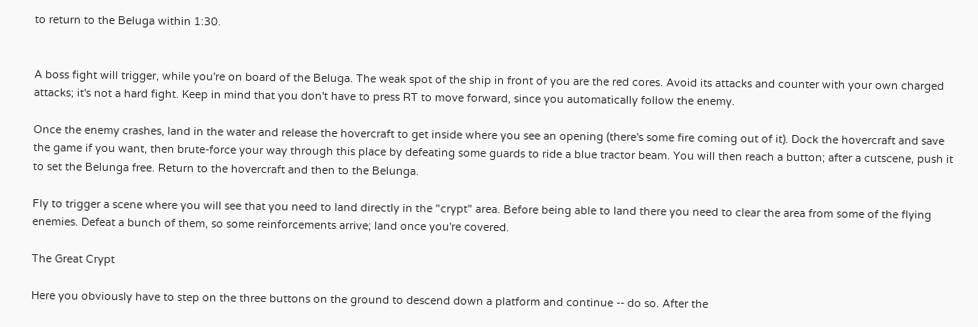to return to the Beluga within 1:30.


A boss fight will trigger, while you're on board of the Beluga. The weak spot of the ship in front of you are the red cores. Avoid its attacks and counter with your own charged attacks; it's not a hard fight. Keep in mind that you don't have to press RT to move forward, since you automatically follow the enemy.

Once the enemy crashes, land in the water and release the hovercraft to get inside where you see an opening (there's some fire coming out of it). Dock the hovercraft and save the game if you want, then brute-force your way through this place by defeating some guards to ride a blue tractor beam. You will then reach a button; after a cutscene, push it to set the Belunga free. Return to the hovercraft and then to the Belunga.

Fly to trigger a scene where you will see that you need to land directly in the "crypt" area. Before being able to land there you need to clear the area from some of the flying enemies. Defeat a bunch of them, so some reinforcements arrive; land once you're covered.

The Great Crypt

Here you obviously have to step on the three buttons on the ground to descend down a platform and continue -- do so. After the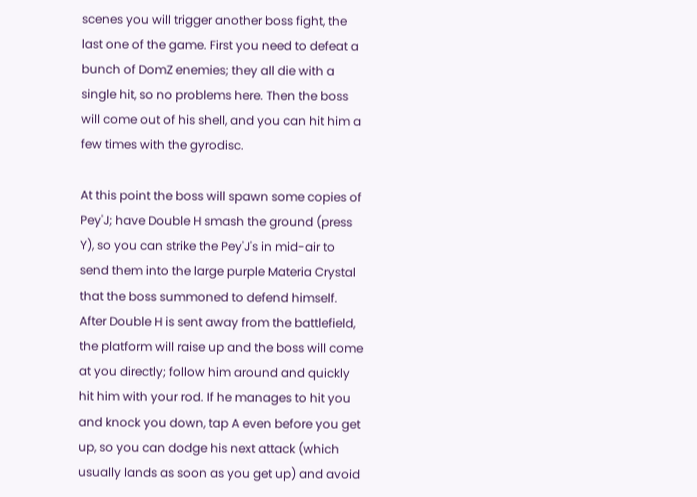scenes you will trigger another boss fight, the last one of the game. First you need to defeat a bunch of DomZ enemies; they all die with a single hit, so no problems here. Then the boss will come out of his shell, and you can hit him a few times with the gyrodisc.

At this point the boss will spawn some copies of Pey'J; have Double H smash the ground (press Y), so you can strike the Pey'J's in mid-air to send them into the large purple Materia Crystal that the boss summoned to defend himself. After Double H is sent away from the battlefield, the platform will raise up and the boss will come at you directly; follow him around and quickly hit him with your rod. If he manages to hit you and knock you down, tap A even before you get up, so you can dodge his next attack (which usually lands as soon as you get up) and avoid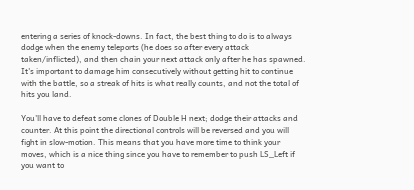entering a series of knock-downs. In fact, the best thing to do is to always dodge when the enemy teleports (he does so after every attack taken/inflicted), and then chain your next attack only after he has spawned. It's important to damage him consecutively without getting hit to continue with the battle, so a streak of hits is what really counts, and not the total of hits you land.

You'll have to defeat some clones of Double H next; dodge their attacks and counter. At this point the directional controls will be reversed and you will fight in slow-motion. This means that you have more time to think your moves, which is a nice thing since you have to remember to push LS_Left if you want to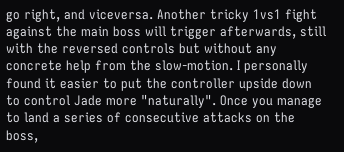go right, and viceversa. Another tricky 1vs1 fight against the main boss will trigger afterwards, still with the reversed controls but without any concrete help from the slow-motion. I personally found it easier to put the controller upside down to control Jade more "naturally". Once you manage to land a series of consecutive attacks on the boss,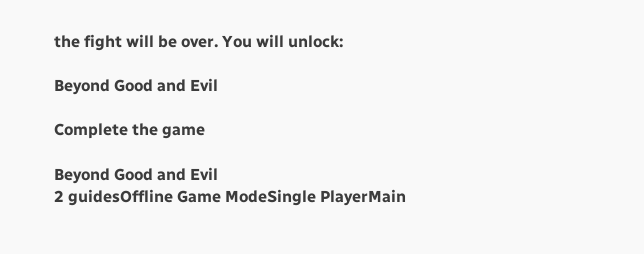the fight will be over. You will unlock:

Beyond Good and Evil

Complete the game

Beyond Good and Evil
2 guidesOffline Game ModeSingle PlayerMain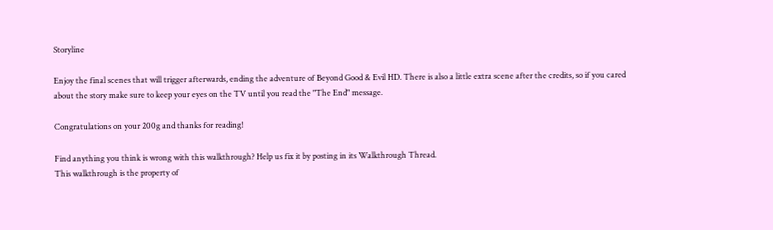Storyline

Enjoy the final scenes that will trigger afterwards, ending the adventure of Beyond Good & Evil HD. There is also a little extra scene after the credits, so if you cared about the story make sure to keep your eyes on the TV until you read the "The End" message.

Congratulations on your 200g and thanks for reading!

Find anything you think is wrong with this walkthrough? Help us fix it by posting in its Walkthrough Thread.
This walkthrough is the property of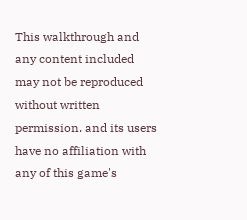This walkthrough and any content included may not be reproduced without written permission. and its users have no affiliation with any of this game's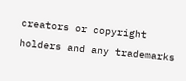creators or copyright holders and any trademarks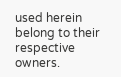used herein belong to their respective owners.